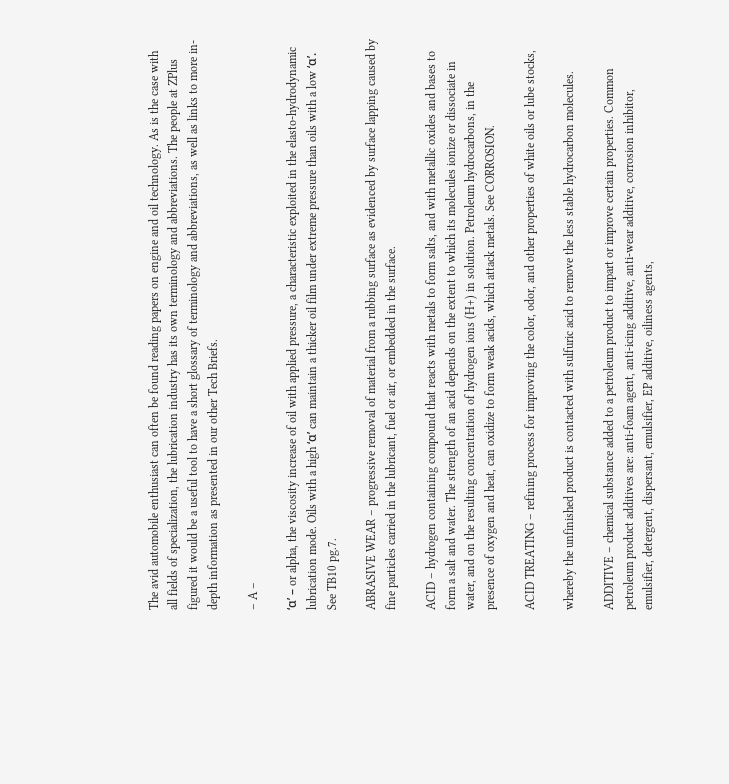The avid automobile enthusiast can often be found reading papers on engine and oil technology. As is the case with all fields of specialization, the lubrication industry has its own terminology and abbreviations. The people at ZPlus figured it would be a useful tool to have a short glossary of terminology and abbreviations, as well as links to more in-depth information as presented in our other Tech Briefs.

– A –

‘α’ – or alpha, the viscosity increase of oil with applied pressure, a characteristic exploited in the elasto-hydrodynamic lubrication mode. Oils with a high ‘α’ can maintain a thicker oil film under extreme pressure than oils with a low ‘α’. See TB10 pg.7.

ABRASIVE WEAR – progressive removal of material from a rubbing surface as evidenced by surface lapping caused by fine particles carried in the lubricant, fuel or air, or embedded in the surface.

ACID – hydrogen containing compound that reacts with metals to form salts, and with metallic oxides and bases to form a salt and water. The strength of an acid depends on the extent to which its molecules ionize or dissociate in water, and on the resulting concentration of hydrogen ions (H+) in solution. Petroleum hydrocarbons, in the presence of oxygen and heat, can oxidize to form weak acids, which attack metals. See CORROSION.

ACID TREATING – refining process for improving the color, odor, and other properties of white oils or lube stocks,

whereby the unfinished product is contacted with sulfuric acid to remove the less stable hydrocarbon molecules.

ADDITIVE – chemical substance added to a petroleum product to impart or improve certain properties. Common petroleum product additives are: anti-foam agent, anti-icing additive, anti-wear additive, corrosion inhibitor, emulsifier, detergent, dispersant, emulsifier, EP additive, oiliness agents,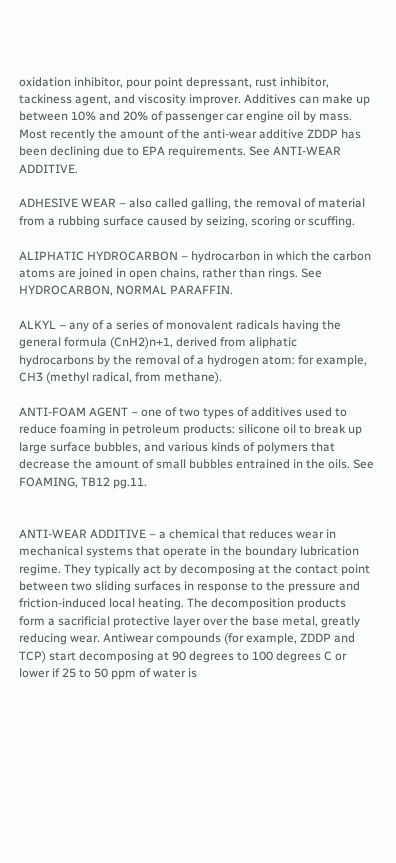oxidation inhibitor, pour point depressant, rust inhibitor, tackiness agent, and viscosity improver. Additives can make up between 10% and 20% of passenger car engine oil by mass. Most recently the amount of the anti-wear additive ZDDP has been declining due to EPA requirements. See ANTI-WEAR ADDITIVE.

ADHESIVE WEAR – also called galling, the removal of material from a rubbing surface caused by seizing, scoring or scuffing.

ALIPHATIC HYDROCARBON – hydrocarbon in which the carbon atoms are joined in open chains, rather than rings. See HYDROCARBON, NORMAL PARAFFIN.

ALKYL – any of a series of monovalent radicals having the general formula (CnH2)n+1, derived from aliphatic hydrocarbons by the removal of a hydrogen atom: for example, CH3 (methyl radical, from methane).

ANTI-FOAM AGENT – one of two types of additives used to reduce foaming in petroleum products: silicone oil to break up large surface bubbles, and various kinds of polymers that decrease the amount of small bubbles entrained in the oils. See FOAMING, TB12 pg.11.


ANTI-WEAR ADDITIVE – a chemical that reduces wear in mechanical systems that operate in the boundary lubrication regime. They typically act by decomposing at the contact point between two sliding surfaces in response to the pressure and friction-induced local heating. The decomposition products form a sacrificial protective layer over the base metal, greatly reducing wear. Antiwear compounds (for example, ZDDP and TCP) start decomposing at 90 degrees to 100 degrees C or lower if 25 to 50 ppm of water is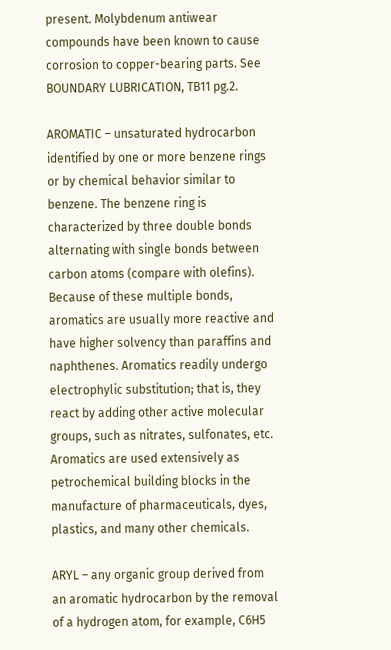present. Molybdenum antiwear compounds have been known to cause corrosion to copper-bearing parts. See BOUNDARY LUBRICATION, TB11 pg.2.

AROMATIC – unsaturated hydrocarbon identified by one or more benzene rings or by chemical behavior similar to benzene. The benzene ring is characterized by three double bonds alternating with single bonds between carbon atoms (compare with olefins). Because of these multiple bonds, aromatics are usually more reactive and have higher solvency than paraffins and naphthenes. Aromatics readily undergo electrophylic substitution; that is, they react by adding other active molecular groups, such as nitrates, sulfonates, etc. Aromatics are used extensively as petrochemical building blocks in the manufacture of pharmaceuticals, dyes, plastics, and many other chemicals.

ARYL – any organic group derived from an aromatic hydrocarbon by the removal of a hydrogen atom, for example, C6H5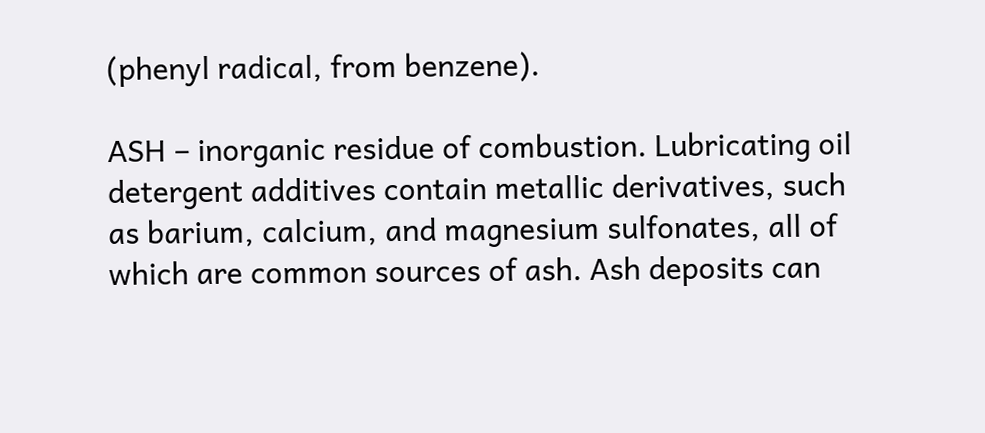(phenyl radical, from benzene).

ASH – inorganic residue of combustion. Lubricating oil detergent additives contain metallic derivatives, such as barium, calcium, and magnesium sulfonates, all of which are common sources of ash. Ash deposits can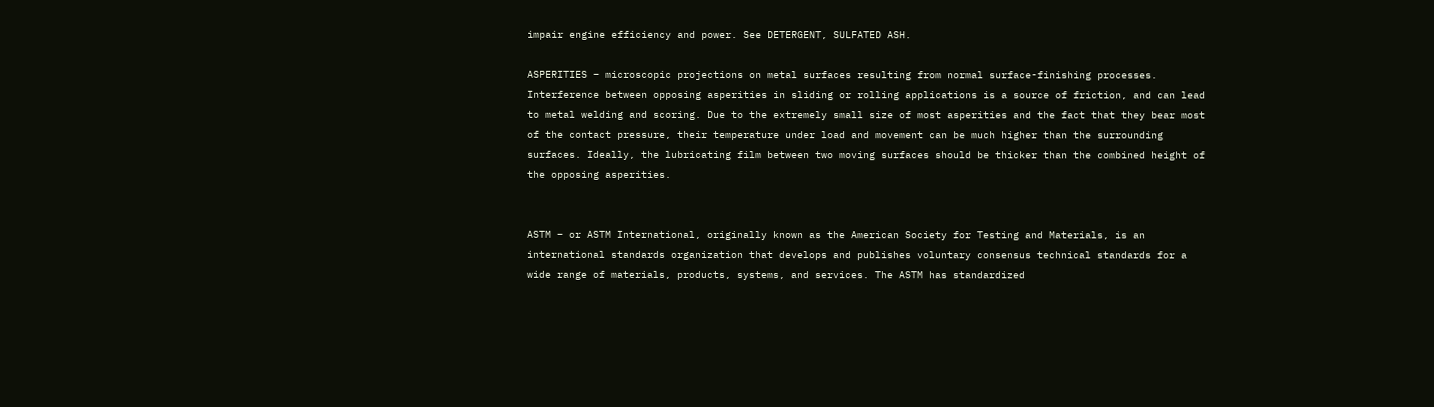impair engine efficiency and power. See DETERGENT, SULFATED ASH.

ASPERITIES – microscopic projections on metal surfaces resulting from normal surface-finishing processes. Interference between opposing asperities in sliding or rolling applications is a source of friction, and can lead to metal welding and scoring. Due to the extremely small size of most asperities and the fact that they bear most of the contact pressure, their temperature under load and movement can be much higher than the surrounding surfaces. Ideally, the lubricating film between two moving surfaces should be thicker than the combined height of the opposing asperities.


ASTM – or ASTM International, originally known as the American Society for Testing and Materials, is an international standards organization that develops and publishes voluntary consensus technical standards for a wide range of materials, products, systems, and services. The ASTM has standardized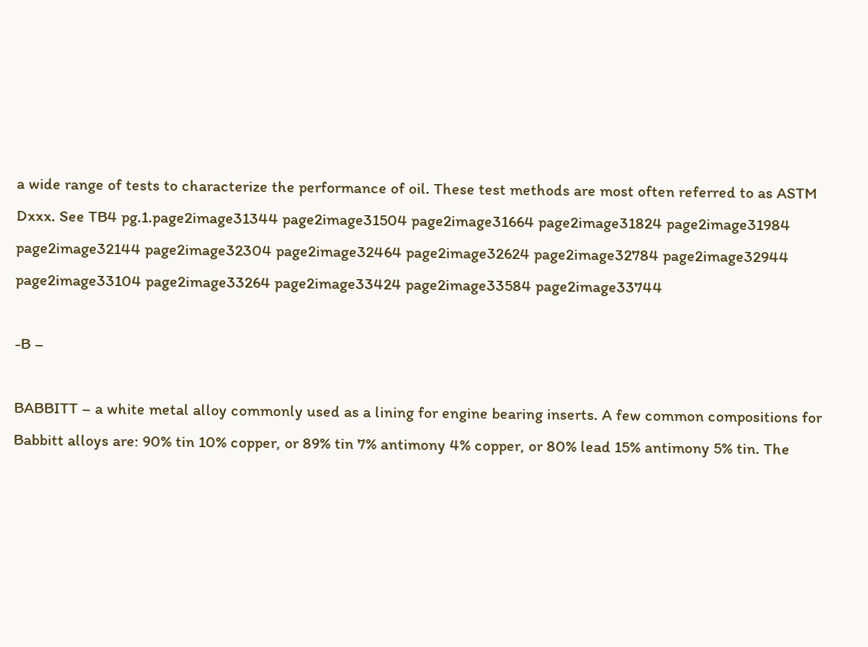a wide range of tests to characterize the performance of oil. These test methods are most often referred to as ASTM Dxxx. See TB4 pg.1.page2image31344 page2image31504 page2image31664 page2image31824 page2image31984 page2image32144 page2image32304 page2image32464 page2image32624 page2image32784 page2image32944 page2image33104 page2image33264 page2image33424 page2image33584 page2image33744

-B –

BABBITT – a white metal alloy commonly used as a lining for engine bearing inserts. A few common compositions for Babbitt alloys are: 90% tin 10% copper, or 89% tin 7% antimony 4% copper, or 80% lead 15% antimony 5% tin. The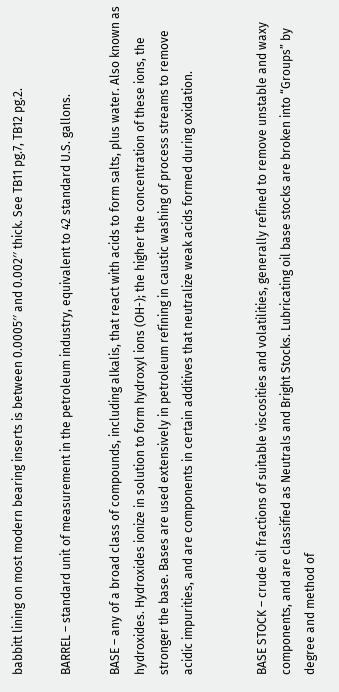babbitt lining on most modern bearing inserts is between 0.0005′′ and 0.002′′ thick. See TB11 pg.7, TB12 pg.2.

BARREL – standard unit of measurement in the petroleum industry, equivalent to 42 standard U.S. gallons.

BASE – any of a broad class of compounds, including alkalis, that react with acids to form salts, plus water. Also known as hydroxides. Hydroxides ionize in solution to form hydroxyl ions (OH-); the higher the concentration of these ions, the stronger the base. Bases are used extensively in petroleum refining in caustic washing of process streams to remove acidic impurities, and are components in certain additives that neutralize weak acids formed during oxidation.


BASE STOCK – crude oil fractions of suitable viscosities and volatilities, generally refined to remove unstable and waxy components, and are classified as Neutrals and Bright Stocks. Lubricating oil base stocks are broken into “Groups” by degree and method of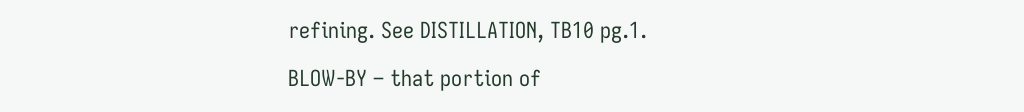refining. See DISTILLATION, TB10 pg.1.

BLOW-BY – that portion of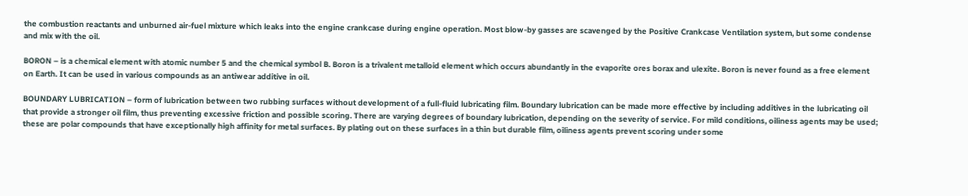the combustion reactants and unburned air-fuel mixture which leaks into the engine crankcase during engine operation. Most blow-by gasses are scavenged by the Positive Crankcase Ventilation system, but some condense and mix with the oil.

BORON – is a chemical element with atomic number 5 and the chemical symbol B. Boron is a trivalent metalloid element which occurs abundantly in the evaporite ores borax and ulexite. Boron is never found as a free element on Earth. It can be used in various compounds as an antiwear additive in oil.

BOUNDARY LUBRICATION – form of lubrication between two rubbing surfaces without development of a full-fluid lubricating film. Boundary lubrication can be made more effective by including additives in the lubricating oil that provide a stronger oil film, thus preventing excessive friction and possible scoring. There are varying degrees of boundary lubrication, depending on the severity of service. For mild conditions, oiliness agents may be used; these are polar compounds that have exceptionally high affinity for metal surfaces. By plating out on these surfaces in a thin but durable film, oiliness agents prevent scoring under some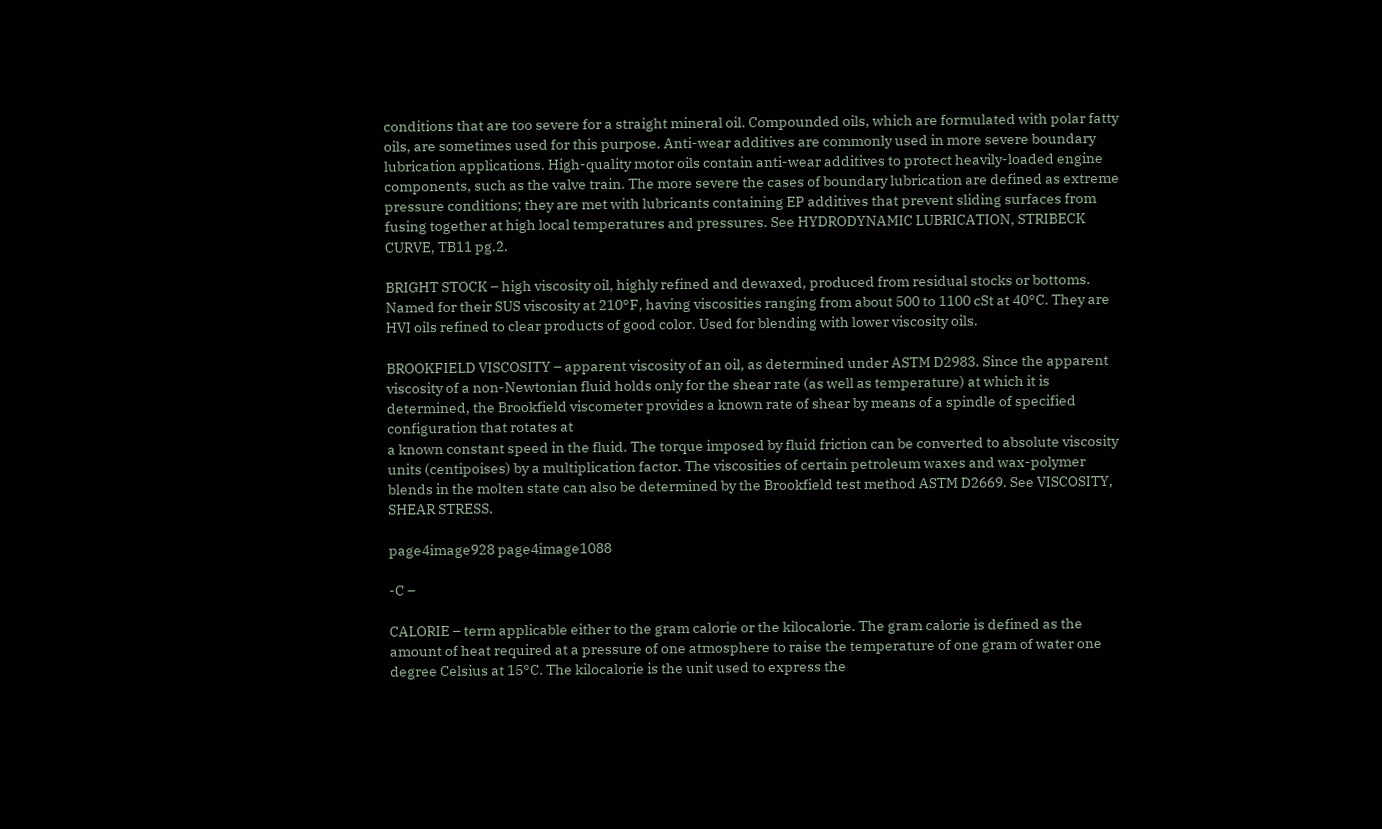conditions that are too severe for a straight mineral oil. Compounded oils, which are formulated with polar fatty oils, are sometimes used for this purpose. Anti-wear additives are commonly used in more severe boundary lubrication applications. High-quality motor oils contain anti-wear additives to protect heavily-loaded engine components, such as the valve train. The more severe the cases of boundary lubrication are defined as extreme pressure conditions; they are met with lubricants containing EP additives that prevent sliding surfaces from fusing together at high local temperatures and pressures. See HYDRODYNAMIC LUBRICATION, STRIBECK CURVE, TB11 pg.2.

BRIGHT STOCK – high viscosity oil, highly refined and dewaxed, produced from residual stocks or bottoms. Named for their SUS viscosity at 210°F, having viscosities ranging from about 500 to 1100 cSt at 40°C. They are HVI oils refined to clear products of good color. Used for blending with lower viscosity oils.

BROOKFIELD VISCOSITY – apparent viscosity of an oil, as determined under ASTM D2983. Since the apparent viscosity of a non-Newtonian fluid holds only for the shear rate (as well as temperature) at which it is determined, the Brookfield viscometer provides a known rate of shear by means of a spindle of specified configuration that rotates at
a known constant speed in the fluid. The torque imposed by fluid friction can be converted to absolute viscosity units (centipoises) by a multiplication factor. The viscosities of certain petroleum waxes and wax-polymer blends in the molten state can also be determined by the Brookfield test method ASTM D2669. See VISCOSITY, SHEAR STRESS.

page4image928 page4image1088

-C –

CALORIE – term applicable either to the gram calorie or the kilocalorie. The gram calorie is defined as the amount of heat required at a pressure of one atmosphere to raise the temperature of one gram of water one degree Celsius at 15°C. The kilocalorie is the unit used to express the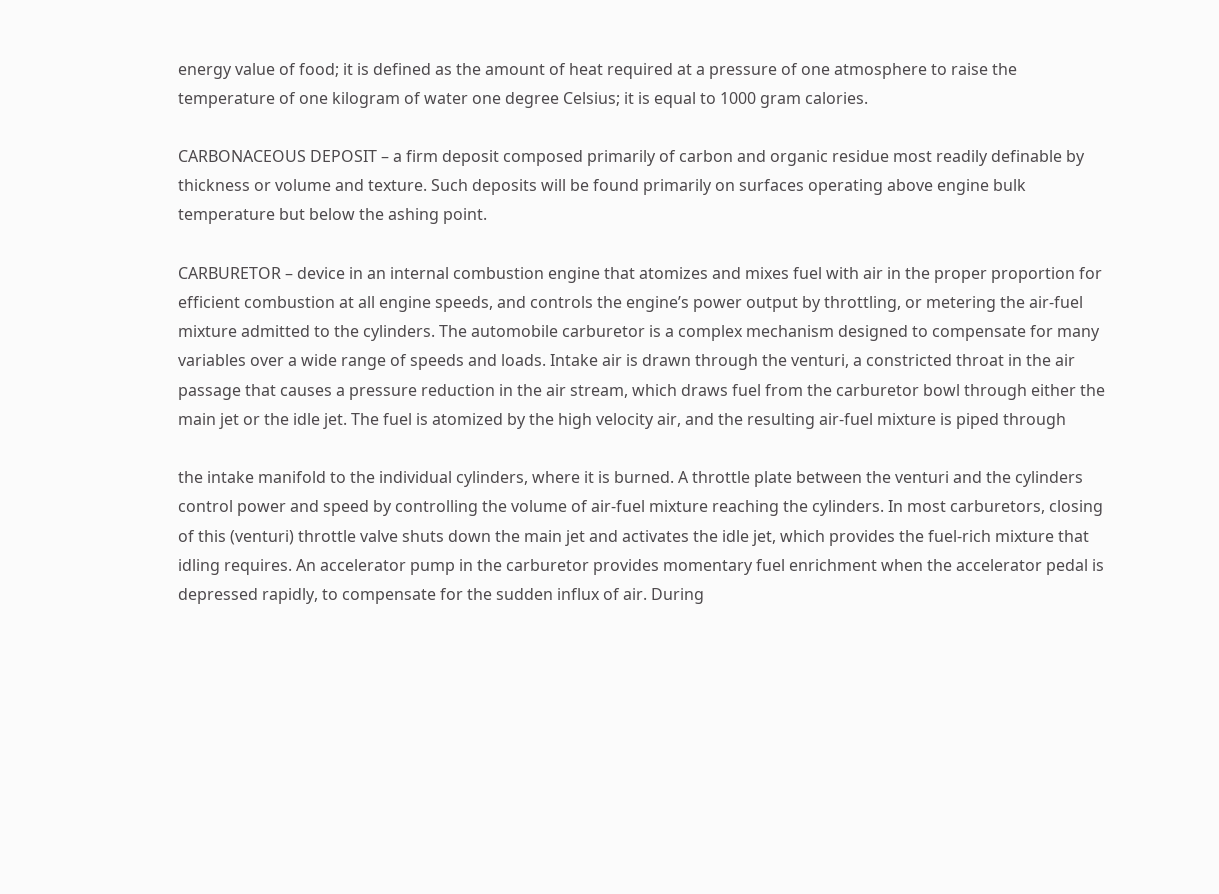energy value of food; it is defined as the amount of heat required at a pressure of one atmosphere to raise the temperature of one kilogram of water one degree Celsius; it is equal to 1000 gram calories.

CARBONACEOUS DEPOSIT – a firm deposit composed primarily of carbon and organic residue most readily definable by thickness or volume and texture. Such deposits will be found primarily on surfaces operating above engine bulk temperature but below the ashing point.

CARBURETOR – device in an internal combustion engine that atomizes and mixes fuel with air in the proper proportion for efficient combustion at all engine speeds, and controls the engine’s power output by throttling, or metering the air-fuel mixture admitted to the cylinders. The automobile carburetor is a complex mechanism designed to compensate for many variables over a wide range of speeds and loads. Intake air is drawn through the venturi, a constricted throat in the air passage that causes a pressure reduction in the air stream, which draws fuel from the carburetor bowl through either the main jet or the idle jet. The fuel is atomized by the high velocity air, and the resulting air-fuel mixture is piped through

the intake manifold to the individual cylinders, where it is burned. A throttle plate between the venturi and the cylinders control power and speed by controlling the volume of air-fuel mixture reaching the cylinders. In most carburetors, closing of this (venturi) throttle valve shuts down the main jet and activates the idle jet, which provides the fuel-rich mixture that idling requires. An accelerator pump in the carburetor provides momentary fuel enrichment when the accelerator pedal is depressed rapidly, to compensate for the sudden influx of air. During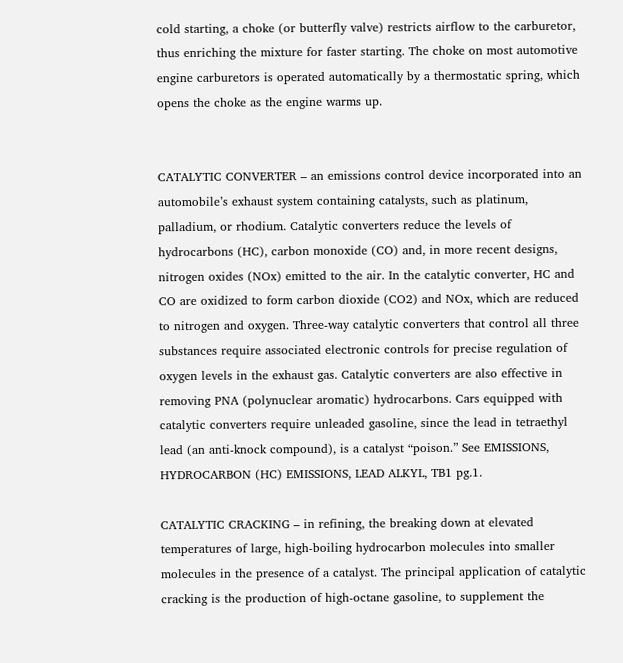cold starting, a choke (or butterfly valve) restricts airflow to the carburetor, thus enriching the mixture for faster starting. The choke on most automotive engine carburetors is operated automatically by a thermostatic spring, which opens the choke as the engine warms up.


CATALYTIC CONVERTER – an emissions control device incorporated into an automobile’s exhaust system containing catalysts, such as platinum, palladium, or rhodium. Catalytic converters reduce the levels of hydrocarbons (HC), carbon monoxide (CO) and, in more recent designs, nitrogen oxides (NOx) emitted to the air. In the catalytic converter, HC and CO are oxidized to form carbon dioxide (CO2) and NOx, which are reduced to nitrogen and oxygen. Three-way catalytic converters that control all three substances require associated electronic controls for precise regulation of oxygen levels in the exhaust gas. Catalytic converters are also effective in removing PNA (polynuclear aromatic) hydrocarbons. Cars equipped with catalytic converters require unleaded gasoline, since the lead in tetraethyl lead (an anti-knock compound), is a catalyst “poison.” See EMISSIONS, HYDROCARBON (HC) EMISSIONS, LEAD ALKYL, TB1 pg.1.

CATALYTIC CRACKING – in refining, the breaking down at elevated temperatures of large, high-boiling hydrocarbon molecules into smaller molecules in the presence of a catalyst. The principal application of catalytic cracking is the production of high-octane gasoline, to supplement the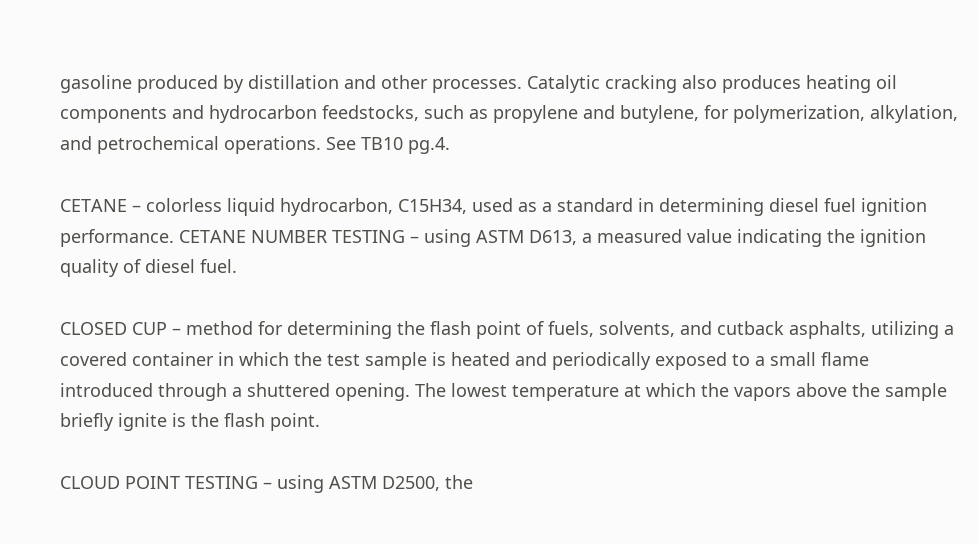gasoline produced by distillation and other processes. Catalytic cracking also produces heating oil components and hydrocarbon feedstocks, such as propylene and butylene, for polymerization, alkylation, and petrochemical operations. See TB10 pg.4.

CETANE – colorless liquid hydrocarbon, C15H34, used as a standard in determining diesel fuel ignition performance. CETANE NUMBER TESTING – using ASTM D613, a measured value indicating the ignition quality of diesel fuel.

CLOSED CUP – method for determining the flash point of fuels, solvents, and cutback asphalts, utilizing a covered container in which the test sample is heated and periodically exposed to a small flame introduced through a shuttered opening. The lowest temperature at which the vapors above the sample briefly ignite is the flash point.

CLOUD POINT TESTING – using ASTM D2500, the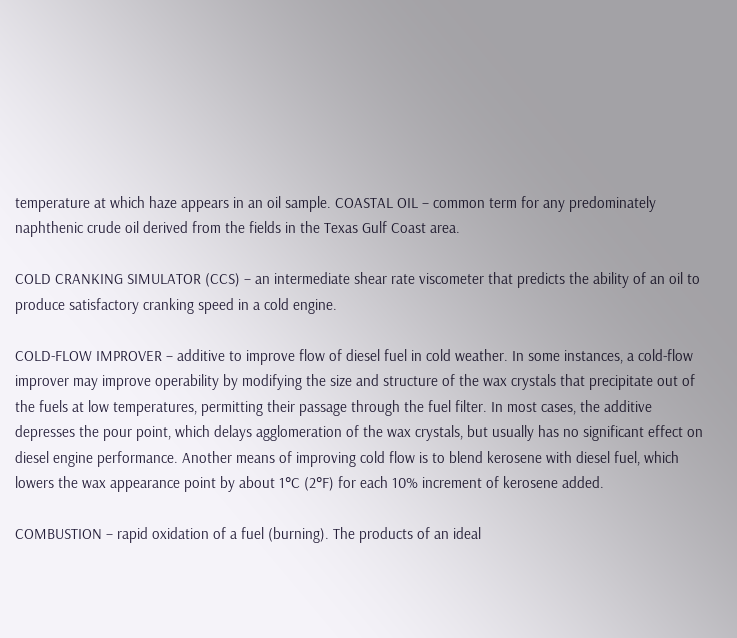temperature at which haze appears in an oil sample. COASTAL OIL – common term for any predominately naphthenic crude oil derived from the fields in the Texas Gulf Coast area.

COLD CRANKING SIMULATOR (CCS) – an intermediate shear rate viscometer that predicts the ability of an oil to produce satisfactory cranking speed in a cold engine.

COLD-FLOW IMPROVER – additive to improve flow of diesel fuel in cold weather. In some instances, a cold-flow improver may improve operability by modifying the size and structure of the wax crystals that precipitate out of the fuels at low temperatures, permitting their passage through the fuel filter. In most cases, the additive depresses the pour point, which delays agglomeration of the wax crystals, but usually has no significant effect on diesel engine performance. Another means of improving cold flow is to blend kerosene with diesel fuel, which lowers the wax appearance point by about 1°C (2°F) for each 10% increment of kerosene added.

COMBUSTION – rapid oxidation of a fuel (burning). The products of an ideal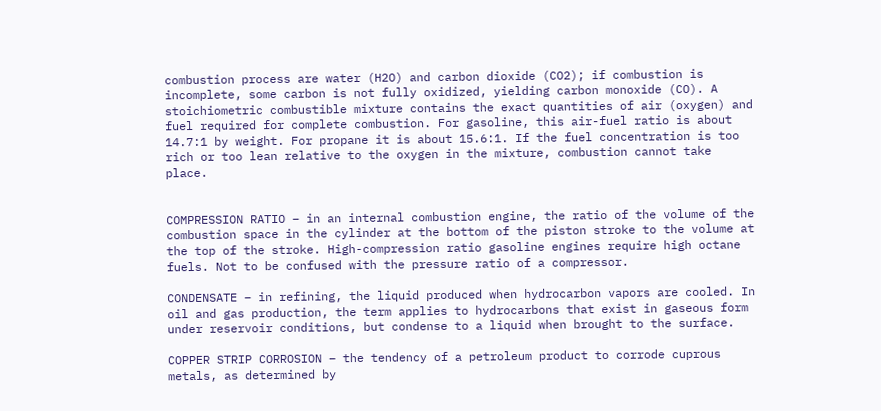combustion process are water (H2O) and carbon dioxide (CO2); if combustion is incomplete, some carbon is not fully oxidized, yielding carbon monoxide (CO). A stoichiometric combustible mixture contains the exact quantities of air (oxygen) and fuel required for complete combustion. For gasoline, this air-fuel ratio is about 14.7:1 by weight. For propane it is about 15.6:1. If the fuel concentration is too rich or too lean relative to the oxygen in the mixture, combustion cannot take place.


COMPRESSION RATIO – in an internal combustion engine, the ratio of the volume of the combustion space in the cylinder at the bottom of the piston stroke to the volume at the top of the stroke. High-compression ratio gasoline engines require high octane fuels. Not to be confused with the pressure ratio of a compressor.

CONDENSATE – in refining, the liquid produced when hydrocarbon vapors are cooled. In oil and gas production, the term applies to hydrocarbons that exist in gaseous form under reservoir conditions, but condense to a liquid when brought to the surface.

COPPER STRIP CORROSION – the tendency of a petroleum product to corrode cuprous metals, as determined by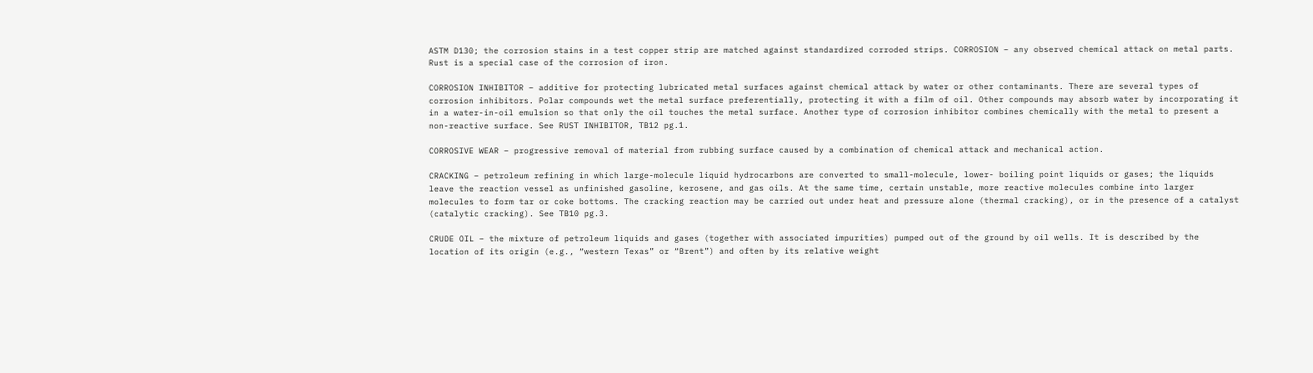ASTM D130; the corrosion stains in a test copper strip are matched against standardized corroded strips. CORROSION – any observed chemical attack on metal parts. Rust is a special case of the corrosion of iron.

CORROSION INHIBITOR – additive for protecting lubricated metal surfaces against chemical attack by water or other contaminants. There are several types of corrosion inhibitors. Polar compounds wet the metal surface preferentially, protecting it with a film of oil. Other compounds may absorb water by incorporating it in a water-in-oil emulsion so that only the oil touches the metal surface. Another type of corrosion inhibitor combines chemically with the metal to present a non-reactive surface. See RUST INHIBITOR, TB12 pg.1.

CORROSIVE WEAR – progressive removal of material from rubbing surface caused by a combination of chemical attack and mechanical action.

CRACKING – petroleum refining in which large-molecule liquid hydrocarbons are converted to small-molecule, lower- boiling point liquids or gases; the liquids leave the reaction vessel as unfinished gasoline, kerosene, and gas oils. At the same time, certain unstable, more reactive molecules combine into larger molecules to form tar or coke bottoms. The cracking reaction may be carried out under heat and pressure alone (thermal cracking), or in the presence of a catalyst (catalytic cracking). See TB10 pg.3.

CRUDE OIL – the mixture of petroleum liquids and gases (together with associated impurities) pumped out of the ground by oil wells. It is described by the location of its origin (e.g., “western Texas” or “Brent”) and often by its relative weight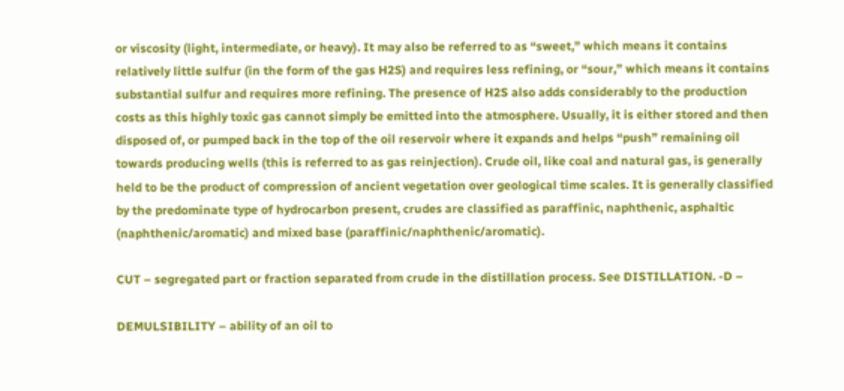or viscosity (light, intermediate, or heavy). It may also be referred to as “sweet,” which means it contains relatively little sulfur (in the form of the gas H2S) and requires less refining, or “sour,” which means it contains substantial sulfur and requires more refining. The presence of H2S also adds considerably to the production costs as this highly toxic gas cannot simply be emitted into the atmosphere. Usually, it is either stored and then disposed of, or pumped back in the top of the oil reservoir where it expands and helps “push” remaining oil towards producing wells (this is referred to as gas reinjection). Crude oil, like coal and natural gas, is generally held to be the product of compression of ancient vegetation over geological time scales. It is generally classified by the predominate type of hydrocarbon present, crudes are classified as paraffinic, naphthenic, asphaltic (naphthenic/aromatic) and mixed base (paraffinic/naphthenic/aromatic).

CUT – segregated part or fraction separated from crude in the distillation process. See DISTILLATION. -D –

DEMULSIBILITY – ability of an oil to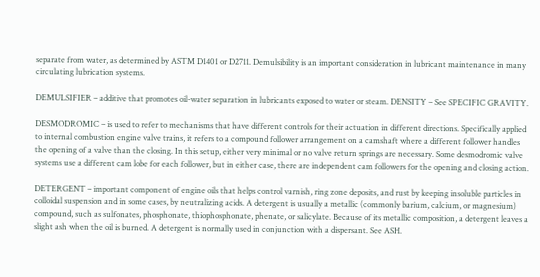separate from water, as determined by ASTM D1401 or D2711. Demulsibility is an important consideration in lubricant maintenance in many circulating lubrication systems.

DEMULSIFIER – additive that promotes oil-water separation in lubricants exposed to water or steam. DENSITY – See SPECIFIC GRAVITY.

DESMODROMIC – is used to refer to mechanisms that have different controls for their actuation in different directions. Specifically applied to internal combustion engine valve trains, it refers to a compound follower arrangement on a camshaft where a different follower handles the opening of a valve than the closing. In this setup, either very minimal or no valve return springs are necessary. Some desmodromic valve systems use a different cam lobe for each follower, but in either case, there are independent cam followers for the opening and closing action.

DETERGENT – important component of engine oils that helps control varnish, ring zone deposits, and rust by keeping insoluble particles in colloidal suspension and in some cases, by neutralizing acids. A detergent is usually a metallic (commonly barium, calcium, or magnesium) compound, such as sulfonates, phosphonate, thiophosphonate, phenate, or salicylate. Because of its metallic composition, a detergent leaves a slight ash when the oil is burned. A detergent is normally used in conjunction with a dispersant. See ASH.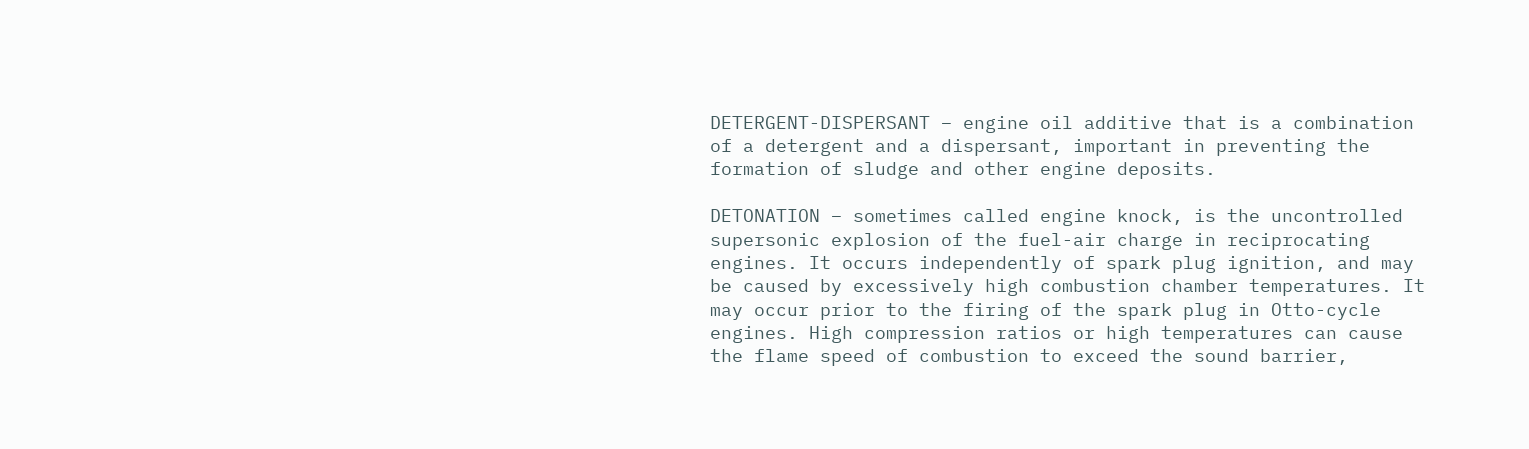DETERGENT-DISPERSANT – engine oil additive that is a combination of a detergent and a dispersant, important in preventing the formation of sludge and other engine deposits.

DETONATION – sometimes called engine knock, is the uncontrolled supersonic explosion of the fuel-air charge in reciprocating engines. It occurs independently of spark plug ignition, and may be caused by excessively high combustion chamber temperatures. It may occur prior to the firing of the spark plug in Otto-cycle engines. High compression ratios or high temperatures can cause the flame speed of combustion to exceed the sound barrier,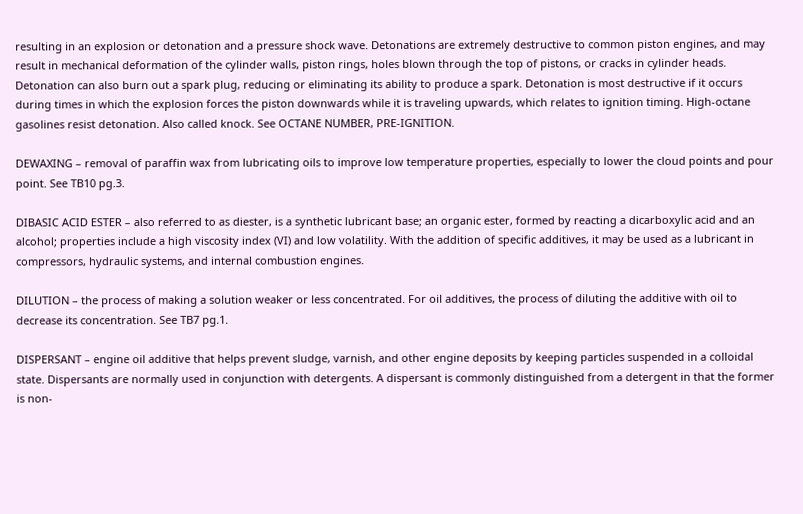resulting in an explosion or detonation and a pressure shock wave. Detonations are extremely destructive to common piston engines, and may result in mechanical deformation of the cylinder walls, piston rings, holes blown through the top of pistons, or cracks in cylinder heads. Detonation can also burn out a spark plug, reducing or eliminating its ability to produce a spark. Detonation is most destructive if it occurs during times in which the explosion forces the piston downwards while it is traveling upwards, which relates to ignition timing. High-octane gasolines resist detonation. Also called knock. See OCTANE NUMBER, PRE-IGNITION.

DEWAXING – removal of paraffin wax from lubricating oils to improve low temperature properties, especially to lower the cloud points and pour point. See TB10 pg.3.

DIBASIC ACID ESTER – also referred to as diester, is a synthetic lubricant base; an organic ester, formed by reacting a dicarboxylic acid and an alcohol; properties include a high viscosity index (VI) and low volatility. With the addition of specific additives, it may be used as a lubricant in compressors, hydraulic systems, and internal combustion engines.

DILUTION – the process of making a solution weaker or less concentrated. For oil additives, the process of diluting the additive with oil to decrease its concentration. See TB7 pg.1.

DISPERSANT – engine oil additive that helps prevent sludge, varnish, and other engine deposits by keeping particles suspended in a colloidal state. Dispersants are normally used in conjunction with detergents. A dispersant is commonly distinguished from a detergent in that the former is non-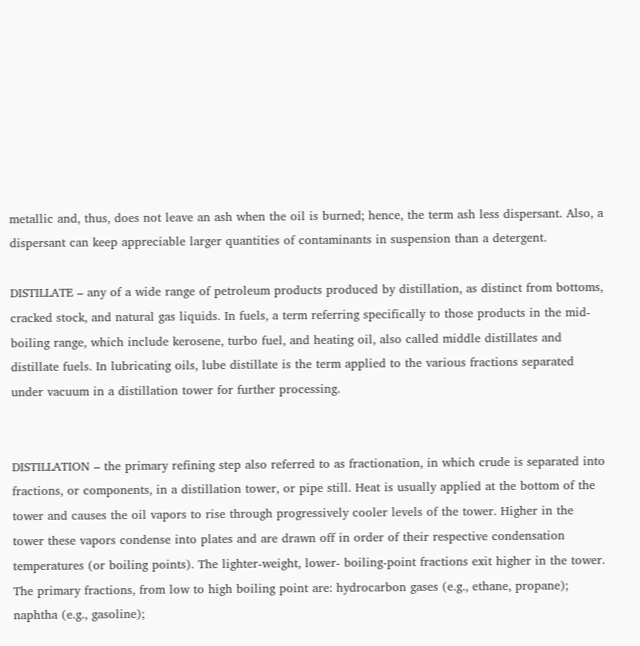metallic and, thus, does not leave an ash when the oil is burned; hence, the term ash less dispersant. Also, a dispersant can keep appreciable larger quantities of contaminants in suspension than a detergent.

DISTILLATE – any of a wide range of petroleum products produced by distillation, as distinct from bottoms, cracked stock, and natural gas liquids. In fuels, a term referring specifically to those products in the mid-boiling range, which include kerosene, turbo fuel, and heating oil, also called middle distillates and distillate fuels. In lubricating oils, lube distillate is the term applied to the various fractions separated under vacuum in a distillation tower for further processing.


DISTILLATION – the primary refining step also referred to as fractionation, in which crude is separated into fractions, or components, in a distillation tower, or pipe still. Heat is usually applied at the bottom of the tower and causes the oil vapors to rise through progressively cooler levels of the tower. Higher in the tower these vapors condense into plates and are drawn off in order of their respective condensation temperatures (or boiling points). The lighter-weight, lower- boiling-point fractions exit higher in the tower. The primary fractions, from low to high boiling point are: hydrocarbon gases (e.g., ethane, propane); naphtha (e.g., gasoline);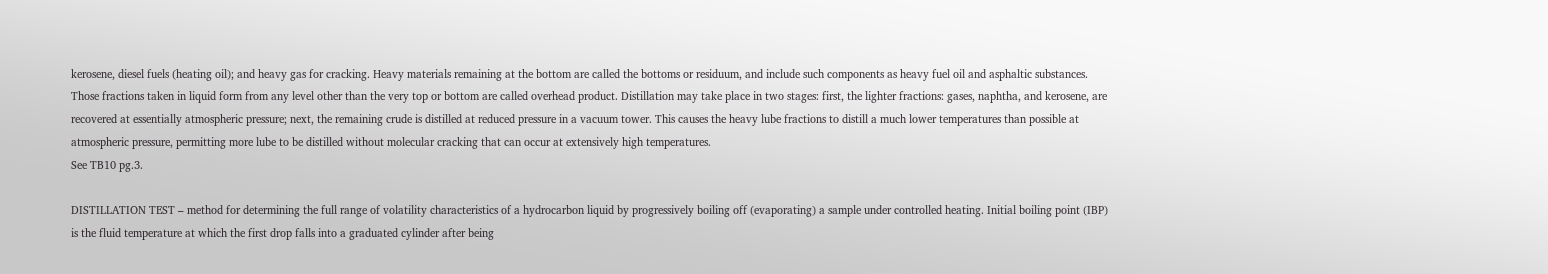kerosene, diesel fuels (heating oil); and heavy gas for cracking. Heavy materials remaining at the bottom are called the bottoms or residuum, and include such components as heavy fuel oil and asphaltic substances. Those fractions taken in liquid form from any level other than the very top or bottom are called overhead product. Distillation may take place in two stages: first, the lighter fractions: gases, naphtha, and kerosene, are recovered at essentially atmospheric pressure; next, the remaining crude is distilled at reduced pressure in a vacuum tower. This causes the heavy lube fractions to distill a much lower temperatures than possible at atmospheric pressure, permitting more lube to be distilled without molecular cracking that can occur at extensively high temperatures.
See TB10 pg.3.

DISTILLATION TEST – method for determining the full range of volatility characteristics of a hydrocarbon liquid by progressively boiling off (evaporating) a sample under controlled heating. Initial boiling point (IBP) is the fluid temperature at which the first drop falls into a graduated cylinder after being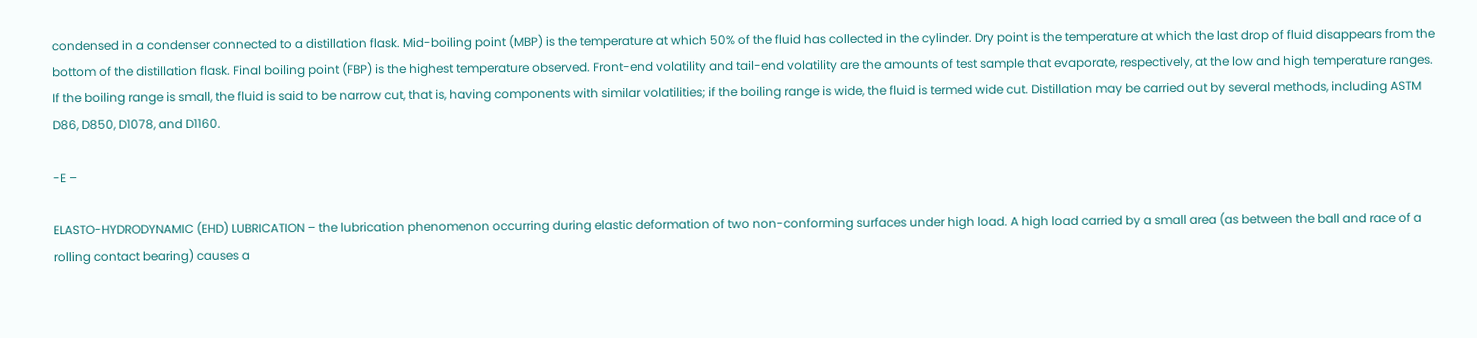condensed in a condenser connected to a distillation flask. Mid-boiling point (MBP) is the temperature at which 50% of the fluid has collected in the cylinder. Dry point is the temperature at which the last drop of fluid disappears from the bottom of the distillation flask. Final boiling point (FBP) is the highest temperature observed. Front-end volatility and tail-end volatility are the amounts of test sample that evaporate, respectively, at the low and high temperature ranges. If the boiling range is small, the fluid is said to be narrow cut, that is, having components with similar volatilities; if the boiling range is wide, the fluid is termed wide cut. Distillation may be carried out by several methods, including ASTM D86, D850, D1078, and D1160.

-E –

ELASTO-HYDRODYNAMIC (EHD) LUBRICATION – the lubrication phenomenon occurring during elastic deformation of two non-conforming surfaces under high load. A high load carried by a small area (as between the ball and race of a rolling contact bearing) causes a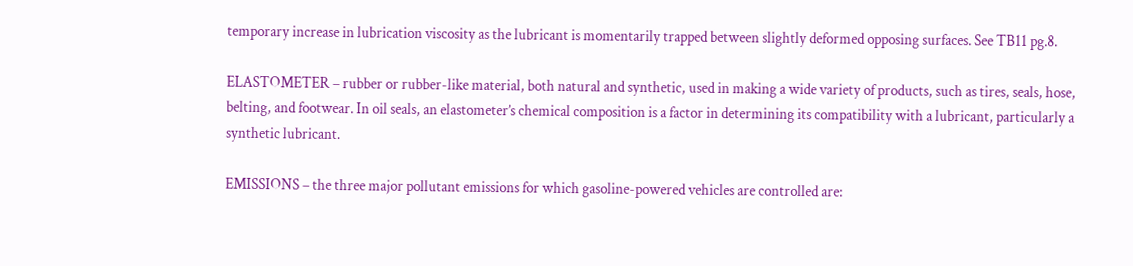temporary increase in lubrication viscosity as the lubricant is momentarily trapped between slightly deformed opposing surfaces. See TB11 pg.8.

ELASTOMETER – rubber or rubber-like material, both natural and synthetic, used in making a wide variety of products, such as tires, seals, hose, belting, and footwear. In oil seals, an elastometer’s chemical composition is a factor in determining its compatibility with a lubricant, particularly a synthetic lubricant.

EMISSIONS – the three major pollutant emissions for which gasoline-powered vehicles are controlled are: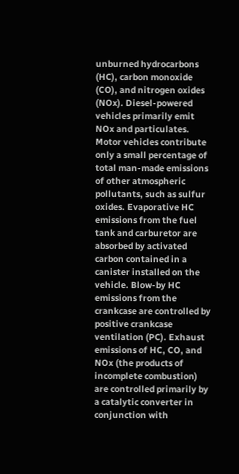unburned hydrocarbons (HC), carbon monoxide (CO), and nitrogen oxides (NOx). Diesel-powered vehicles primarily emit NOx and particulates. Motor vehicles contribute only a small percentage of total man-made emissions of other atmospheric pollutants, such as sulfur oxides. Evaporative HC emissions from the fuel tank and carburetor are absorbed by activated carbon contained in a canister installed on the vehicle. Blow-by HC emissions from the crankcase are controlled by positive crankcase ventilation (PC). Exhaust emissions of HC, CO, and NOx (the products of incomplete combustion) are controlled primarily by a catalytic converter in conjunction with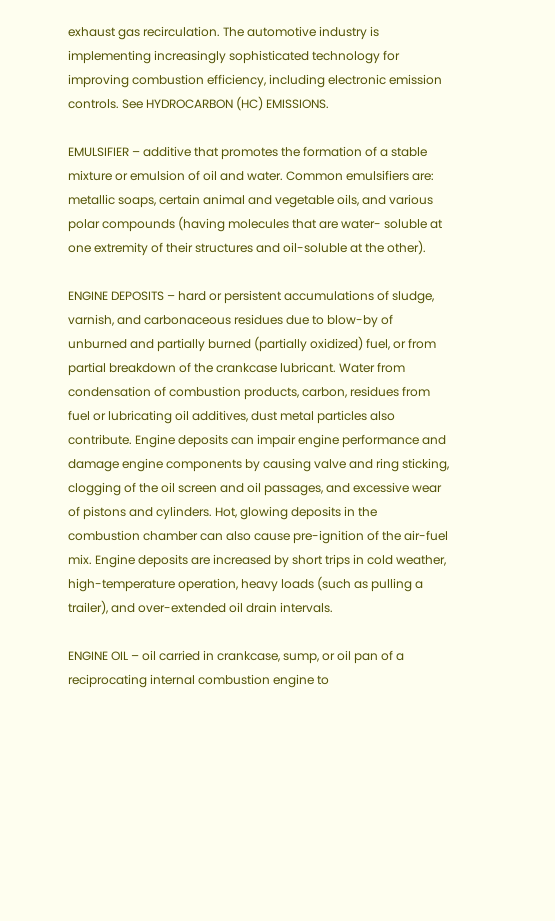exhaust gas recirculation. The automotive industry is implementing increasingly sophisticated technology for improving combustion efficiency, including electronic emission controls. See HYDROCARBON (HC) EMISSIONS.

EMULSIFIER – additive that promotes the formation of a stable mixture or emulsion of oil and water. Common emulsifiers are: metallic soaps, certain animal and vegetable oils, and various polar compounds (having molecules that are water- soluble at one extremity of their structures and oil-soluble at the other).

ENGINE DEPOSITS – hard or persistent accumulations of sludge, varnish, and carbonaceous residues due to blow-by of unburned and partially burned (partially oxidized) fuel, or from partial breakdown of the crankcase lubricant. Water from condensation of combustion products, carbon, residues from fuel or lubricating oil additives, dust metal particles also contribute. Engine deposits can impair engine performance and damage engine components by causing valve and ring sticking, clogging of the oil screen and oil passages, and excessive wear of pistons and cylinders. Hot, glowing deposits in the combustion chamber can also cause pre-ignition of the air-fuel mix. Engine deposits are increased by short trips in cold weather, high-temperature operation, heavy loads (such as pulling a trailer), and over-extended oil drain intervals.

ENGINE OIL – oil carried in crankcase, sump, or oil pan of a reciprocating internal combustion engine to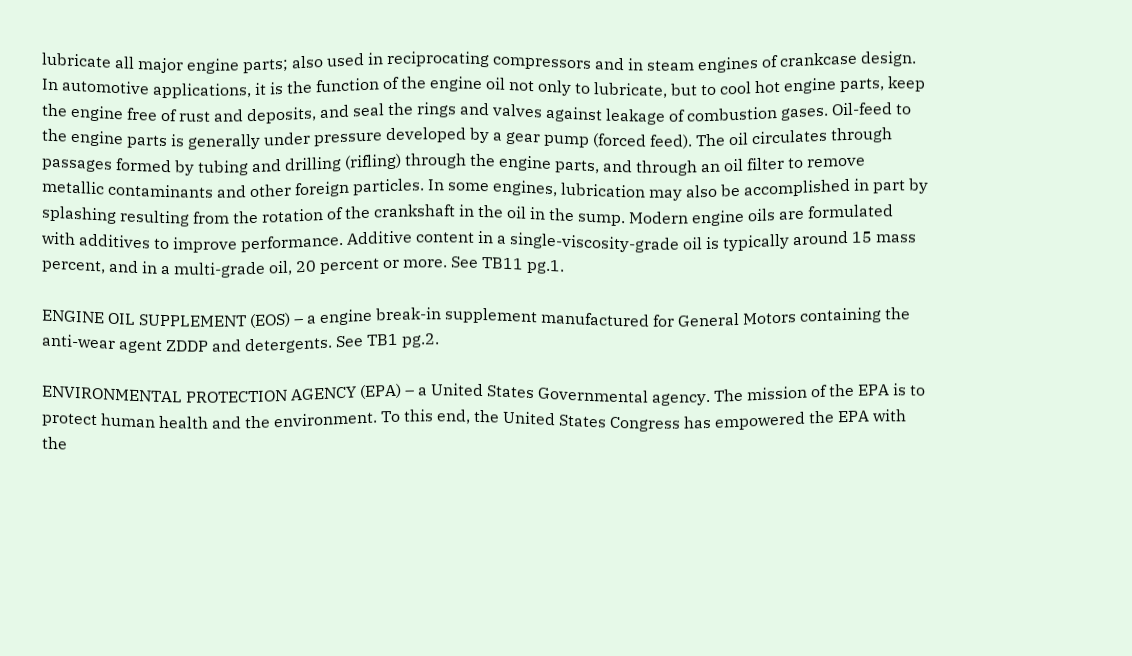lubricate all major engine parts; also used in reciprocating compressors and in steam engines of crankcase design. In automotive applications, it is the function of the engine oil not only to lubricate, but to cool hot engine parts, keep the engine free of rust and deposits, and seal the rings and valves against leakage of combustion gases. Oil-feed to the engine parts is generally under pressure developed by a gear pump (forced feed). The oil circulates through passages formed by tubing and drilling (rifling) through the engine parts, and through an oil filter to remove metallic contaminants and other foreign particles. In some engines, lubrication may also be accomplished in part by splashing resulting from the rotation of the crankshaft in the oil in the sump. Modern engine oils are formulated with additives to improve performance. Additive content in a single-viscosity-grade oil is typically around 15 mass percent, and in a multi-grade oil, 20 percent or more. See TB11 pg.1.

ENGINE OIL SUPPLEMENT (EOS) – a engine break-in supplement manufactured for General Motors containing the anti-wear agent ZDDP and detergents. See TB1 pg.2.

ENVIRONMENTAL PROTECTION AGENCY (EPA) – a United States Governmental agency. The mission of the EPA is to protect human health and the environment. To this end, the United States Congress has empowered the EPA with the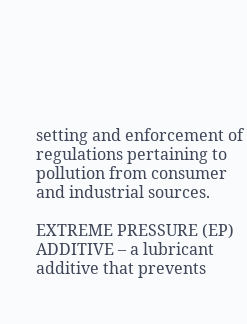setting and enforcement of regulations pertaining to pollution from consumer and industrial sources.

EXTREME PRESSURE (EP) ADDITIVE – a lubricant additive that prevents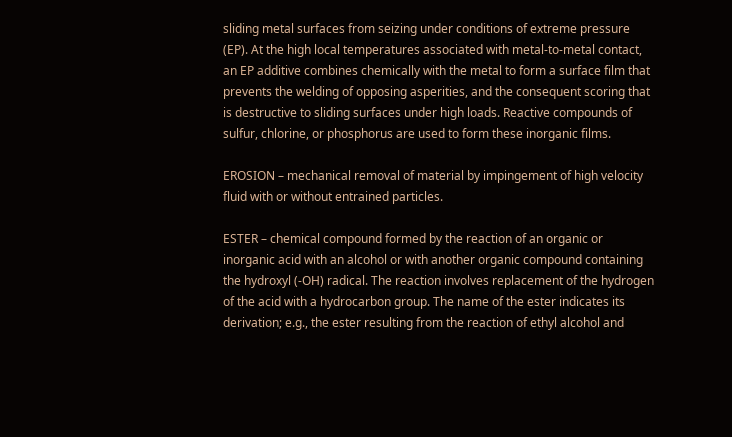sliding metal surfaces from seizing under conditions of extreme pressure (EP). At the high local temperatures associated with metal-to-metal contact, an EP additive combines chemically with the metal to form a surface film that prevents the welding of opposing asperities, and the consequent scoring that is destructive to sliding surfaces under high loads. Reactive compounds of sulfur, chlorine, or phosphorus are used to form these inorganic films.

EROSION – mechanical removal of material by impingement of high velocity fluid with or without entrained particles.

ESTER – chemical compound formed by the reaction of an organic or inorganic acid with an alcohol or with another organic compound containing the hydroxyl (-OH) radical. The reaction involves replacement of the hydrogen of the acid with a hydrocarbon group. The name of the ester indicates its derivation; e.g., the ester resulting from the reaction of ethyl alcohol and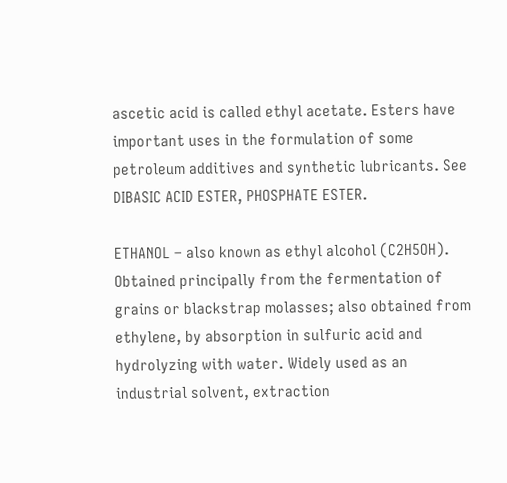ascetic acid is called ethyl acetate. Esters have important uses in the formulation of some petroleum additives and synthetic lubricants. See DIBASIC ACID ESTER, PHOSPHATE ESTER.

ETHANOL – also known as ethyl alcohol (C2H5OH). Obtained principally from the fermentation of grains or blackstrap molasses; also obtained from ethylene, by absorption in sulfuric acid and hydrolyzing with water. Widely used as an industrial solvent, extraction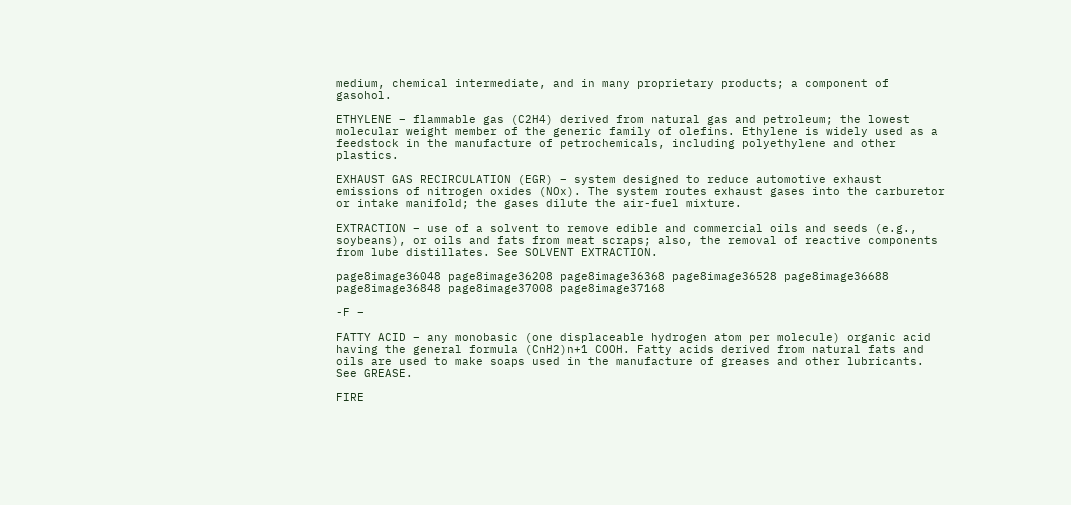medium, chemical intermediate, and in many proprietary products; a component of gasohol.

ETHYLENE – flammable gas (C2H4) derived from natural gas and petroleum; the lowest molecular weight member of the generic family of olefins. Ethylene is widely used as a feedstock in the manufacture of petrochemicals, including polyethylene and other plastics.

EXHAUST GAS RECIRCULATION (EGR) – system designed to reduce automotive exhaust emissions of nitrogen oxides (NOx). The system routes exhaust gases into the carburetor or intake manifold; the gases dilute the air-fuel mixture.

EXTRACTION – use of a solvent to remove edible and commercial oils and seeds (e.g., soybeans), or oils and fats from meat scraps; also, the removal of reactive components from lube distillates. See SOLVENT EXTRACTION.

page8image36048 page8image36208 page8image36368 page8image36528 page8image36688 page8image36848 page8image37008 page8image37168

-F –

FATTY ACID – any monobasic (one displaceable hydrogen atom per molecule) organic acid having the general formula (CnH2)n+1 COOH. Fatty acids derived from natural fats and oils are used to make soaps used in the manufacture of greases and other lubricants. See GREASE.

FIRE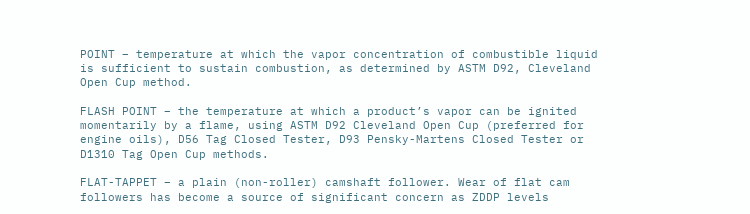POINT – temperature at which the vapor concentration of combustible liquid is sufficient to sustain combustion, as determined by ASTM D92, Cleveland Open Cup method.

FLASH POINT – the temperature at which a product’s vapor can be ignited momentarily by a flame, using ASTM D92 Cleveland Open Cup (preferred for engine oils), D56 Tag Closed Tester, D93 Pensky-Martens Closed Tester or D1310 Tag Open Cup methods.

FLAT-TAPPET – a plain (non-roller) camshaft follower. Wear of flat cam followers has become a source of significant concern as ZDDP levels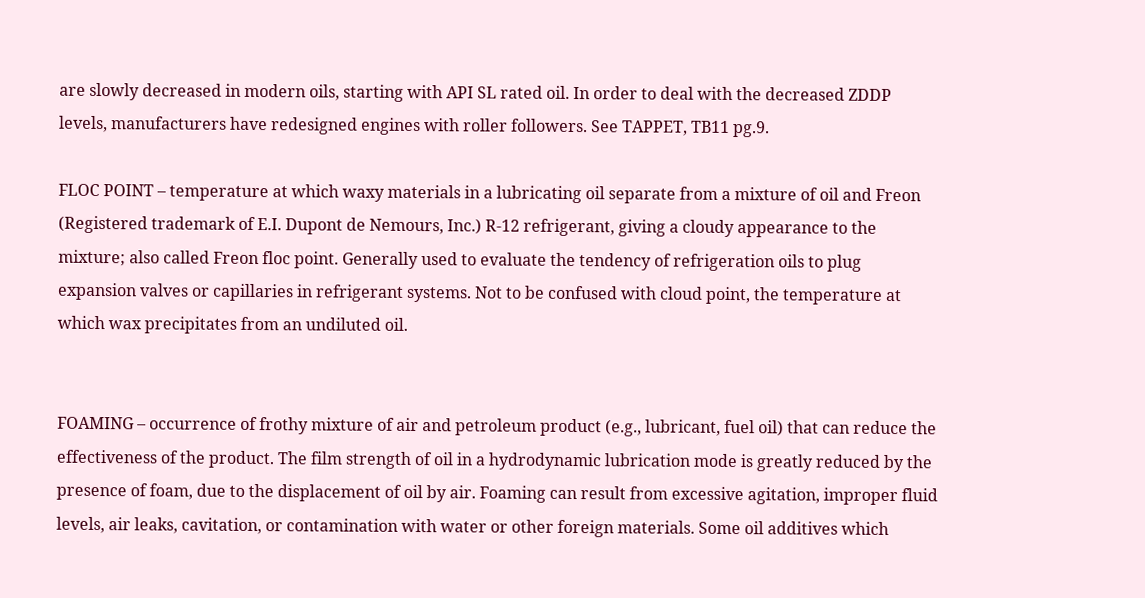are slowly decreased in modern oils, starting with API SL rated oil. In order to deal with the decreased ZDDP levels, manufacturers have redesigned engines with roller followers. See TAPPET, TB11 pg.9.

FLOC POINT – temperature at which waxy materials in a lubricating oil separate from a mixture of oil and Freon (Registered trademark of E.I. Dupont de Nemours, Inc.) R-12 refrigerant, giving a cloudy appearance to the mixture; also called Freon floc point. Generally used to evaluate the tendency of refrigeration oils to plug expansion valves or capillaries in refrigerant systems. Not to be confused with cloud point, the temperature at which wax precipitates from an undiluted oil.


FOAMING – occurrence of frothy mixture of air and petroleum product (e.g., lubricant, fuel oil) that can reduce the effectiveness of the product. The film strength of oil in a hydrodynamic lubrication mode is greatly reduced by the presence of foam, due to the displacement of oil by air. Foaming can result from excessive agitation, improper fluid levels, air leaks, cavitation, or contamination with water or other foreign materials. Some oil additives which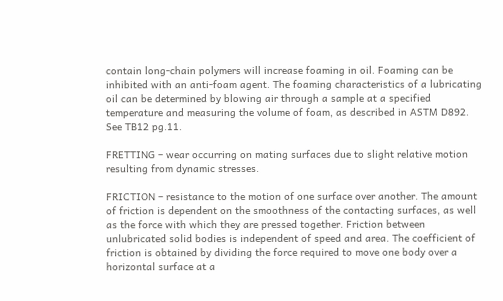contain long-chain polymers will increase foaming in oil. Foaming can be inhibited with an anti-foam agent. The foaming characteristics of a lubricating oil can be determined by blowing air through a sample at a specified temperature and measuring the volume of foam, as described in ASTM D892. See TB12 pg.11.

FRETTING – wear occurring on mating surfaces due to slight relative motion resulting from dynamic stresses.

FRICTION – resistance to the motion of one surface over another. The amount of friction is dependent on the smoothness of the contacting surfaces, as well as the force with which they are pressed together. Friction between unlubricated solid bodies is independent of speed and area. The coefficient of friction is obtained by dividing the force required to move one body over a horizontal surface at a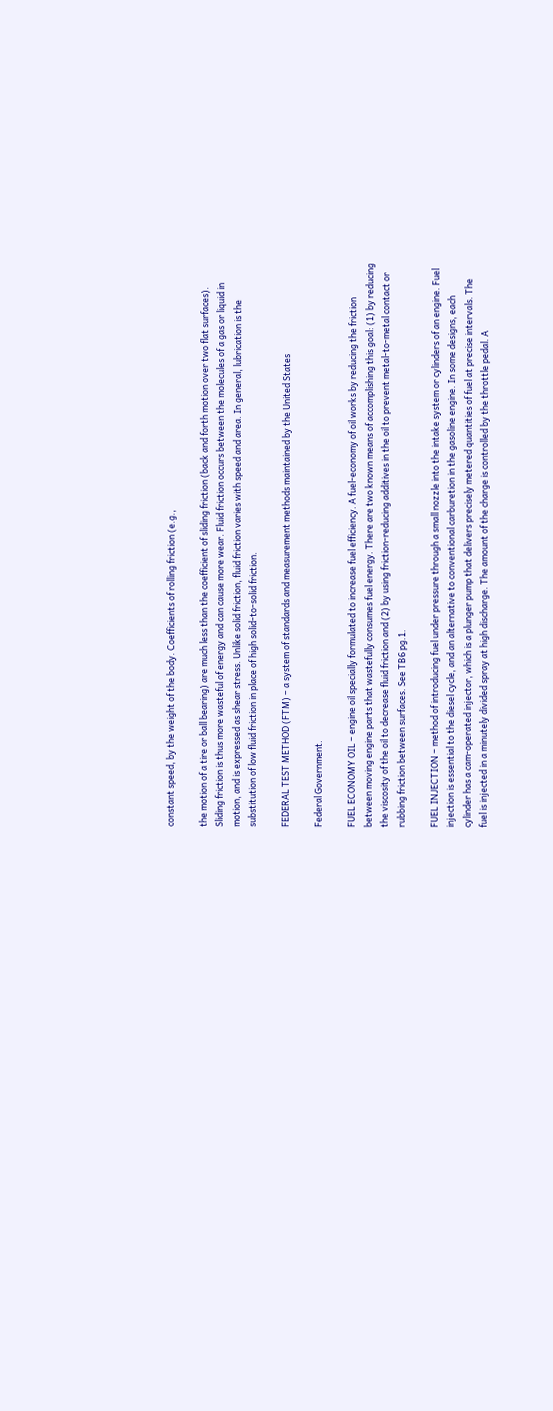constant speed, by the weight of the body. Coefficients of rolling friction (e.g.,

the motion of a tire or ball bearing) are much less than the coefficient of sliding friction (back and forth motion over two flat surfaces). Sliding friction is thus more wasteful of energy and can cause more wear. Fluid friction occurs between the molecules of a gas or liquid in motion, and is expressed as shear stress. Unlike solid friction, fluid friction varies with speed and area. In general, lubrication is the substitution of low fluid friction in place of high solid-to-solid friction.

FEDERAL TEST METHOD (FTM) – a system of standards and measurement methods maintained by the United States

Federal Government.

FUEL ECONOMY OIL – engine oil specially formulated to increase fuel efficiency. A fuel-economy of oil works by reducing the friction between moving engine parts that wastefully consumes fuel energy. There are two known means of accomplishing this goal: (1) by reducing the viscosity of the oil to decrease fluid friction and (2) by using friction-reducing additives in the oil to prevent metal-to-metal contact or rubbing friction between surfaces. See TB6 pg.1.

FUEL INJECTION – method of introducing fuel under pressure through a small nozzle into the intake system or cylinders of an engine. Fuel injection is essential to the diesel cycle, and an alternative to conventional carburetion in the gasoline engine. In some designs, each cylinder has a cam-operated injector, which is a plunger pump that delivers precisely metered quantities of fuel at precise intervals. The fuel is injected in a minutely divided spray at high discharge. The amount of the charge is controlled by the throttle pedal. A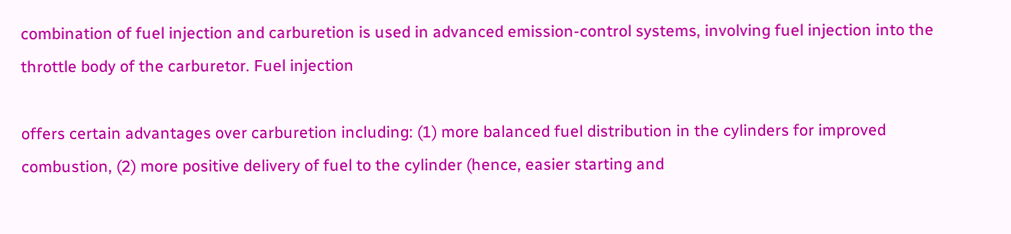combination of fuel injection and carburetion is used in advanced emission-control systems, involving fuel injection into the throttle body of the carburetor. Fuel injection

offers certain advantages over carburetion including: (1) more balanced fuel distribution in the cylinders for improved combustion, (2) more positive delivery of fuel to the cylinder (hence, easier starting and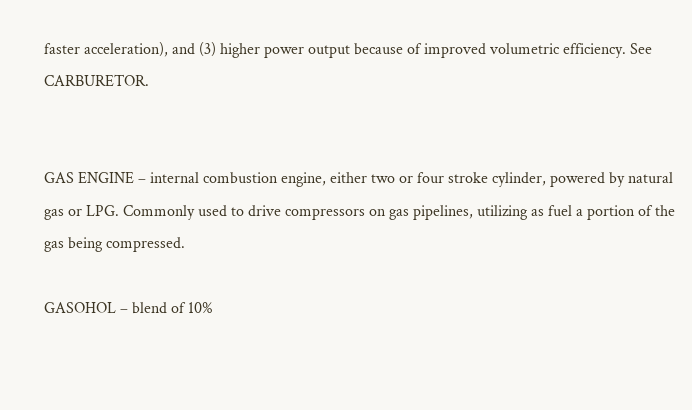faster acceleration), and (3) higher power output because of improved volumetric efficiency. See CARBURETOR.


GAS ENGINE – internal combustion engine, either two or four stroke cylinder, powered by natural gas or LPG. Commonly used to drive compressors on gas pipelines, utilizing as fuel a portion of the gas being compressed.

GASOHOL – blend of 10%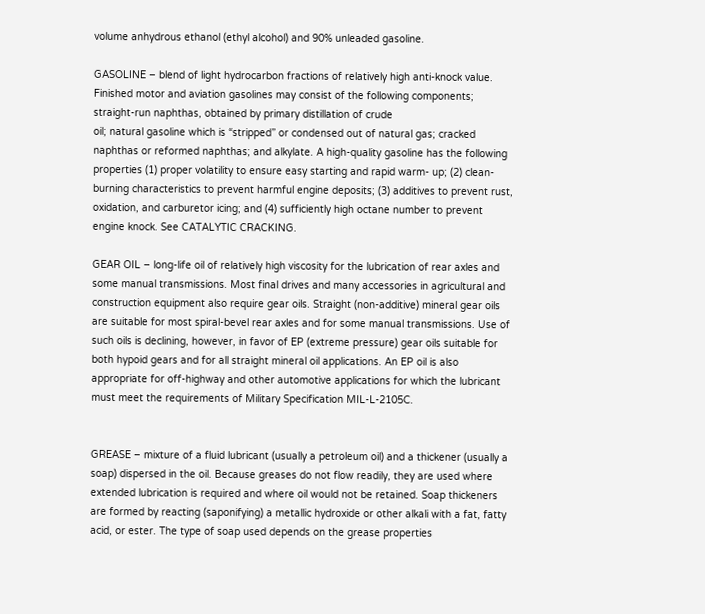volume anhydrous ethanol (ethyl alcohol) and 90% unleaded gasoline.

GASOLINE – blend of light hydrocarbon fractions of relatively high anti-knock value. Finished motor and aviation gasolines may consist of the following components; straight-run naphthas, obtained by primary distillation of crude
oil; natural gasoline which is “stripped” or condensed out of natural gas; cracked naphthas or reformed naphthas; and alkylate. A high-quality gasoline has the following properties (1) proper volatility to ensure easy starting and rapid warm- up; (2) clean-burning characteristics to prevent harmful engine deposits; (3) additives to prevent rust, oxidation, and carburetor icing; and (4) sufficiently high octane number to prevent engine knock. See CATALYTIC CRACKING.

GEAR OIL – long-life oil of relatively high viscosity for the lubrication of rear axles and some manual transmissions. Most final drives and many accessories in agricultural and construction equipment also require gear oils. Straight (non-additive) mineral gear oils are suitable for most spiral-bevel rear axles and for some manual transmissions. Use of such oils is declining, however, in favor of EP (extreme pressure) gear oils suitable for both hypoid gears and for all straight mineral oil applications. An EP oil is also appropriate for off-highway and other automotive applications for which the lubricant must meet the requirements of Military Specification MIL-L-2105C.


GREASE – mixture of a fluid lubricant (usually a petroleum oil) and a thickener (usually a soap) dispersed in the oil. Because greases do not flow readily, they are used where extended lubrication is required and where oil would not be retained. Soap thickeners are formed by reacting (saponifying) a metallic hydroxide or other alkali with a fat, fatty acid, or ester. The type of soap used depends on the grease properties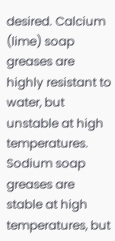desired. Calcium (lime) soap greases are highly resistant to water, but unstable at high temperatures. Sodium soap greases are stable at high temperatures, but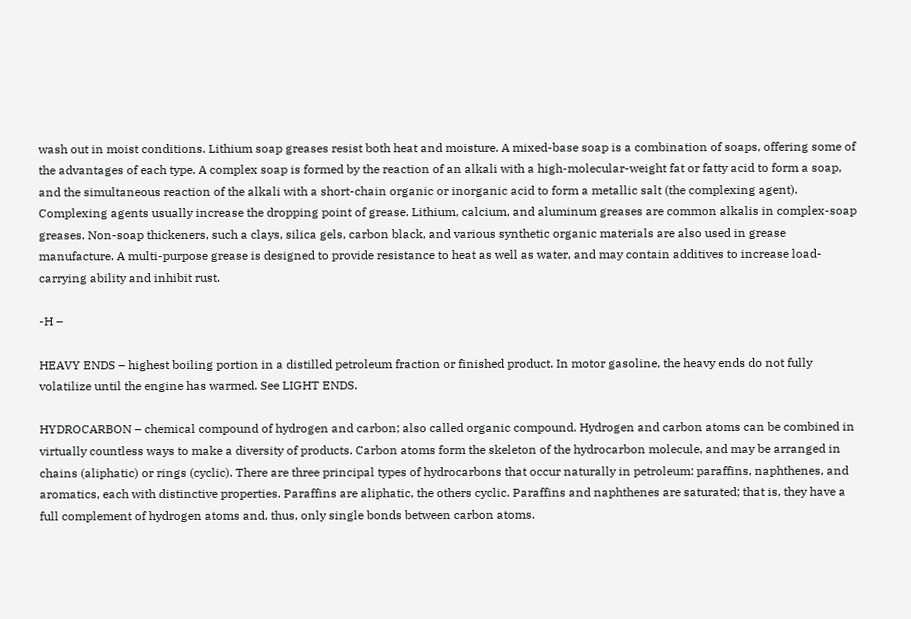wash out in moist conditions. Lithium soap greases resist both heat and moisture. A mixed-base soap is a combination of soaps, offering some of the advantages of each type. A complex soap is formed by the reaction of an alkali with a high-molecular-weight fat or fatty acid to form a soap, and the simultaneous reaction of the alkali with a short-chain organic or inorganic acid to form a metallic salt (the complexing agent). Complexing agents usually increase the dropping point of grease. Lithium, calcium, and aluminum greases are common alkalis in complex-soap greases. Non-soap thickeners, such a clays, silica gels, carbon black, and various synthetic organic materials are also used in grease manufacture. A multi-purpose grease is designed to provide resistance to heat as well as water, and may contain additives to increase load-carrying ability and inhibit rust.

-H –

HEAVY ENDS – highest boiling portion in a distilled petroleum fraction or finished product. In motor gasoline, the heavy ends do not fully volatilize until the engine has warmed. See LIGHT ENDS.

HYDROCARBON – chemical compound of hydrogen and carbon; also called organic compound. Hydrogen and carbon atoms can be combined in virtually countless ways to make a diversity of products. Carbon atoms form the skeleton of the hydrocarbon molecule, and may be arranged in chains (aliphatic) or rings (cyclic). There are three principal types of hydrocarbons that occur naturally in petroleum: paraffins, naphthenes, and aromatics, each with distinctive properties. Paraffins are aliphatic, the others cyclic. Paraffins and naphthenes are saturated; that is, they have a full complement of hydrogen atoms and, thus, only single bonds between carbon atoms.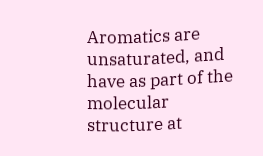Aromatics are unsaturated, and have as part of the molecular structure at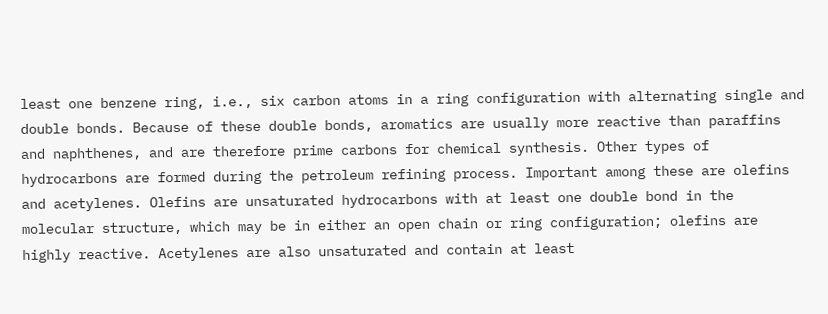least one benzene ring, i.e., six carbon atoms in a ring configuration with alternating single and double bonds. Because of these double bonds, aromatics are usually more reactive than paraffins and naphthenes, and are therefore prime carbons for chemical synthesis. Other types of hydrocarbons are formed during the petroleum refining process. Important among these are olefins and acetylenes. Olefins are unsaturated hydrocarbons with at least one double bond in the molecular structure, which may be in either an open chain or ring configuration; olefins are highly reactive. Acetylenes are also unsaturated and contain at least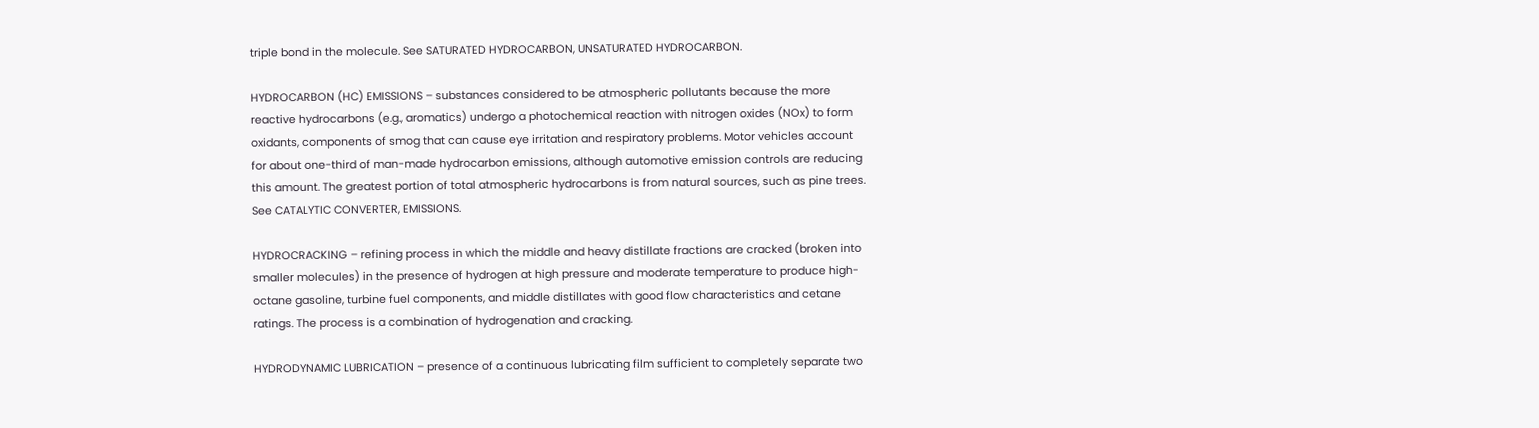triple bond in the molecule. See SATURATED HYDROCARBON, UNSATURATED HYDROCARBON.

HYDROCARBON (HC) EMISSIONS – substances considered to be atmospheric pollutants because the more reactive hydrocarbons (e.g., aromatics) undergo a photochemical reaction with nitrogen oxides (NOx) to form oxidants, components of smog that can cause eye irritation and respiratory problems. Motor vehicles account for about one-third of man-made hydrocarbon emissions, although automotive emission controls are reducing this amount. The greatest portion of total atmospheric hydrocarbons is from natural sources, such as pine trees. See CATALYTIC CONVERTER, EMISSIONS.

HYDROCRACKING – refining process in which the middle and heavy distillate fractions are cracked (broken into smaller molecules) in the presence of hydrogen at high pressure and moderate temperature to produce high-octane gasoline, turbine fuel components, and middle distillates with good flow characteristics and cetane ratings. The process is a combination of hydrogenation and cracking.

HYDRODYNAMIC LUBRICATION – presence of a continuous lubricating film sufficient to completely separate two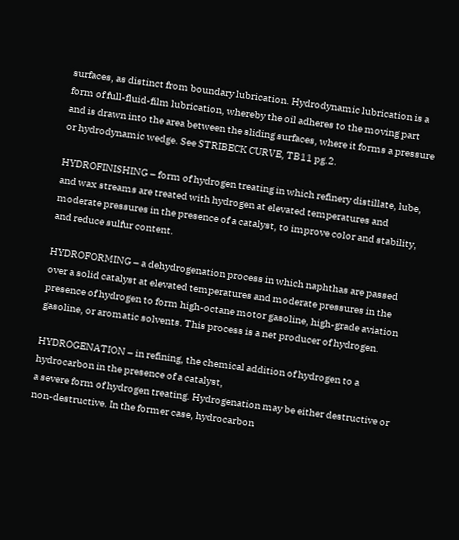surfaces, as distinct from boundary lubrication. Hydrodynamic lubrication is a form of full-fluid-film lubrication, whereby the oil adheres to the moving part and is drawn into the area between the sliding surfaces, where it forms a pressure or hydrodynamic wedge. See STRIBECK CURVE, TB11 pg.2.

HYDROFINISHING – form of hydrogen treating in which refinery distillate, lube, and wax streams are treated with hydrogen at elevated temperatures and moderate pressures in the presence of a catalyst, to improve color and stability, and reduce sulfur content.

HYDROFORMING – a dehydrogenation process in which naphthas are passed over a solid catalyst at elevated temperatures and moderate pressures in the presence of hydrogen to form high-octane motor gasoline, high-grade aviation gasoline, or aromatic solvents. This process is a net producer of hydrogen.

HYDROGENATION – in refining, the chemical addition of hydrogen to a hydrocarbon in the presence of a catalyst,
a severe form of hydrogen treating. Hydrogenation may be either destructive or non-destructive. In the former case, hydrocarbon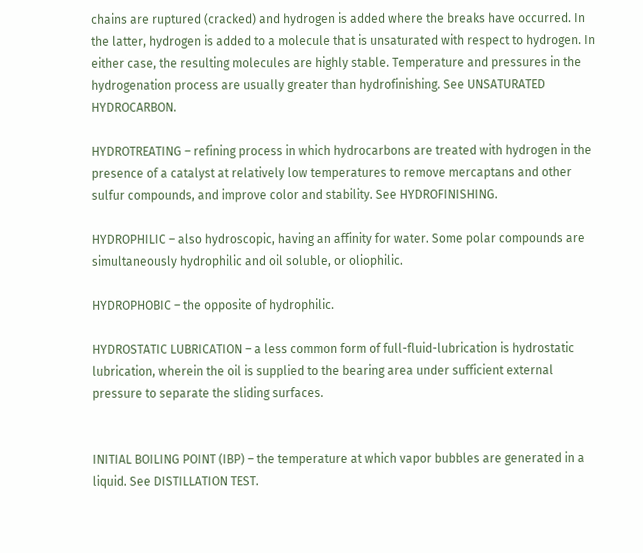chains are ruptured (cracked) and hydrogen is added where the breaks have occurred. In the latter, hydrogen is added to a molecule that is unsaturated with respect to hydrogen. In either case, the resulting molecules are highly stable. Temperature and pressures in the hydrogenation process are usually greater than hydrofinishing. See UNSATURATED HYDROCARBON.

HYDROTREATING – refining process in which hydrocarbons are treated with hydrogen in the presence of a catalyst at relatively low temperatures to remove mercaptans and other sulfur compounds, and improve color and stability. See HYDROFINISHING.

HYDROPHILIC – also hydroscopic, having an affinity for water. Some polar compounds are simultaneously hydrophilic and oil soluble, or oliophilic.

HYDROPHOBIC – the opposite of hydrophilic.

HYDROSTATIC LUBRICATION – a less common form of full-fluid-lubrication is hydrostatic lubrication, wherein the oil is supplied to the bearing area under sufficient external pressure to separate the sliding surfaces.


INITIAL BOILING POINT (IBP) – the temperature at which vapor bubbles are generated in a liquid. See DISTILLATION TEST.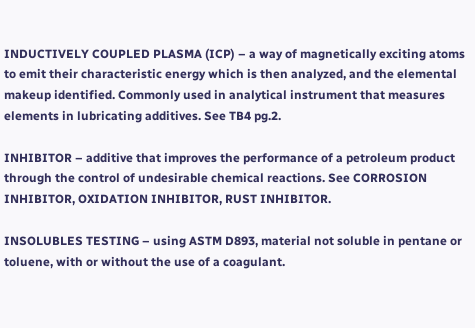INDUCTIVELY COUPLED PLASMA (ICP) – a way of magnetically exciting atoms to emit their characteristic energy which is then analyzed, and the elemental makeup identified. Commonly used in analytical instrument that measures elements in lubricating additives. See TB4 pg.2.

INHIBITOR – additive that improves the performance of a petroleum product through the control of undesirable chemical reactions. See CORROSION INHIBITOR, OXIDATION INHIBITOR, RUST INHIBITOR.

INSOLUBLES TESTING – using ASTM D893, material not soluble in pentane or toluene, with or without the use of a coagulant.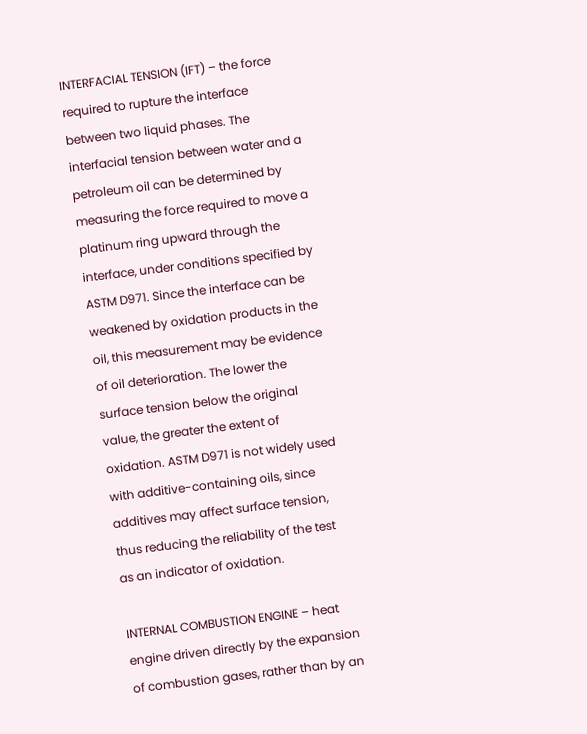INTERFACIAL TENSION (IFT) – the force required to rupture the interface between two liquid phases. The interfacial tension between water and a petroleum oil can be determined by measuring the force required to move a platinum ring upward through the interface, under conditions specified by ASTM D971. Since the interface can be weakened by oxidation products in the oil, this measurement may be evidence of oil deterioration. The lower the surface tension below the original value, the greater the extent of oxidation. ASTM D971 is not widely used with additive-containing oils, since additives may affect surface tension, thus reducing the reliability of the test as an indicator of oxidation.

INTERNAL COMBUSTION ENGINE – heat engine driven directly by the expansion of combustion gases, rather than by an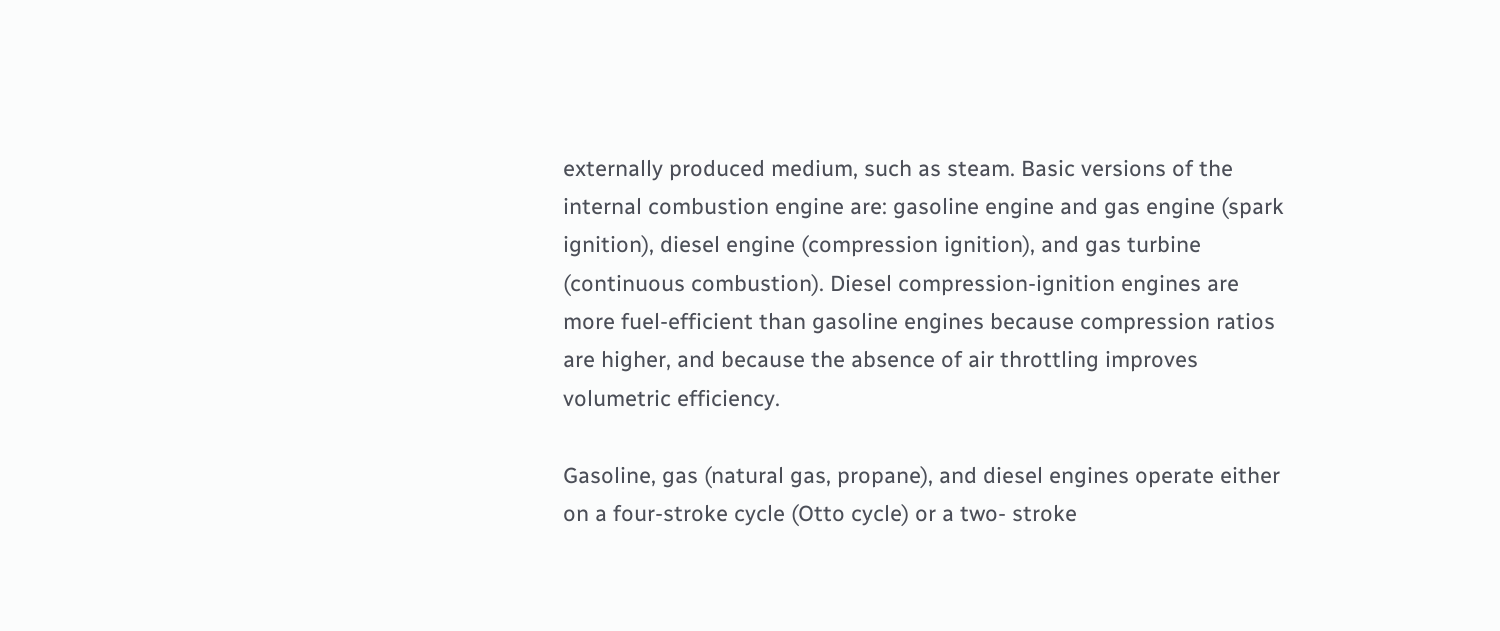externally produced medium, such as steam. Basic versions of the internal combustion engine are: gasoline engine and gas engine (spark ignition), diesel engine (compression ignition), and gas turbine (continuous combustion). Diesel compression-ignition engines are more fuel-efficient than gasoline engines because compression ratios are higher, and because the absence of air throttling improves volumetric efficiency.

Gasoline, gas (natural gas, propane), and diesel engines operate either on a four-stroke cycle (Otto cycle) or a two- stroke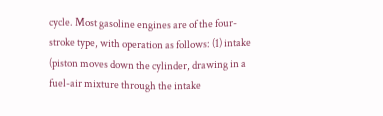cycle. Most gasoline engines are of the four-stroke type, with operation as follows: (1) intake (piston moves down the cylinder, drawing in a fuel-air mixture through the intake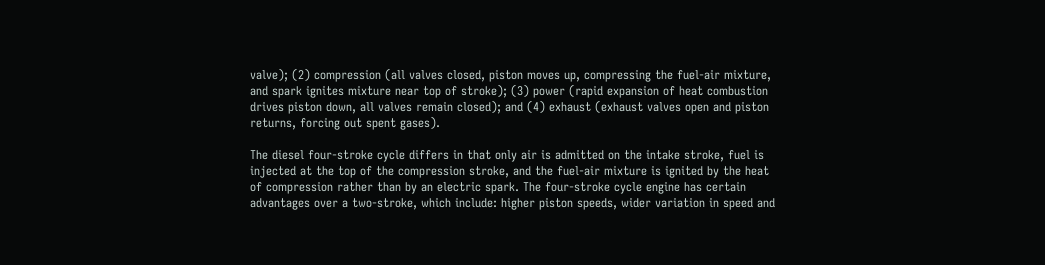valve); (2) compression (all valves closed, piston moves up, compressing the fuel-air mixture, and spark ignites mixture near top of stroke); (3) power (rapid expansion of heat combustion drives piston down, all valves remain closed); and (4) exhaust (exhaust valves open and piston returns, forcing out spent gases).

The diesel four-stroke cycle differs in that only air is admitted on the intake stroke, fuel is injected at the top of the compression stroke, and the fuel-air mixture is ignited by the heat of compression rather than by an electric spark. The four-stroke cycle engine has certain advantages over a two-stroke, which include: higher piston speeds, wider variation in speed and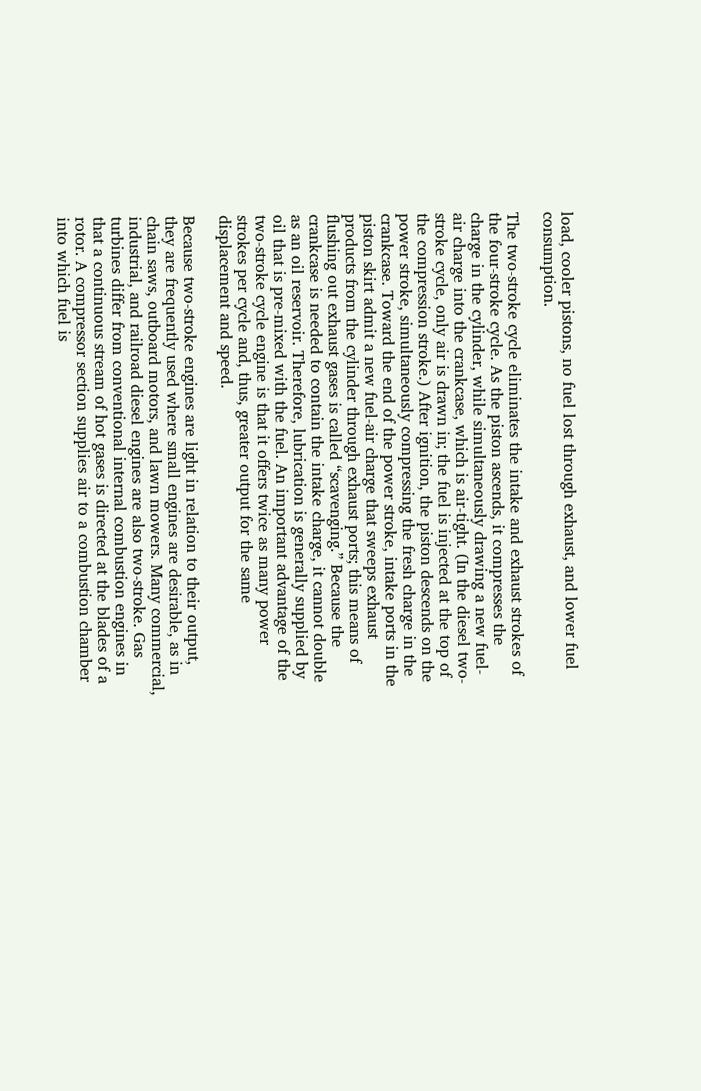load, cooler pistons, no fuel lost through exhaust, and lower fuel consumption.

The two-stroke cycle eliminates the intake and exhaust strokes of the four-stroke cycle. As the piston ascends, it compresses the charge in the cylinder, while simultaneously drawing a new fuel-air charge into the crankcase, which is air-tight. (In the diesel two-stroke cycle, only air is drawn in; the fuel is injected at the top of the compression stroke.) After ignition, the piston descends on the power stroke, simultaneously compressing the fresh charge in the crankcase. Toward the end of the power stroke, intake ports in the piston skirt admit a new fuel-air charge that sweeps exhaust products from the cylinder through exhaust ports; this means of flushing out exhaust gases is called “scavenging.” Because the crankcase is needed to contain the intake charge, it cannot double as an oil reservoir. Therefore, lubrication is generally supplied by oil that is pre-mixed with the fuel. An important advantage of the two-stroke cycle engine is that it offers twice as many power strokes per cycle and, thus, greater output for the same displacement and speed.

Because two-stroke engines are light in relation to their output, they are frequently used where small engines are desirable, as in chain saws, outboard motors, and lawn mowers. Many commercial, industrial, and railroad diesel engines are also two-stroke. Gas turbines differ from conventional internal combustion engines in that a continuous stream of hot gases is directed at the blades of a rotor. A compressor section supplies air to a combustion chamber into which fuel is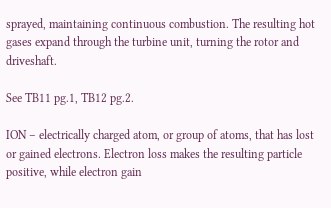sprayed, maintaining continuous combustion. The resulting hot gases expand through the turbine unit, turning the rotor and driveshaft.

See TB11 pg.1, TB12 pg.2.

ION – electrically charged atom, or group of atoms, that has lost or gained electrons. Electron loss makes the resulting particle positive, while electron gain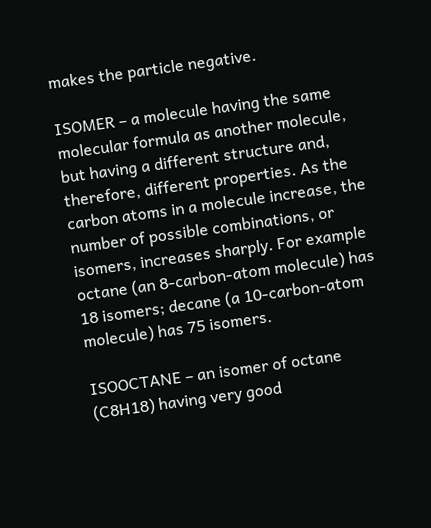makes the particle negative.

ISOMER – a molecule having the same molecular formula as another molecule, but having a different structure and, therefore, different properties. As the carbon atoms in a molecule increase, the number of possible combinations, or isomers, increases sharply. For example octane (an 8-carbon-atom molecule) has 18 isomers; decane (a 10-carbon-atom molecule) has 75 isomers.

ISOOCTANE – an isomer of octane (C8H18) having very good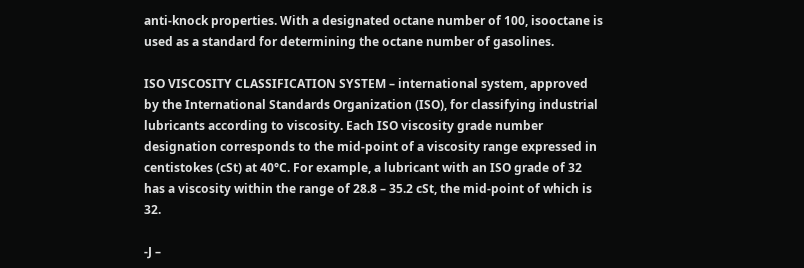anti-knock properties. With a designated octane number of 100, isooctane is used as a standard for determining the octane number of gasolines.

ISO VISCOSITY CLASSIFICATION SYSTEM – international system, approved by the International Standards Organization (ISO), for classifying industrial lubricants according to viscosity. Each ISO viscosity grade number designation corresponds to the mid-point of a viscosity range expressed in centistokes (cSt) at 40°C. For example, a lubricant with an ISO grade of 32 has a viscosity within the range of 28.8 – 35.2 cSt, the mid-point of which is 32.

-J –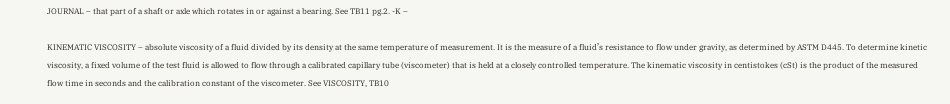JOURNAL – that part of a shaft or axle which rotates in or against a bearing. See TB11 pg.2. -K –

KINEMATIC VISCOSITY – absolute viscosity of a fluid divided by its density at the same temperature of measurement. It is the measure of a fluid’s resistance to flow under gravity, as determined by ASTM D445. To determine kinetic viscosity, a fixed volume of the test fluid is allowed to flow through a calibrated capillary tube (viscometer) that is held at a closely controlled temperature. The kinematic viscosity in centistokes (cSt) is the product of the measured flow time in seconds and the calibration constant of the viscometer. See VISCOSITY, TB10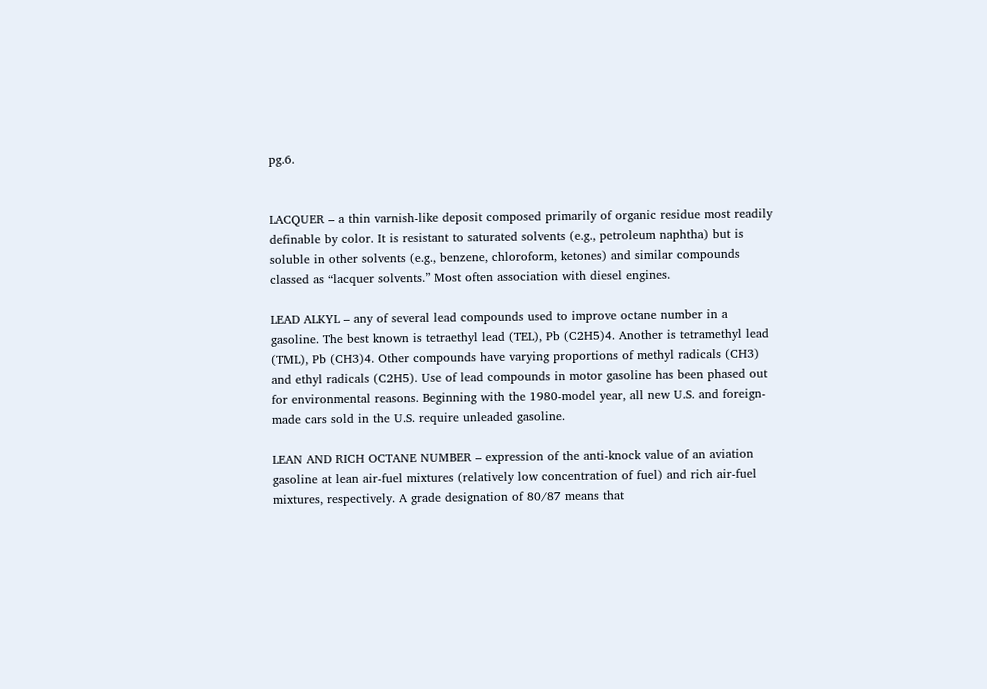pg.6.


LACQUER – a thin varnish-like deposit composed primarily of organic residue most readily definable by color. It is resistant to saturated solvents (e.g., petroleum naphtha) but is soluble in other solvents (e.g., benzene, chloroform, ketones) and similar compounds classed as “lacquer solvents.” Most often association with diesel engines.

LEAD ALKYL – any of several lead compounds used to improve octane number in a gasoline. The best known is tetraethyl lead (TEL), Pb (C2H5)4. Another is tetramethyl lead (TML), Pb (CH3)4. Other compounds have varying proportions of methyl radicals (CH3) and ethyl radicals (C2H5). Use of lead compounds in motor gasoline has been phased out for environmental reasons. Beginning with the 1980-model year, all new U.S. and foreign-made cars sold in the U.S. require unleaded gasoline.

LEAN AND RICH OCTANE NUMBER – expression of the anti-knock value of an aviation gasoline at lean air-fuel mixtures (relatively low concentration of fuel) and rich air-fuel mixtures, respectively. A grade designation of 80/87 means that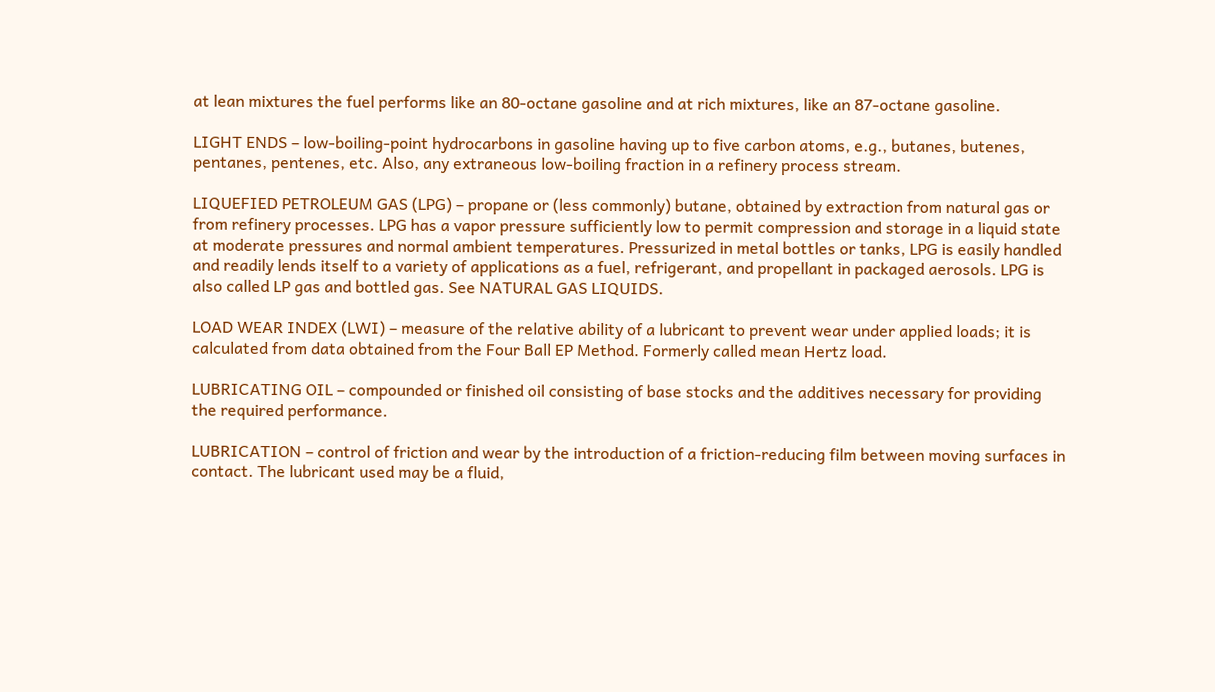at lean mixtures the fuel performs like an 80-octane gasoline and at rich mixtures, like an 87-octane gasoline.

LIGHT ENDS – low-boiling-point hydrocarbons in gasoline having up to five carbon atoms, e.g., butanes, butenes, pentanes, pentenes, etc. Also, any extraneous low-boiling fraction in a refinery process stream.

LIQUEFIED PETROLEUM GAS (LPG) – propane or (less commonly) butane, obtained by extraction from natural gas or from refinery processes. LPG has a vapor pressure sufficiently low to permit compression and storage in a liquid state
at moderate pressures and normal ambient temperatures. Pressurized in metal bottles or tanks, LPG is easily handled and readily lends itself to a variety of applications as a fuel, refrigerant, and propellant in packaged aerosols. LPG is also called LP gas and bottled gas. See NATURAL GAS LIQUIDS.

LOAD WEAR INDEX (LWI) – measure of the relative ability of a lubricant to prevent wear under applied loads; it is calculated from data obtained from the Four Ball EP Method. Formerly called mean Hertz load.

LUBRICATING OIL – compounded or finished oil consisting of base stocks and the additives necessary for providing the required performance.

LUBRICATION – control of friction and wear by the introduction of a friction-reducing film between moving surfaces in contact. The lubricant used may be a fluid,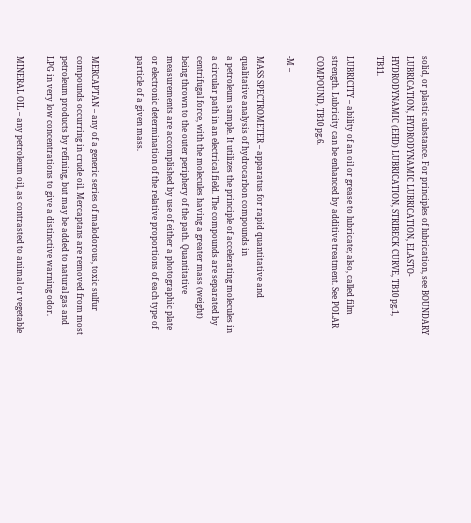solid, or plastic substance. For principles of lubrication, see BOUNDARY LUBRICATION, HYDRODYNAMIC LUBRICATION, ELASTO-HYDRODYNAMIC (EHD) LUBRICATION, STRIBECK CURVE, TB10 pg.1, TB11.

LUBRICITY – ability of an oil or grease to lubricate; also, called film strength. Lubricity can be enhanced by additive treatment. See POLAR COMPOUND, TB10 pg.6.

-M –

MASS SPECTROMETER – apparatus for rapid quantitative and qualitative analysis of hydrocarbon compounds in
a petroleum sample. It utilizes the principle of accelerating molecules in a circular path in an electrical field. The compounds are separated by centrifugal force, with the molecules having a greater mass (weight) being thrown to the outer periphery of the path. Quantitative measurements are accomplished by use of either a photographic plate or electronic determination of the relative proportions of each type of particle of a given mass.


MERCAPTAN – any of a generic series of malodorous, toxic sulfur compounds occurring in crude oil. Mercaptans are removed from most petroleum products by refining, but may be added to natural gas and LPG in very low concentrations to give a distinctive warning odor.

MINERAL OIL – any petroleum oil, as contrasted to animal or vegetable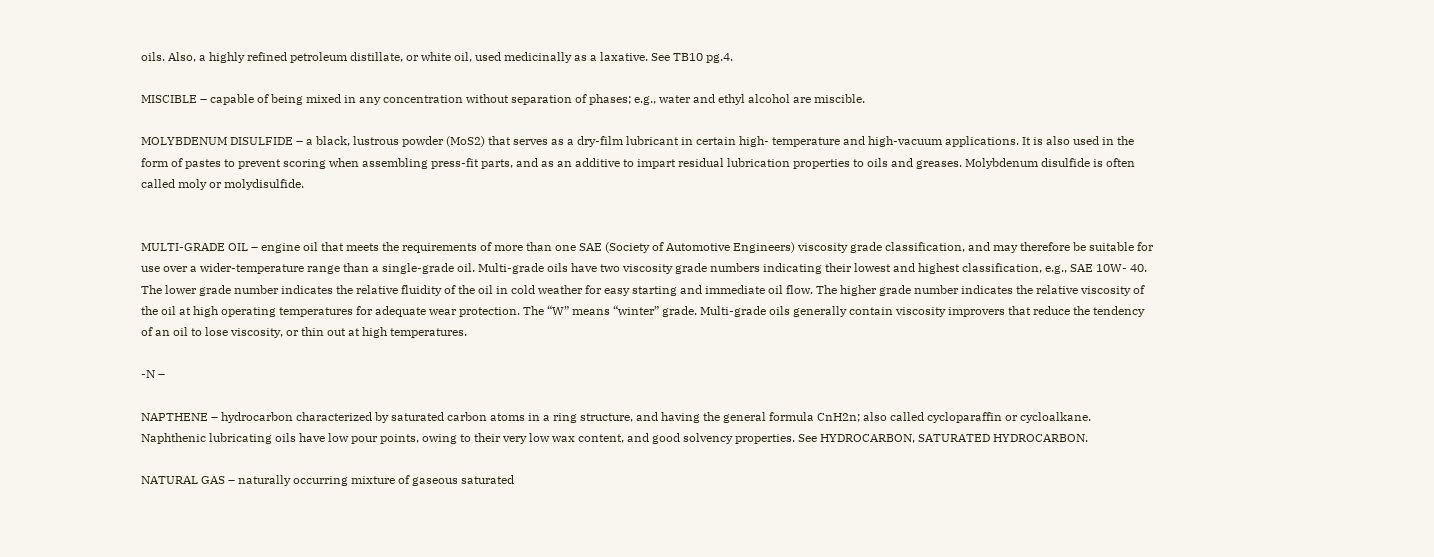oils. Also, a highly refined petroleum distillate, or white oil, used medicinally as a laxative. See TB10 pg.4.

MISCIBLE – capable of being mixed in any concentration without separation of phases; e.g., water and ethyl alcohol are miscible.

MOLYBDENUM DISULFIDE – a black, lustrous powder (MoS2) that serves as a dry-film lubricant in certain high- temperature and high-vacuum applications. It is also used in the form of pastes to prevent scoring when assembling press-fit parts, and as an additive to impart residual lubrication properties to oils and greases. Molybdenum disulfide is often called moly or molydisulfide.


MULTI-GRADE OIL – engine oil that meets the requirements of more than one SAE (Society of Automotive Engineers) viscosity grade classification, and may therefore be suitable for use over a wider-temperature range than a single-grade oil. Multi-grade oils have two viscosity grade numbers indicating their lowest and highest classification, e.g., SAE 10W- 40. The lower grade number indicates the relative fluidity of the oil in cold weather for easy starting and immediate oil flow. The higher grade number indicates the relative viscosity of the oil at high operating temperatures for adequate wear protection. The “W” means “winter” grade. Multi-grade oils generally contain viscosity improvers that reduce the tendency of an oil to lose viscosity, or thin out at high temperatures.

-N –

NAPTHENE – hydrocarbon characterized by saturated carbon atoms in a ring structure, and having the general formula CnH2n; also called cycloparaffin or cycloalkane. Naphthenic lubricating oils have low pour points, owing to their very low wax content, and good solvency properties. See HYDROCARBON, SATURATED HYDROCARBON.

NATURAL GAS – naturally occurring mixture of gaseous saturated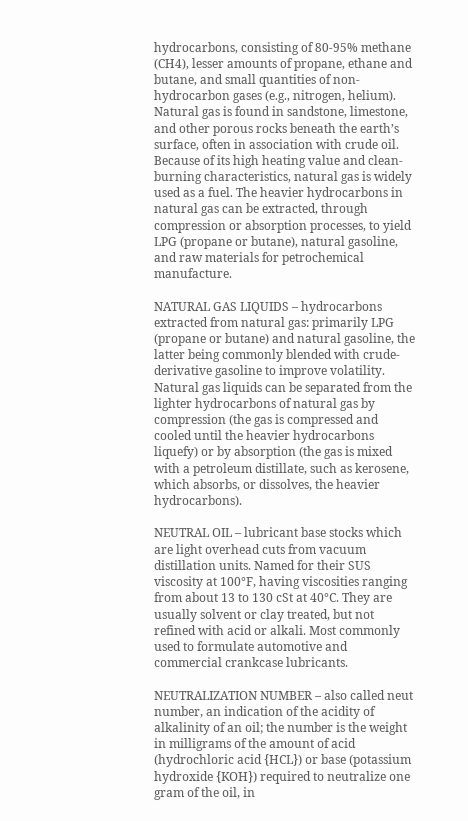hydrocarbons, consisting of 80-95% methane (CH4), lesser amounts of propane, ethane and butane, and small quantities of non-hydrocarbon gases (e.g., nitrogen, helium). Natural gas is found in sandstone, limestone, and other porous rocks beneath the earth’s surface, often in association with crude oil. Because of its high heating value and clean-burning characteristics, natural gas is widely used as a fuel. The heavier hydrocarbons in natural gas can be extracted, through compression or absorption processes, to yield LPG (propane or butane), natural gasoline, and raw materials for petrochemical manufacture.

NATURAL GAS LIQUIDS – hydrocarbons extracted from natural gas: primarily LPG (propane or butane) and natural gasoline, the latter being commonly blended with crude-derivative gasoline to improve volatility. Natural gas liquids can be separated from the lighter hydrocarbons of natural gas by compression (the gas is compressed and cooled until the heavier hydrocarbons liquefy) or by absorption (the gas is mixed with a petroleum distillate, such as kerosene, which absorbs, or dissolves, the heavier hydrocarbons).

NEUTRAL OIL – lubricant base stocks which are light overhead cuts from vacuum distillation units. Named for their SUS viscosity at 100°F, having viscosities ranging from about 13 to 130 cSt at 40°C. They are usually solvent or clay treated, but not refined with acid or alkali. Most commonly used to formulate automotive and commercial crankcase lubricants.

NEUTRALIZATION NUMBER – also called neut number, an indication of the acidity of alkalinity of an oil; the number is the weight in milligrams of the amount of acid (hydrochloric acid {HCL}) or base (potassium hydroxide {KOH}) required to neutralize one gram of the oil, in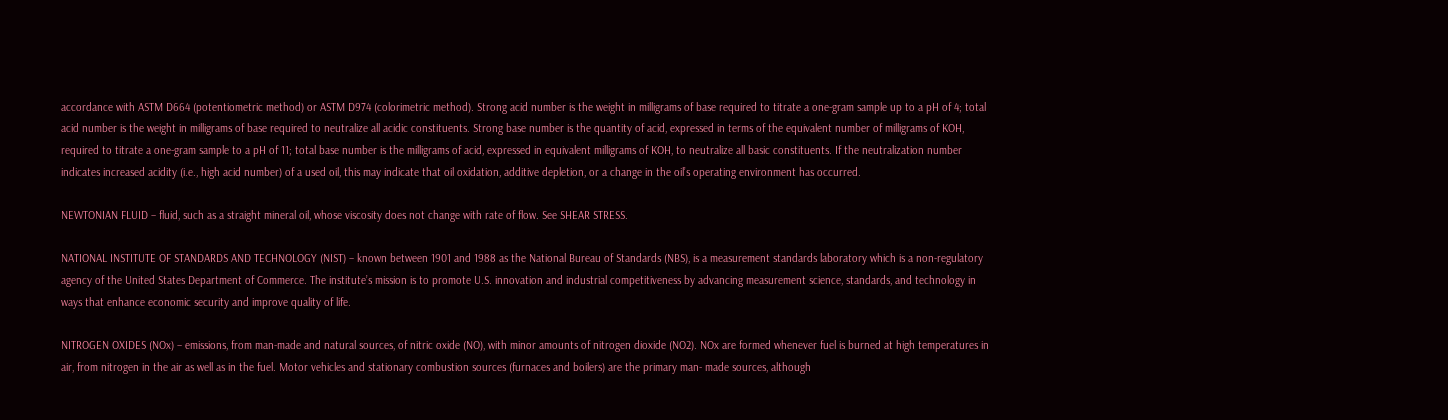accordance with ASTM D664 (potentiometric method) or ASTM D974 (colorimetric method). Strong acid number is the weight in milligrams of base required to titrate a one-gram sample up to a pH of 4; total acid number is the weight in milligrams of base required to neutralize all acidic constituents. Strong base number is the quantity of acid, expressed in terms of the equivalent number of milligrams of KOH, required to titrate a one-gram sample to a pH of 11; total base number is the milligrams of acid, expressed in equivalent milligrams of KOH, to neutralize all basic constituents. If the neutralization number indicates increased acidity (i.e., high acid number) of a used oil, this may indicate that oil oxidation, additive depletion, or a change in the oil’s operating environment has occurred.

NEWTONIAN FLUID – fluid, such as a straight mineral oil, whose viscosity does not change with rate of flow. See SHEAR STRESS.

NATIONAL INSTITUTE OF STANDARDS AND TECHNOLOGY (NIST) – known between 1901 and 1988 as the National Bureau of Standards (NBS), is a measurement standards laboratory which is a non-regulatory agency of the United States Department of Commerce. The institute’s mission is to promote U.S. innovation and industrial competitiveness by advancing measurement science, standards, and technology in ways that enhance economic security and improve quality of life.

NITROGEN OXIDES (NOx) – emissions, from man-made and natural sources, of nitric oxide (NO), with minor amounts of nitrogen dioxide (NO2). NOx are formed whenever fuel is burned at high temperatures in air, from nitrogen in the air as well as in the fuel. Motor vehicles and stationary combustion sources (furnaces and boilers) are the primary man- made sources, although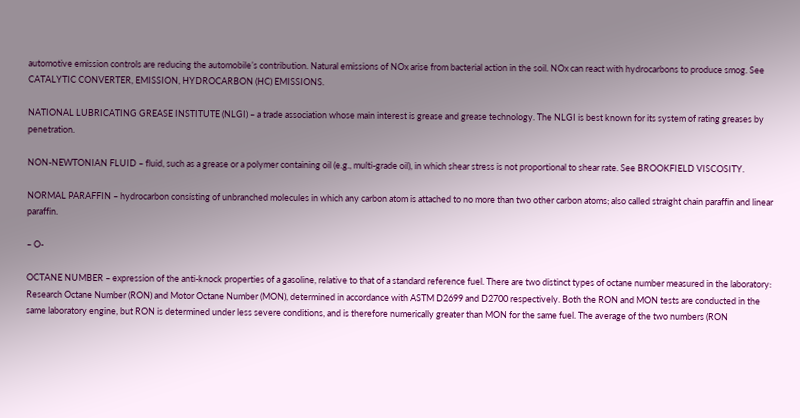automotive emission controls are reducing the automobile’s contribution. Natural emissions of NOx arise from bacterial action in the soil. NOx can react with hydrocarbons to produce smog. See CATALYTIC CONVERTER, EMISSION, HYDROCARBON (HC) EMISSIONS.

NATIONAL LUBRICATING GREASE INSTITUTE (NLGI) – a trade association whose main interest is grease and grease technology. The NLGI is best known for its system of rating greases by penetration.

NON-NEWTONIAN FLUID – fluid, such as a grease or a polymer containing oil (e.g., multi-grade oil), in which shear stress is not proportional to shear rate. See BROOKFIELD VISCOSITY.

NORMAL PARAFFIN – hydrocarbon consisting of unbranched molecules in which any carbon atom is attached to no more than two other carbon atoms; also called straight chain paraffin and linear paraffin.

– O-

OCTANE NUMBER – expression of the anti-knock properties of a gasoline, relative to that of a standard reference fuel. There are two distinct types of octane number measured in the laboratory: Research Octane Number (RON) and Motor Octane Number (MON), determined in accordance with ASTM D2699 and D2700 respectively. Both the RON and MON tests are conducted in the same laboratory engine, but RON is determined under less severe conditions, and is therefore numerically greater than MON for the same fuel. The average of the two numbers (RON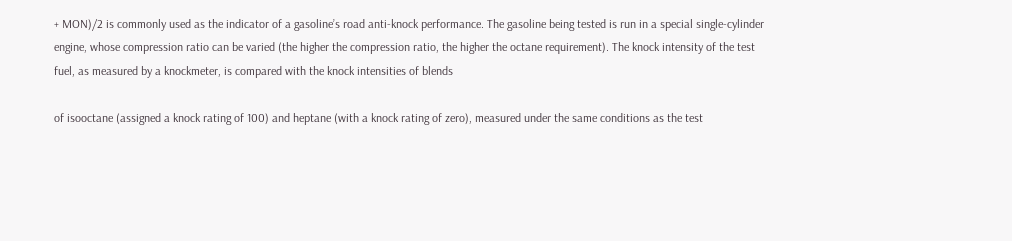+ MON)/2 is commonly used as the indicator of a gasoline’s road anti-knock performance. The gasoline being tested is run in a special single-cylinder engine, whose compression ratio can be varied (the higher the compression ratio, the higher the octane requirement). The knock intensity of the test fuel, as measured by a knockmeter, is compared with the knock intensities of blends

of isooctane (assigned a knock rating of 100) and heptane (with a knock rating of zero), measured under the same conditions as the test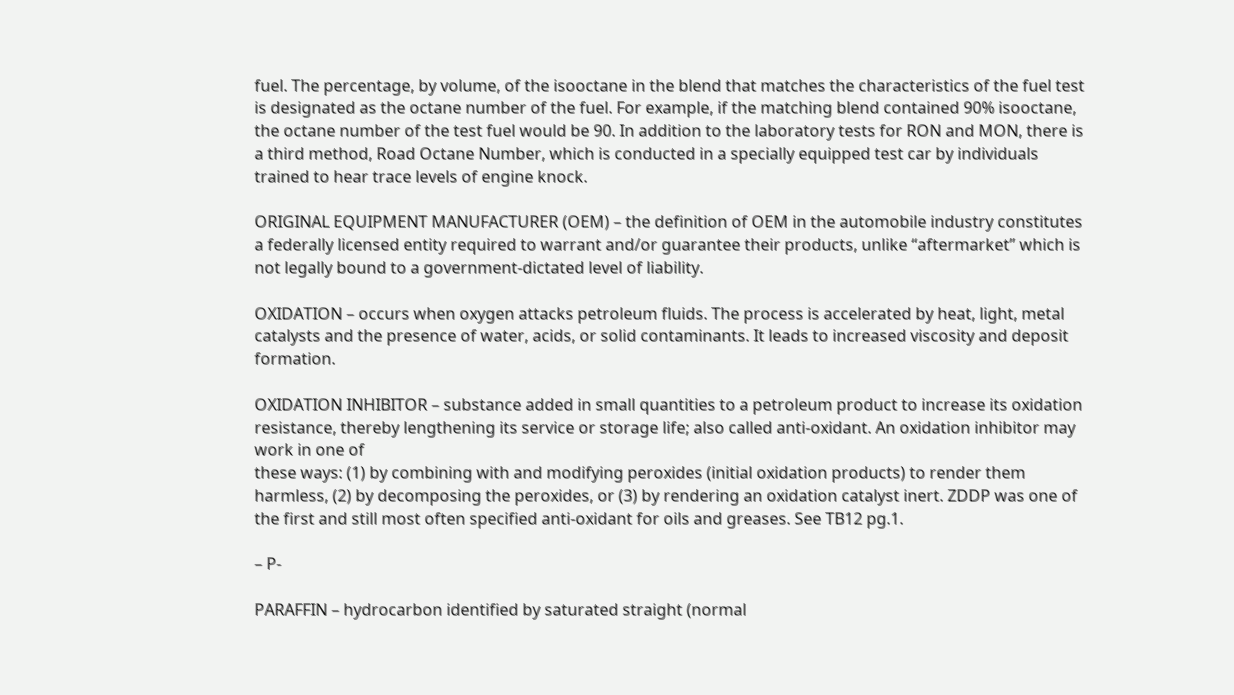fuel. The percentage, by volume, of the isooctane in the blend that matches the characteristics of the fuel test is designated as the octane number of the fuel. For example, if the matching blend contained 90% isooctane, the octane number of the test fuel would be 90. In addition to the laboratory tests for RON and MON, there is a third method, Road Octane Number, which is conducted in a specially equipped test car by individuals trained to hear trace levels of engine knock.

ORIGINAL EQUIPMENT MANUFACTURER (OEM) – the definition of OEM in the automobile industry constitutes a federally licensed entity required to warrant and/or guarantee their products, unlike “aftermarket” which is not legally bound to a government-dictated level of liability.

OXIDATION – occurs when oxygen attacks petroleum fluids. The process is accelerated by heat, light, metal catalysts and the presence of water, acids, or solid contaminants. It leads to increased viscosity and deposit formation.

OXIDATION INHIBITOR – substance added in small quantities to a petroleum product to increase its oxidation resistance, thereby lengthening its service or storage life; also called anti-oxidant. An oxidation inhibitor may work in one of
these ways: (1) by combining with and modifying peroxides (initial oxidation products) to render them harmless, (2) by decomposing the peroxides, or (3) by rendering an oxidation catalyst inert. ZDDP was one of the first and still most often specified anti-oxidant for oils and greases. See TB12 pg.1.

– P-

PARAFFIN – hydrocarbon identified by saturated straight (normal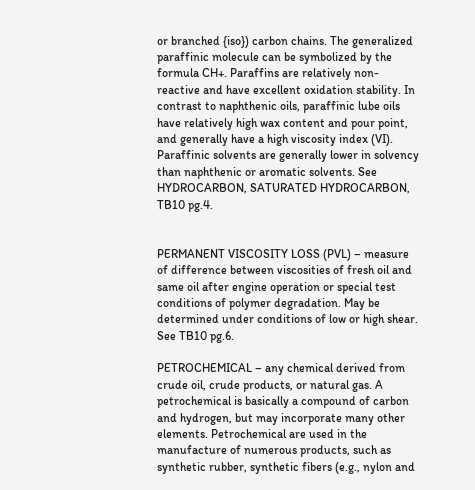or branched {iso}) carbon chains. The generalized paraffinic molecule can be symbolized by the formula CH+. Paraffins are relatively non-reactive and have excellent oxidation stability. In contrast to naphthenic oils, paraffinic lube oils have relatively high wax content and pour point, and generally have a high viscosity index (VI). Paraffinic solvents are generally lower in solvency than naphthenic or aromatic solvents. See HYDROCARBON, SATURATED HYDROCARBON, TB10 pg.4.


PERMANENT VISCOSITY LOSS (PVL) – measure of difference between viscosities of fresh oil and same oil after engine operation or special test conditions of polymer degradation. May be determined under conditions of low or high shear. See TB10 pg.6.

PETROCHEMICAL – any chemical derived from crude oil, crude products, or natural gas. A petrochemical is basically a compound of carbon and hydrogen, but may incorporate many other elements. Petrochemical are used in the manufacture of numerous products, such as synthetic rubber, synthetic fibers (e.g., nylon and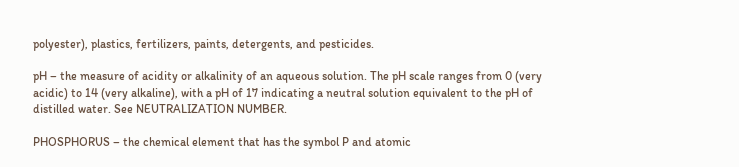polyester), plastics, fertilizers, paints, detergents, and pesticides.

pH – the measure of acidity or alkalinity of an aqueous solution. The pH scale ranges from 0 (very acidic) to 14 (very alkaline), with a pH of 17 indicating a neutral solution equivalent to the pH of distilled water. See NEUTRALIZATION NUMBER.

PHOSPHORUS – the chemical element that has the symbol P and atomic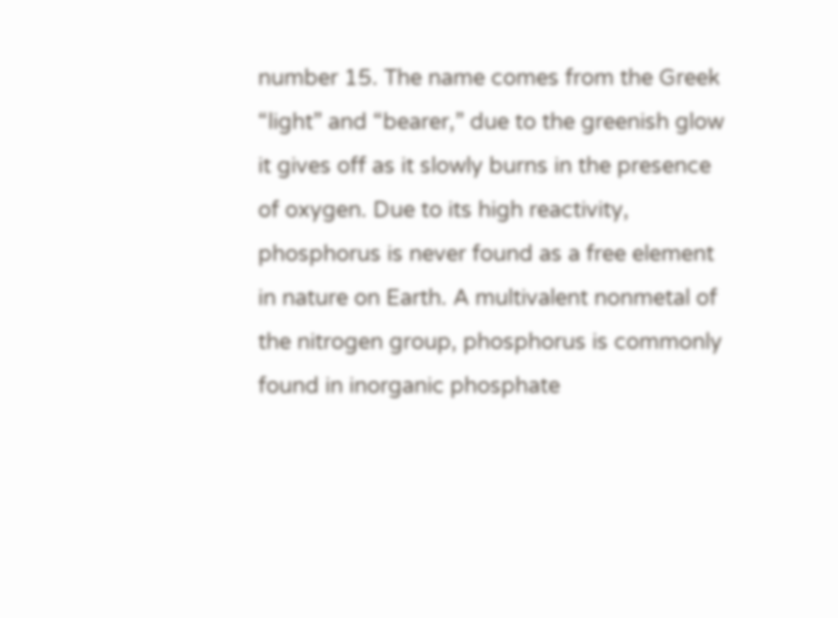number 15. The name comes from the Greek “light” and “bearer,” due to the greenish glow it gives off as it slowly burns in the presence of oxygen. Due to its high reactivity, phosphorus is never found as a free element in nature on Earth. A multivalent nonmetal of the nitrogen group, phosphorus is commonly found in inorganic phosphate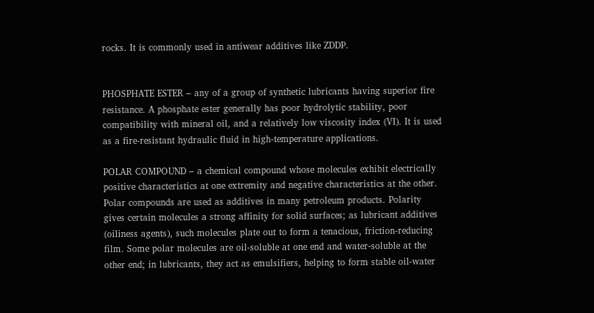rocks. It is commonly used in antiwear additives like ZDDP.


PHOSPHATE ESTER – any of a group of synthetic lubricants having superior fire resistance. A phosphate ester generally has poor hydrolytic stability, poor compatibility with mineral oil, and a relatively low viscosity index (VI). It is used as a fire-resistant hydraulic fluid in high-temperature applications.

POLAR COMPOUND – a chemical compound whose molecules exhibit electrically positive characteristics at one extremity and negative characteristics at the other. Polar compounds are used as additives in many petroleum products. Polarity gives certain molecules a strong affinity for solid surfaces; as lubricant additives (oiliness agents), such molecules plate out to form a tenacious, friction-reducing film. Some polar molecules are oil-soluble at one end and water-soluble at the other end; in lubricants, they act as emulsifiers, helping to form stable oil-water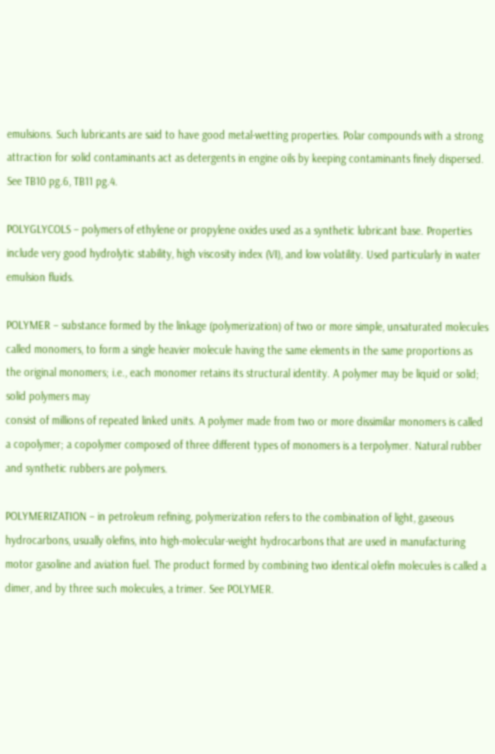emulsions. Such lubricants are said to have good metal-wetting properties. Polar compounds with a strong attraction for solid contaminants act as detergents in engine oils by keeping contaminants finely dispersed. See TB10 pg.6, TB11 pg.4.

POLYGLYCOLS – polymers of ethylene or propylene oxides used as a synthetic lubricant base. Properties include very good hydrolytic stability, high viscosity index (VI), and low volatility. Used particularly in water emulsion fluids.

POLYMER – substance formed by the linkage (polymerization) of two or more simple, unsaturated molecules called monomers, to form a single heavier molecule having the same elements in the same proportions as the original monomers; i.e., each monomer retains its structural identity. A polymer may be liquid or solid; solid polymers may
consist of millions of repeated linked units. A polymer made from two or more dissimilar monomers is called a copolymer; a copolymer composed of three different types of monomers is a terpolymer. Natural rubber and synthetic rubbers are polymers.

POLYMERIZATION – in petroleum refining, polymerization refers to the combination of light, gaseous hydrocarbons, usually olefins, into high-molecular-weight hydrocarbons that are used in manufacturing motor gasoline and aviation fuel. The product formed by combining two identical olefin molecules is called a dimer, and by three such molecules, a trimer. See POLYMER.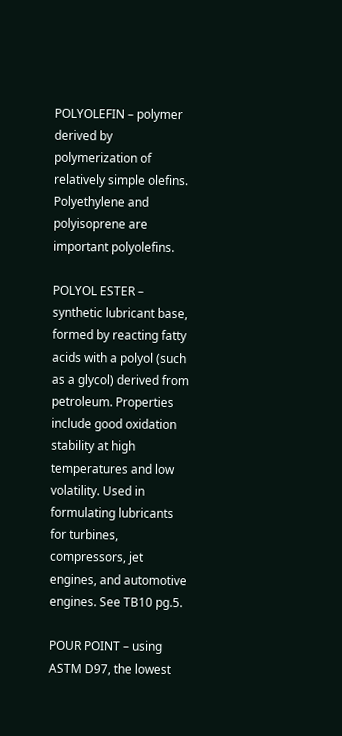POLYOLEFIN – polymer derived by polymerization of relatively simple olefins. Polyethylene and polyisoprene are important polyolefins.

POLYOL ESTER – synthetic lubricant base, formed by reacting fatty acids with a polyol (such as a glycol) derived from petroleum. Properties include good oxidation stability at high temperatures and low volatility. Used in formulating lubricants for turbines, compressors, jet engines, and automotive engines. See TB10 pg.5.

POUR POINT – using ASTM D97, the lowest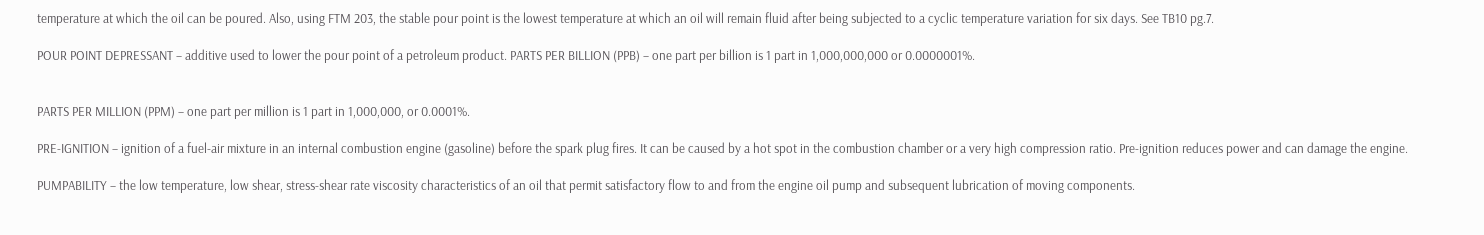temperature at which the oil can be poured. Also, using FTM 203, the stable pour point is the lowest temperature at which an oil will remain fluid after being subjected to a cyclic temperature variation for six days. See TB10 pg.7.

POUR POINT DEPRESSANT – additive used to lower the pour point of a petroleum product. PARTS PER BILLION (PPB) – one part per billion is 1 part in 1,000,000,000 or 0.0000001%.


PARTS PER MILLION (PPM) – one part per million is 1 part in 1,000,000, or 0.0001%.

PRE-IGNITION – ignition of a fuel-air mixture in an internal combustion engine (gasoline) before the spark plug fires. It can be caused by a hot spot in the combustion chamber or a very high compression ratio. Pre-ignition reduces power and can damage the engine.

PUMPABILITY – the low temperature, low shear, stress-shear rate viscosity characteristics of an oil that permit satisfactory flow to and from the engine oil pump and subsequent lubrication of moving components.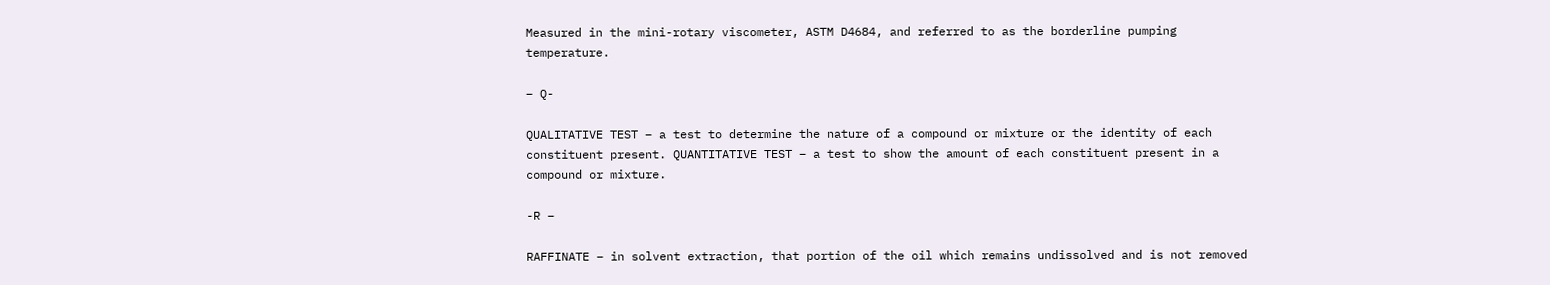Measured in the mini-rotary viscometer, ASTM D4684, and referred to as the borderline pumping temperature.

– Q-

QUALITATIVE TEST – a test to determine the nature of a compound or mixture or the identity of each constituent present. QUANTITATIVE TEST – a test to show the amount of each constituent present in a compound or mixture.

-R –

RAFFINATE – in solvent extraction, that portion of the oil which remains undissolved and is not removed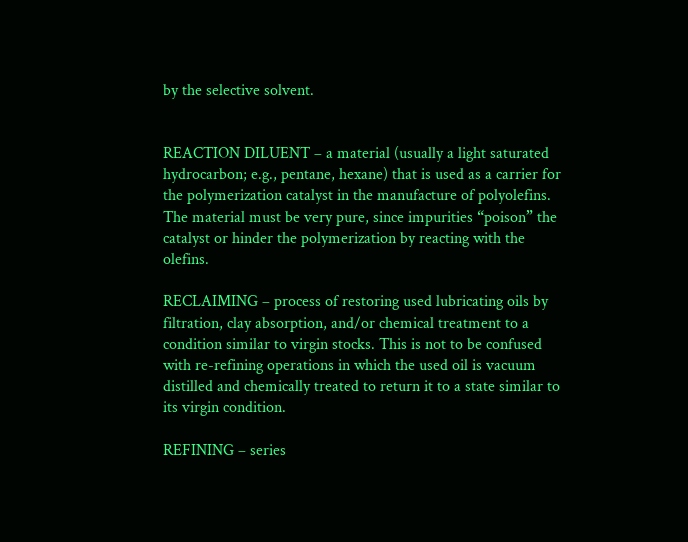by the selective solvent.


REACTION DILUENT – a material (usually a light saturated hydrocarbon; e.g., pentane, hexane) that is used as a carrier for the polymerization catalyst in the manufacture of polyolefins. The material must be very pure, since impurities “poison” the catalyst or hinder the polymerization by reacting with the olefins.

RECLAIMING – process of restoring used lubricating oils by filtration, clay absorption, and/or chemical treatment to a condition similar to virgin stocks. This is not to be confused with re-refining operations in which the used oil is vacuum distilled and chemically treated to return it to a state similar to its virgin condition.

REFINING – series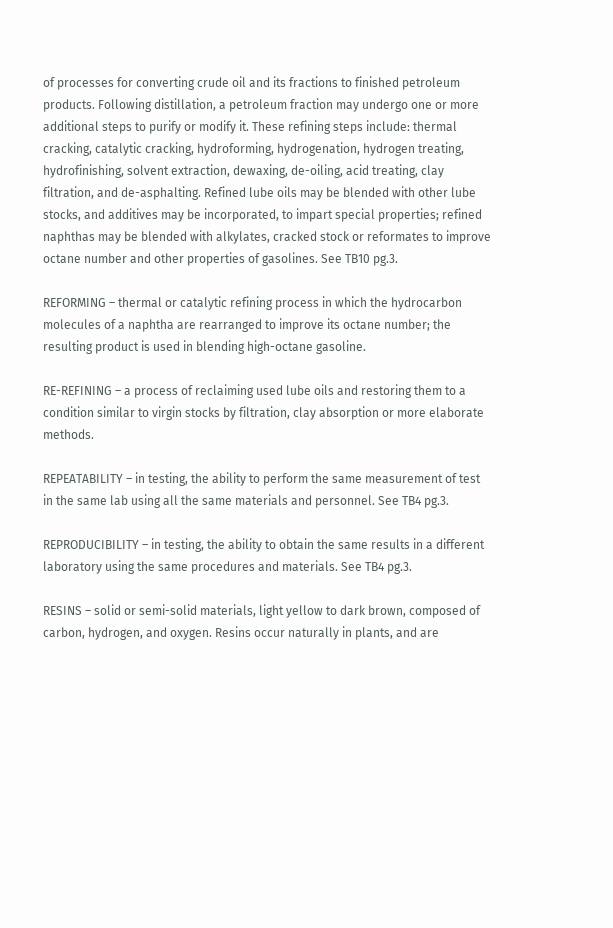of processes for converting crude oil and its fractions to finished petroleum products. Following distillation, a petroleum fraction may undergo one or more additional steps to purify or modify it. These refining steps include: thermal cracking, catalytic cracking, hydroforming, hydrogenation, hydrogen treating, hydrofinishing, solvent extraction, dewaxing, de-oiling, acid treating, clay filtration, and de-asphalting. Refined lube oils may be blended with other lube stocks, and additives may be incorporated, to impart special properties; refined naphthas may be blended with alkylates, cracked stock or reformates to improve octane number and other properties of gasolines. See TB10 pg.3.

REFORMING – thermal or catalytic refining process in which the hydrocarbon molecules of a naphtha are rearranged to improve its octane number; the resulting product is used in blending high-octane gasoline.

RE-REFINING – a process of reclaiming used lube oils and restoring them to a condition similar to virgin stocks by filtration, clay absorption or more elaborate methods.

REPEATABILITY – in testing, the ability to perform the same measurement of test in the same lab using all the same materials and personnel. See TB4 pg.3.

REPRODUCIBILITY – in testing, the ability to obtain the same results in a different laboratory using the same procedures and materials. See TB4 pg.3.

RESINS – solid or semi-solid materials, light yellow to dark brown, composed of carbon, hydrogen, and oxygen. Resins occur naturally in plants, and are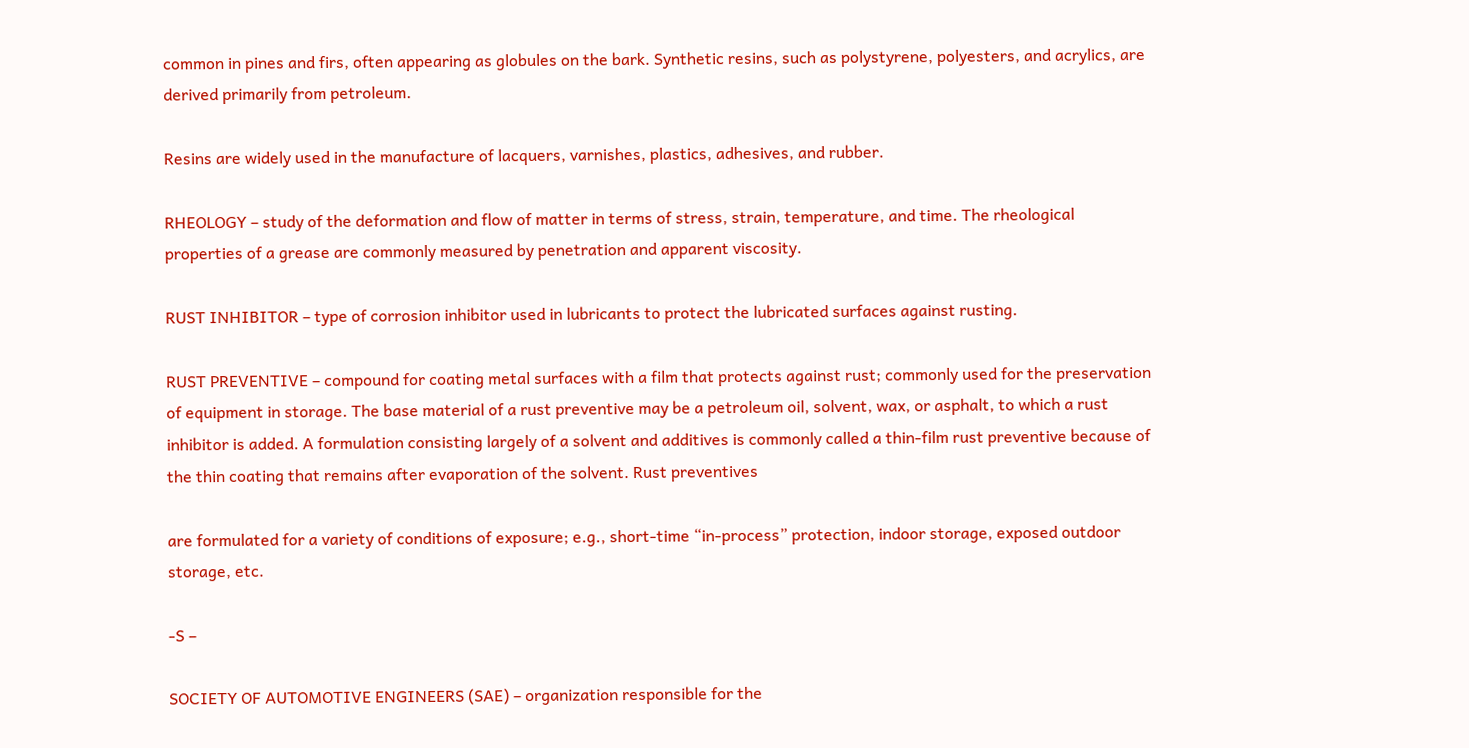common in pines and firs, often appearing as globules on the bark. Synthetic resins, such as polystyrene, polyesters, and acrylics, are derived primarily from petroleum.

Resins are widely used in the manufacture of lacquers, varnishes, plastics, adhesives, and rubber.

RHEOLOGY – study of the deformation and flow of matter in terms of stress, strain, temperature, and time. The rheological properties of a grease are commonly measured by penetration and apparent viscosity.

RUST INHIBITOR – type of corrosion inhibitor used in lubricants to protect the lubricated surfaces against rusting.

RUST PREVENTIVE – compound for coating metal surfaces with a film that protects against rust; commonly used for the preservation of equipment in storage. The base material of a rust preventive may be a petroleum oil, solvent, wax, or asphalt, to which a rust inhibitor is added. A formulation consisting largely of a solvent and additives is commonly called a thin-film rust preventive because of the thin coating that remains after evaporation of the solvent. Rust preventives

are formulated for a variety of conditions of exposure; e.g., short-time “in-process” protection, indoor storage, exposed outdoor storage, etc.

-S –

SOCIETY OF AUTOMOTIVE ENGINEERS (SAE) – organization responsible for the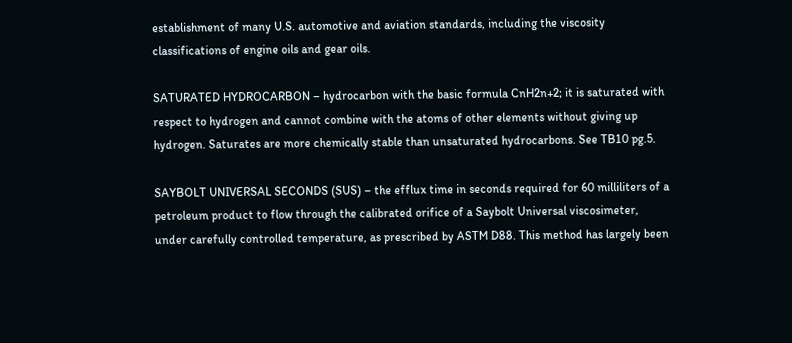establishment of many U.S. automotive and aviation standards, including the viscosity classifications of engine oils and gear oils.

SATURATED HYDROCARBON – hydrocarbon with the basic formula CnH2n+2; it is saturated with respect to hydrogen and cannot combine with the atoms of other elements without giving up hydrogen. Saturates are more chemically stable than unsaturated hydrocarbons. See TB10 pg.5.

SAYBOLT UNIVERSAL SECONDS (SUS) – the efflux time in seconds required for 60 milliliters of a petroleum product to flow through the calibrated orifice of a Saybolt Universal viscosimeter, under carefully controlled temperature, as prescribed by ASTM D88. This method has largely been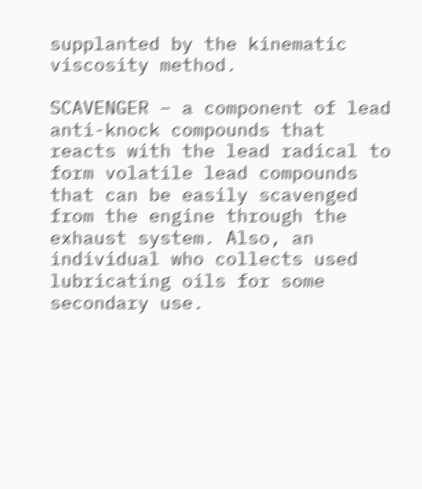supplanted by the kinematic viscosity method.

SCAVENGER – a component of lead anti-knock compounds that reacts with the lead radical to form volatile lead compounds that can be easily scavenged from the engine through the exhaust system. Also, an individual who collects used lubricating oils for some secondary use.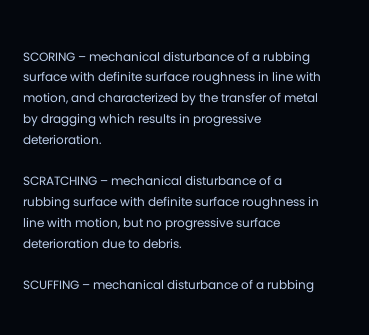SCORING – mechanical disturbance of a rubbing surface with definite surface roughness in line with motion, and characterized by the transfer of metal by dragging which results in progressive deterioration.

SCRATCHING – mechanical disturbance of a rubbing surface with definite surface roughness in line with motion, but no progressive surface deterioration due to debris.

SCUFFING – mechanical disturbance of a rubbing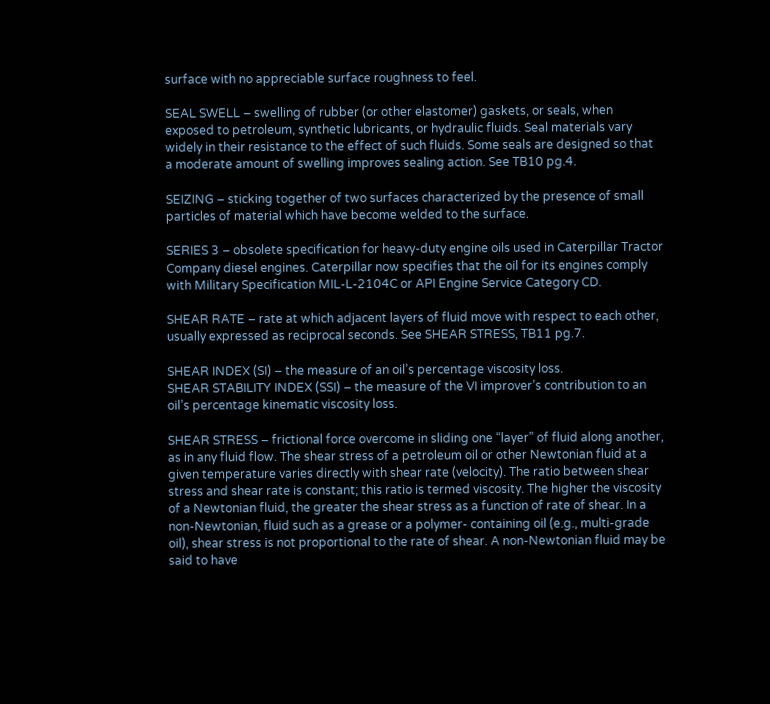surface with no appreciable surface roughness to feel.

SEAL SWELL – swelling of rubber (or other elastomer) gaskets, or seals, when exposed to petroleum, synthetic lubricants, or hydraulic fluids. Seal materials vary widely in their resistance to the effect of such fluids. Some seals are designed so that a moderate amount of swelling improves sealing action. See TB10 pg.4.

SEIZING – sticking together of two surfaces characterized by the presence of small particles of material which have become welded to the surface.

SERIES 3 – obsolete specification for heavy-duty engine oils used in Caterpillar Tractor Company diesel engines. Caterpillar now specifies that the oil for its engines comply with Military Specification MIL-L-2104C or API Engine Service Category CD.

SHEAR RATE – rate at which adjacent layers of fluid move with respect to each other, usually expressed as reciprocal seconds. See SHEAR STRESS, TB11 pg.7.

SHEAR INDEX (SI) – the measure of an oil’s percentage viscosity loss.
SHEAR STABILITY INDEX (SSI) – the measure of the VI improver’s contribution to an oil’s percentage kinematic viscosity loss.

SHEAR STRESS – frictional force overcome in sliding one “layer” of fluid along another, as in any fluid flow. The shear stress of a petroleum oil or other Newtonian fluid at a given temperature varies directly with shear rate (velocity). The ratio between shear stress and shear rate is constant; this ratio is termed viscosity. The higher the viscosity of a Newtonian fluid, the greater the shear stress as a function of rate of shear. In a non-Newtonian, fluid such as a grease or a polymer- containing oil (e.g., multi-grade oil), shear stress is not proportional to the rate of shear. A non-Newtonian fluid may be said to have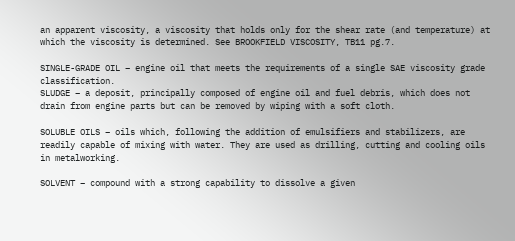an apparent viscosity, a viscosity that holds only for the shear rate (and temperature) at which the viscosity is determined. See BROOKFIELD VISCOSITY, TB11 pg.7.

SINGLE-GRADE OIL – engine oil that meets the requirements of a single SAE viscosity grade classification.
SLUDGE – a deposit, principally composed of engine oil and fuel debris, which does not drain from engine parts but can be removed by wiping with a soft cloth.

SOLUBLE OILS – oils which, following the addition of emulsifiers and stabilizers, are readily capable of mixing with water. They are used as drilling, cutting and cooling oils in metalworking.

SOLVENT – compound with a strong capability to dissolve a given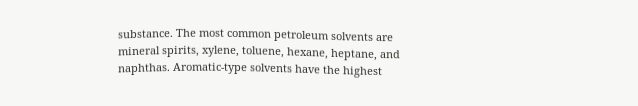substance. The most common petroleum solvents are mineral spirits, xylene, toluene, hexane, heptane, and naphthas. Aromatic-type solvents have the highest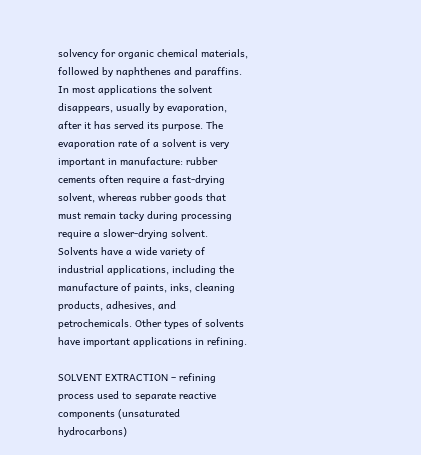solvency for organic chemical materials, followed by naphthenes and paraffins. In most applications the solvent disappears, usually by evaporation, after it has served its purpose. The evaporation rate of a solvent is very important in manufacture: rubber cements often require a fast-drying solvent, whereas rubber goods that must remain tacky during processing require a slower-drying solvent. Solvents have a wide variety of industrial applications, including the manufacture of paints, inks, cleaning products, adhesives, and petrochemicals. Other types of solvents have important applications in refining.

SOLVENT EXTRACTION – refining process used to separate reactive components (unsaturated hydrocarbons)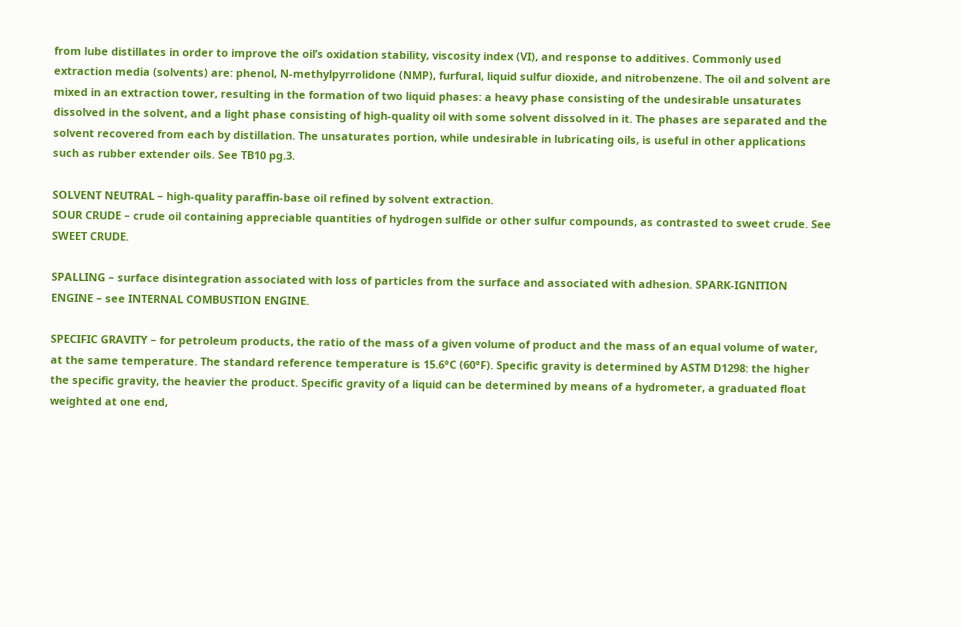from lube distillates in order to improve the oil’s oxidation stability, viscosity index (VI), and response to additives. Commonly used extraction media (solvents) are: phenol, N-methylpyrrolidone (NMP), furfural, liquid sulfur dioxide, and nitrobenzene. The oil and solvent are mixed in an extraction tower, resulting in the formation of two liquid phases: a heavy phase consisting of the undesirable unsaturates dissolved in the solvent, and a light phase consisting of high-quality oil with some solvent dissolved in it. The phases are separated and the solvent recovered from each by distillation. The unsaturates portion, while undesirable in lubricating oils, is useful in other applications such as rubber extender oils. See TB10 pg.3.

SOLVENT NEUTRAL – high-quality paraffin-base oil refined by solvent extraction.
SOUR CRUDE – crude oil containing appreciable quantities of hydrogen sulfide or other sulfur compounds, as contrasted to sweet crude. See SWEET CRUDE.

SPALLING – surface disintegration associated with loss of particles from the surface and associated with adhesion. SPARK-IGNITION ENGINE – see INTERNAL COMBUSTION ENGINE.

SPECIFIC GRAVITY – for petroleum products, the ratio of the mass of a given volume of product and the mass of an equal volume of water, at the same temperature. The standard reference temperature is 15.6°C (60°F). Specific gravity is determined by ASTM D1298: the higher the specific gravity, the heavier the product. Specific gravity of a liquid can be determined by means of a hydrometer, a graduated float weighted at one end,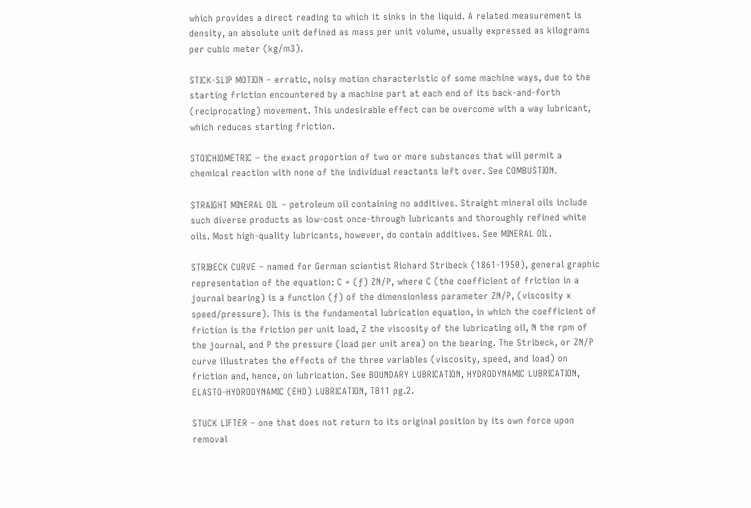which provides a direct reading to which it sinks in the liquid. A related measurement is density, an absolute unit defined as mass per unit volume, usually expressed as kilograms per cubic meter (kg/m3).

STICK-SLIP MOTION – erratic, noisy motion characteristic of some machine ways, due to the starting friction encountered by a machine part at each end of its back-and-forth (reciprocating) movement. This undesirable effect can be overcome with a way lubricant, which reduces starting friction.

STOICHIOMETRIC – the exact proportion of two or more substances that will permit a chemical reaction with none of the individual reactants left over. See COMBUSTION.

STRAIGHT MINERAL OIL – petroleum oil containing no additives. Straight mineral oils include such diverse products as low-cost once-through lubricants and thoroughly refined white oils. Most high-quality lubricants, however, do contain additives. See MINERAL OIL.

STRIBECK CURVE – named for German scientist Richard Stribeck (1861-1950), general graphic representation of the equation: C = (ƒ) ZN/P, where C (the coefficient of friction in a journal bearing) is a function (ƒ) of the dimensionless parameter ZN/P, (viscosity x speed/pressure). This is the fundamental lubrication equation, in which the coefficient of friction is the friction per unit load, Z the viscosity of the lubricating oil, N the rpm of the journal, and P the pressure (load per unit area) on the bearing. The Stribeck, or ZN/P curve illustrates the effects of the three variables (viscosity, speed, and load) on friction and, hence, on lubrication. See BOUNDARY LUBRICATION, HYDRODYNAMIC LUBRICATION, ELASTO-HYDRODYNAMIC (EHD) LUBRICATION, TB11 pg.2.

STUCK LIFTER – one that does not return to its original position by its own force upon removal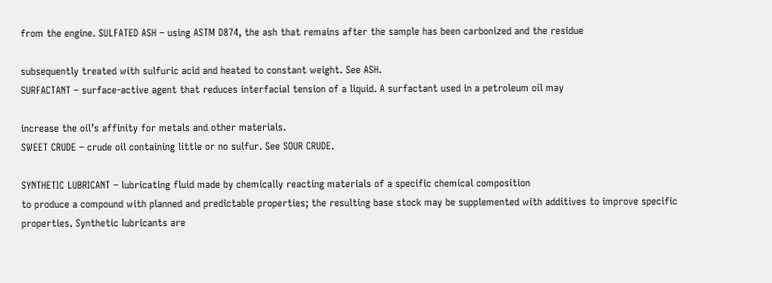from the engine. SULFATED ASH – using ASTM D874, the ash that remains after the sample has been carbonized and the residue

subsequently treated with sulfuric acid and heated to constant weight. See ASH.
SURFACTANT – surface-active agent that reduces interfacial tension of a liquid. A surfactant used in a petroleum oil may

increase the oil’s affinity for metals and other materials.
SWEET CRUDE – crude oil containing little or no sulfur. See SOUR CRUDE.

SYNTHETIC LUBRICANT – lubricating fluid made by chemically reacting materials of a specific chemical composition
to produce a compound with planned and predictable properties; the resulting base stock may be supplemented with additives to improve specific properties. Synthetic lubricants are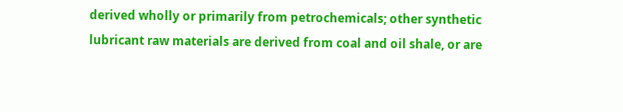derived wholly or primarily from petrochemicals; other synthetic lubricant raw materials are derived from coal and oil shale, or are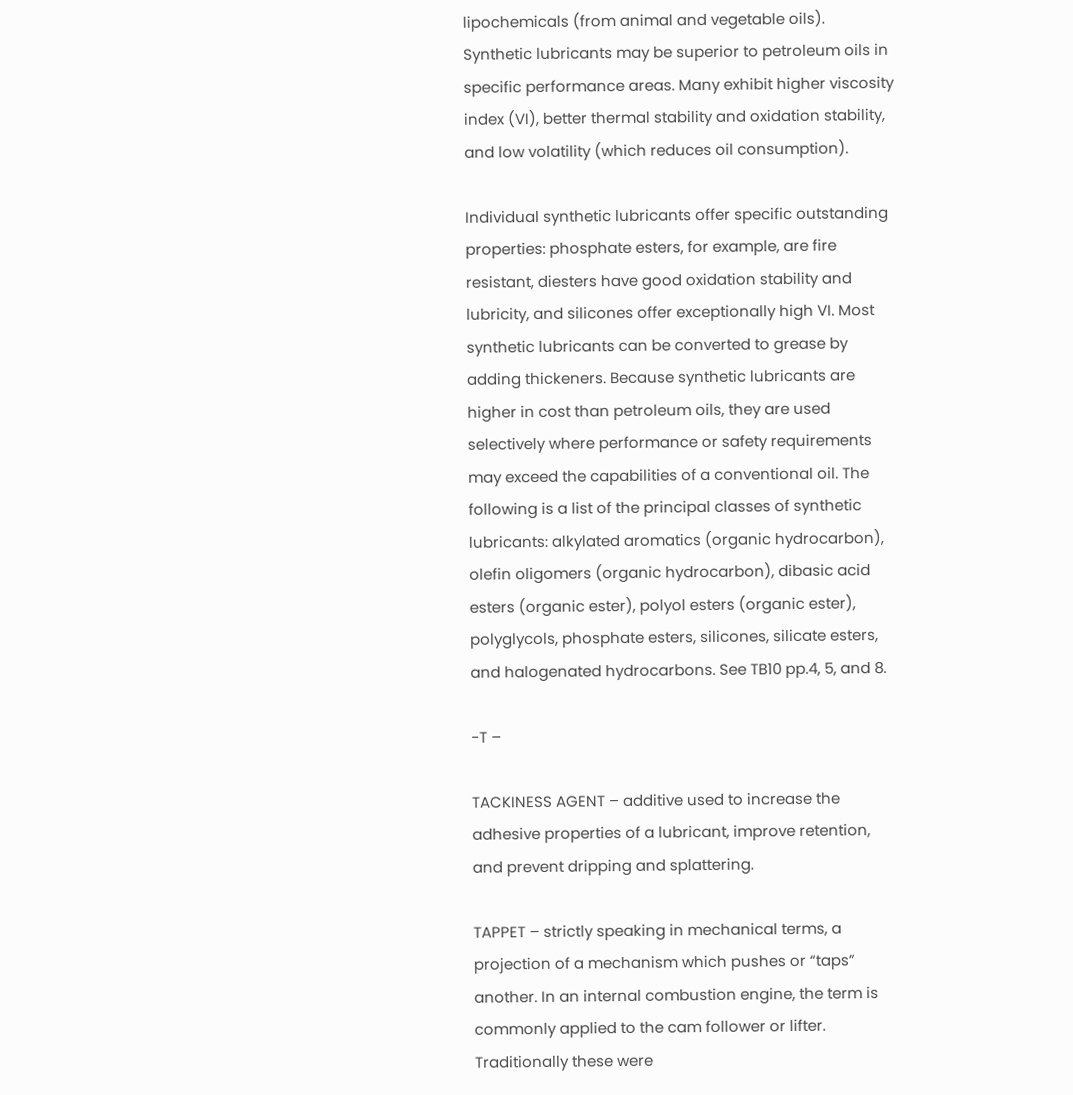lipochemicals (from animal and vegetable oils). Synthetic lubricants may be superior to petroleum oils in specific performance areas. Many exhibit higher viscosity index (VI), better thermal stability and oxidation stability, and low volatility (which reduces oil consumption).

Individual synthetic lubricants offer specific outstanding properties: phosphate esters, for example, are fire resistant, diesters have good oxidation stability and lubricity, and silicones offer exceptionally high VI. Most synthetic lubricants can be converted to grease by adding thickeners. Because synthetic lubricants are higher in cost than petroleum oils, they are used selectively where performance or safety requirements may exceed the capabilities of a conventional oil. The following is a list of the principal classes of synthetic lubricants: alkylated aromatics (organic hydrocarbon), olefin oligomers (organic hydrocarbon), dibasic acid esters (organic ester), polyol esters (organic ester), polyglycols, phosphate esters, silicones, silicate esters, and halogenated hydrocarbons. See TB10 pp.4, 5, and 8.

-T –

TACKINESS AGENT – additive used to increase the adhesive properties of a lubricant, improve retention, and prevent dripping and splattering.

TAPPET – strictly speaking in mechanical terms, a projection of a mechanism which pushes or “taps” another. In an internal combustion engine, the term is commonly applied to the cam follower or lifter. Traditionally these were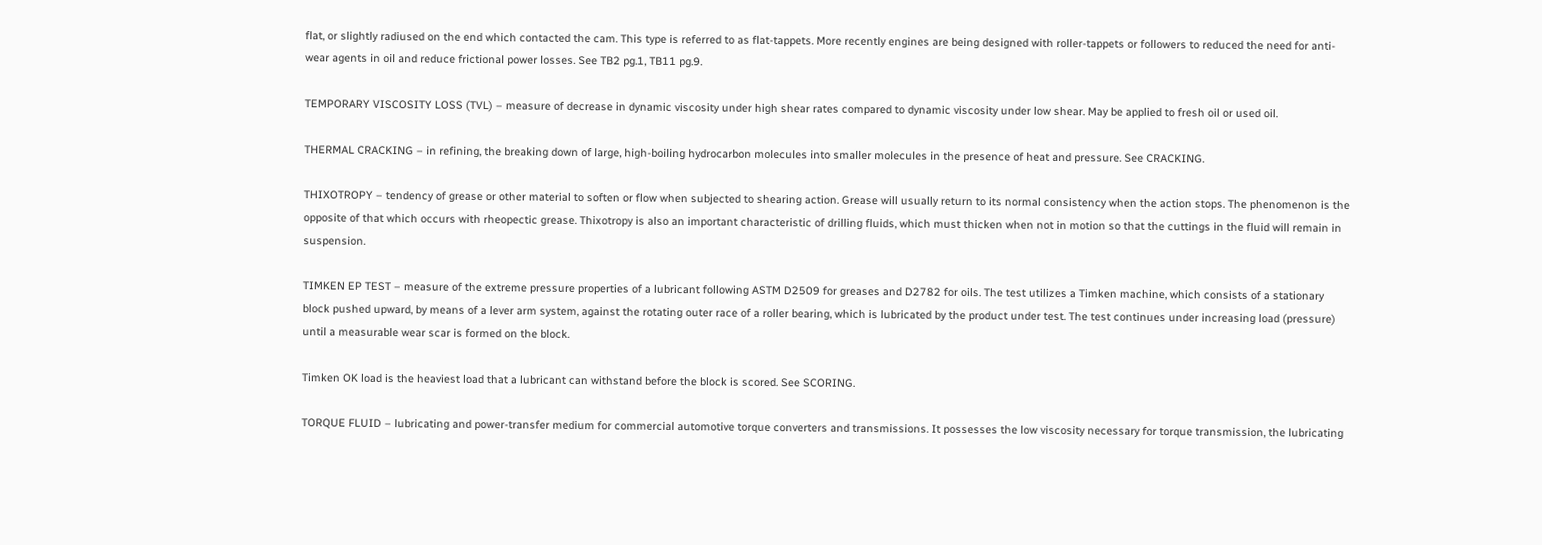flat, or slightly radiused on the end which contacted the cam. This type is referred to as flat-tappets. More recently engines are being designed with roller-tappets or followers to reduced the need for anti-wear agents in oil and reduce frictional power losses. See TB2 pg.1, TB11 pg.9.

TEMPORARY VISCOSITY LOSS (TVL) – measure of decrease in dynamic viscosity under high shear rates compared to dynamic viscosity under low shear. May be applied to fresh oil or used oil.

THERMAL CRACKING – in refining, the breaking down of large, high-boiling hydrocarbon molecules into smaller molecules in the presence of heat and pressure. See CRACKING.

THIXOTROPY – tendency of grease or other material to soften or flow when subjected to shearing action. Grease will usually return to its normal consistency when the action stops. The phenomenon is the opposite of that which occurs with rheopectic grease. Thixotropy is also an important characteristic of drilling fluids, which must thicken when not in motion so that the cuttings in the fluid will remain in suspension.

TIMKEN EP TEST – measure of the extreme pressure properties of a lubricant following ASTM D2509 for greases and D2782 for oils. The test utilizes a Timken machine, which consists of a stationary block pushed upward, by means of a lever arm system, against the rotating outer race of a roller bearing, which is lubricated by the product under test. The test continues under increasing load (pressure) until a measurable wear scar is formed on the block.

Timken OK load is the heaviest load that a lubricant can withstand before the block is scored. See SCORING.

TORQUE FLUID – lubricating and power-transfer medium for commercial automotive torque converters and transmissions. It possesses the low viscosity necessary for torque transmission, the lubricating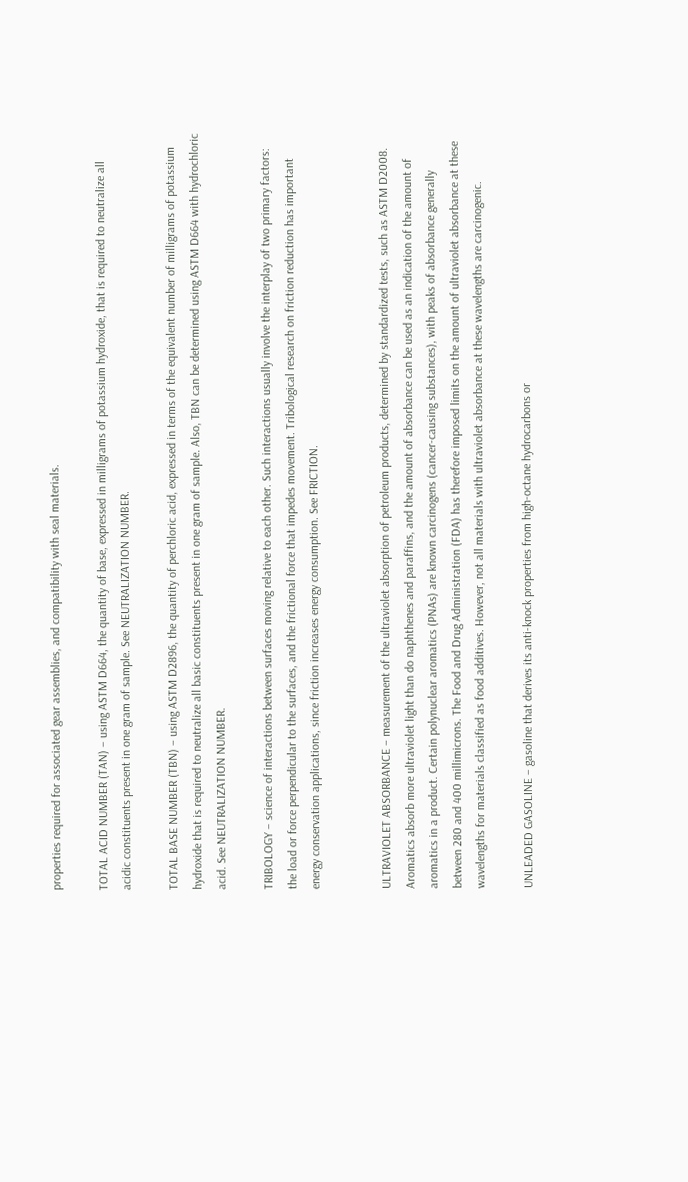properties required for associated gear assemblies, and compatibility with seal materials.

TOTAL ACID NUMBER (TAN) – using ASTM D664, the quantity of base, expressed in milligrams of potassium hydroxide, that is required to neutralize all acidic constituents present in one gram of sample. See NEUTRALIZATION NUMBER.

TOTAL BASE NUMBER (TBN) – using ASTM D2896, the quantity of perchloric acid, expressed in terms of the equivalent number of milligrams of potassium hydroxide that is required to neutralize all basic constituents present in one gram of sample. Also, TBN can be determined using ASTM D664 with hydrochloric acid. See NEUTRALIZATION NUMBER.

TRIBOLOGY – science of interactions between surfaces moving relative to each other. Such interactions usually involve the interplay of two primary factors: the load or force perpendicular to the surfaces, and the frictional force that impedes movement. Tribological research on friction reduction has important energy conservation applications, since friction increases energy consumption. See FRICTION.


ULTRAVIOLET ABSORBANCE – measurement of the ultraviolet absorption of petroleum products, determined by standardized tests, such as ASTM D2008. Aromatics absorb more ultraviolet light than do naphthenes and paraffins, and the amount of absorbance can be used as an indication of the amount of aromatics in a product. Certain polynuclear aromatics (PNAs) are known carcinogens (cancer-causing substances), with peaks of absorbance generally between 280 and 400 millimicrons. The Food and Drug Administration (FDA) has therefore imposed limits on the amount of ultraviolet absorbance at these wavelengths for materials classified as food additives. However, not all materials with ultraviolet absorbance at these wavelengths are carcinogenic.

UNLEADED GASOLINE – gasoline that derives its anti-knock properties from high-octane hydrocarbons or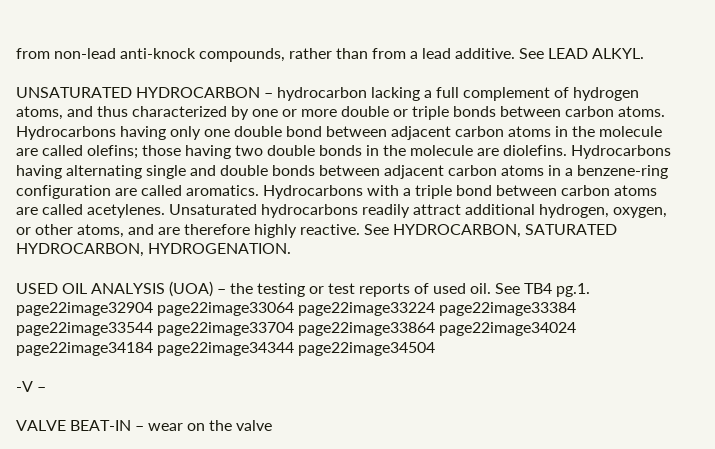from non-lead anti-knock compounds, rather than from a lead additive. See LEAD ALKYL.

UNSATURATED HYDROCARBON – hydrocarbon lacking a full complement of hydrogen atoms, and thus characterized by one or more double or triple bonds between carbon atoms. Hydrocarbons having only one double bond between adjacent carbon atoms in the molecule are called olefins; those having two double bonds in the molecule are diolefins. Hydrocarbons having alternating single and double bonds between adjacent carbon atoms in a benzene-ring configuration are called aromatics. Hydrocarbons with a triple bond between carbon atoms are called acetylenes. Unsaturated hydrocarbons readily attract additional hydrogen, oxygen, or other atoms, and are therefore highly reactive. See HYDROCARBON, SATURATED HYDROCARBON, HYDROGENATION.

USED OIL ANALYSIS (UOA) – the testing or test reports of used oil. See TB4 pg.1. page22image32904 page22image33064 page22image33224 page22image33384 page22image33544 page22image33704 page22image33864 page22image34024 page22image34184 page22image34344 page22image34504

-V –

VALVE BEAT-IN – wear on the valve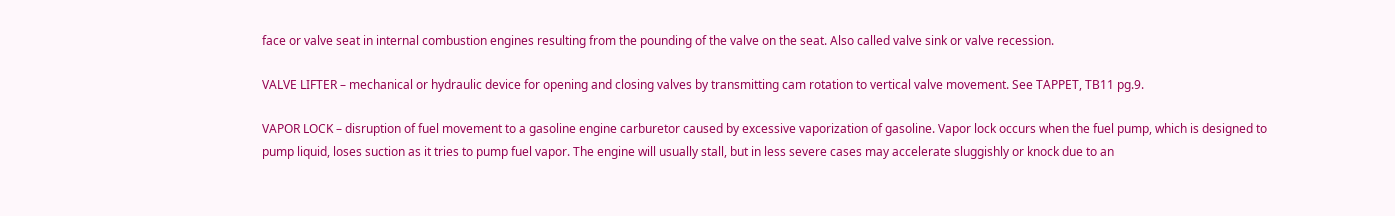face or valve seat in internal combustion engines resulting from the pounding of the valve on the seat. Also called valve sink or valve recession.

VALVE LIFTER – mechanical or hydraulic device for opening and closing valves by transmitting cam rotation to vertical valve movement. See TAPPET, TB11 pg.9.

VAPOR LOCK – disruption of fuel movement to a gasoline engine carburetor caused by excessive vaporization of gasoline. Vapor lock occurs when the fuel pump, which is designed to pump liquid, loses suction as it tries to pump fuel vapor. The engine will usually stall, but in less severe cases may accelerate sluggishly or knock due to an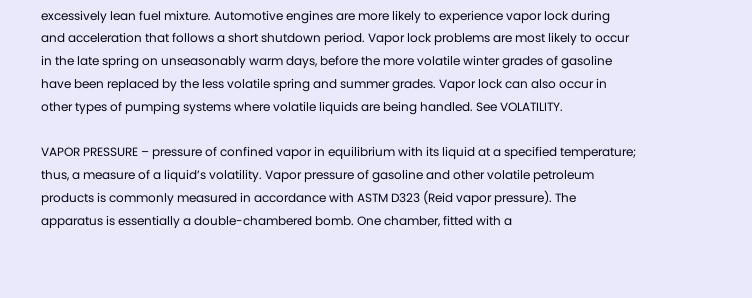excessively lean fuel mixture. Automotive engines are more likely to experience vapor lock during and acceleration that follows a short shutdown period. Vapor lock problems are most likely to occur in the late spring on unseasonably warm days, before the more volatile winter grades of gasoline have been replaced by the less volatile spring and summer grades. Vapor lock can also occur in other types of pumping systems where volatile liquids are being handled. See VOLATILITY.

VAPOR PRESSURE – pressure of confined vapor in equilibrium with its liquid at a specified temperature; thus, a measure of a liquid’s volatility. Vapor pressure of gasoline and other volatile petroleum products is commonly measured in accordance with ASTM D323 (Reid vapor pressure). The apparatus is essentially a double-chambered bomb. One chamber, fitted with a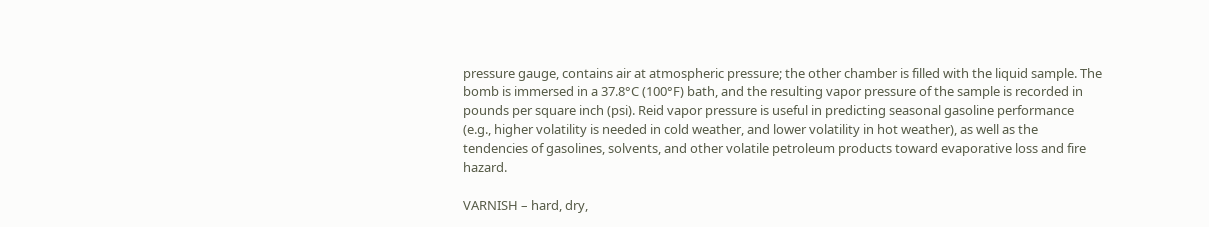pressure gauge, contains air at atmospheric pressure; the other chamber is filled with the liquid sample. The bomb is immersed in a 37.8°C (100°F) bath, and the resulting vapor pressure of the sample is recorded in pounds per square inch (psi). Reid vapor pressure is useful in predicting seasonal gasoline performance (e.g., higher volatility is needed in cold weather, and lower volatility in hot weather), as well as the tendencies of gasolines, solvents, and other volatile petroleum products toward evaporative loss and fire hazard.

VARNISH – hard, dry,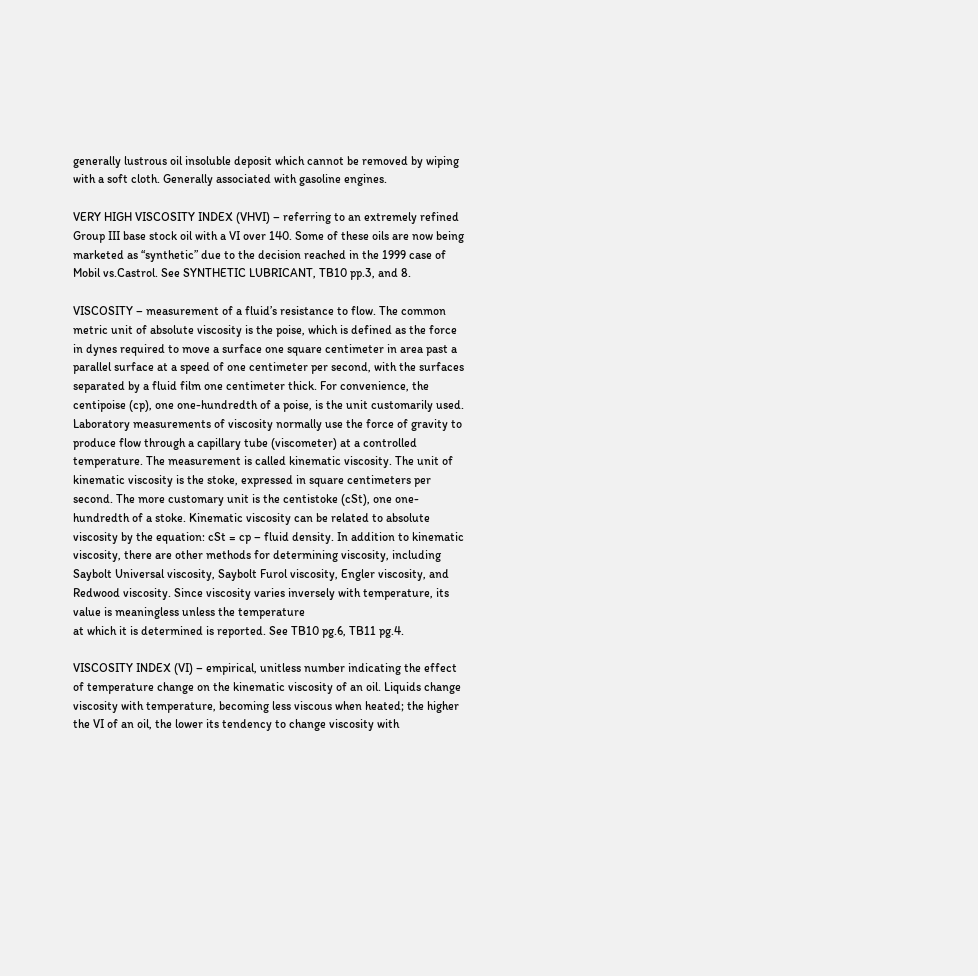generally lustrous oil insoluble deposit which cannot be removed by wiping with a soft cloth. Generally associated with gasoline engines.

VERY HIGH VISCOSITY INDEX (VHVI) – referring to an extremely refined Group III base stock oil with a VI over 140. Some of these oils are now being marketed as “synthetic” due to the decision reached in the 1999 case of
Mobil vs.Castrol. See SYNTHETIC LUBRICANT, TB10 pp.3, and 8.

VISCOSITY – measurement of a fluid’s resistance to flow. The common metric unit of absolute viscosity is the poise, which is defined as the force in dynes required to move a surface one square centimeter in area past a parallel surface at a speed of one centimeter per second, with the surfaces separated by a fluid film one centimeter thick. For convenience, the centipoise (cp), one one-hundredth of a poise, is the unit customarily used. Laboratory measurements of viscosity normally use the force of gravity to produce flow through a capillary tube (viscometer) at a controlled temperature. The measurement is called kinematic viscosity. The unit of kinematic viscosity is the stoke, expressed in square centimeters per second. The more customary unit is the centistoke (cSt), one one-hundredth of a stoke. Kinematic viscosity can be related to absolute viscosity by the equation: cSt = cp – fluid density. In addition to kinematic viscosity, there are other methods for determining viscosity, including Saybolt Universal viscosity, Saybolt Furol viscosity, Engler viscosity, and Redwood viscosity. Since viscosity varies inversely with temperature, its value is meaningless unless the temperature
at which it is determined is reported. See TB10 pg.6, TB11 pg.4.

VISCOSITY INDEX (VI) – empirical, unitless number indicating the effect of temperature change on the kinematic viscosity of an oil. Liquids change viscosity with temperature, becoming less viscous when heated; the higher the VI of an oil, the lower its tendency to change viscosity with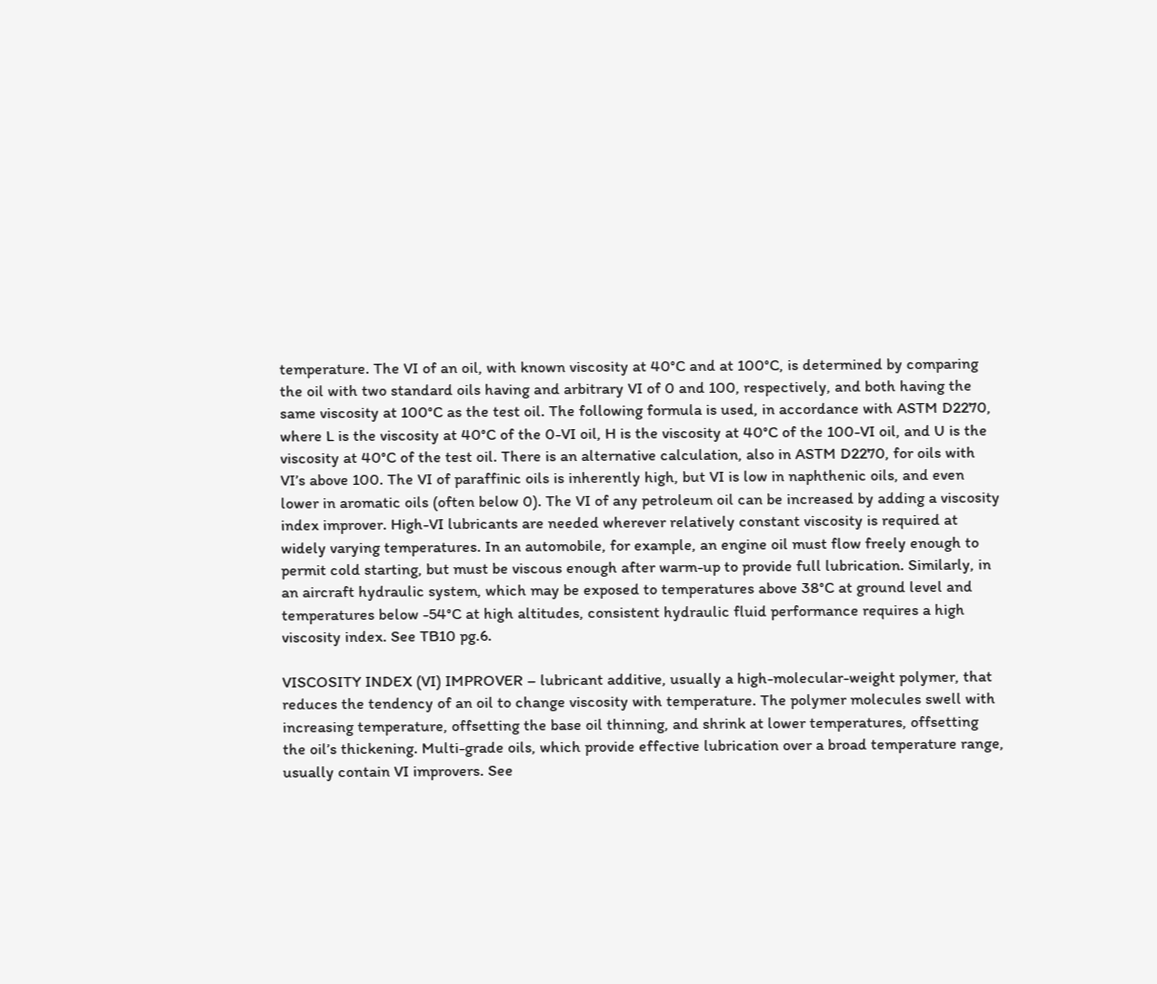temperature. The VI of an oil, with known viscosity at 40°C and at 100°C, is determined by comparing the oil with two standard oils having and arbitrary VI of 0 and 100, respectively, and both having the same viscosity at 100°C as the test oil. The following formula is used, in accordance with ASTM D2270, where L is the viscosity at 40°C of the 0-VI oil, H is the viscosity at 40°C of the 100-VI oil, and U is the viscosity at 40°C of the test oil. There is an alternative calculation, also in ASTM D2270, for oils with VI’s above 100. The VI of paraffinic oils is inherently high, but VI is low in naphthenic oils, and even lower in aromatic oils (often below 0). The VI of any petroleum oil can be increased by adding a viscosity index improver. High-VI lubricants are needed wherever relatively constant viscosity is required at widely varying temperatures. In an automobile, for example, an engine oil must flow freely enough to permit cold starting, but must be viscous enough after warm-up to provide full lubrication. Similarly, in an aircraft hydraulic system, which may be exposed to temperatures above 38°C at ground level and temperatures below -54°C at high altitudes, consistent hydraulic fluid performance requires a high viscosity index. See TB10 pg.6.

VISCOSITY INDEX (VI) IMPROVER – lubricant additive, usually a high-molecular-weight polymer, that reduces the tendency of an oil to change viscosity with temperature. The polymer molecules swell with increasing temperature, offsetting the base oil thinning, and shrink at lower temperatures, offsetting the oil’s thickening. Multi-grade oils, which provide effective lubrication over a broad temperature range, usually contain VI improvers. See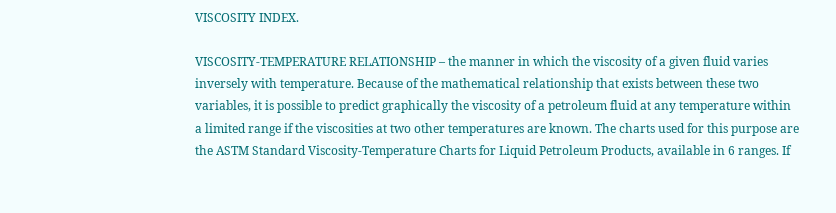VISCOSITY INDEX.

VISCOSITY-TEMPERATURE RELATIONSHIP – the manner in which the viscosity of a given fluid varies inversely with temperature. Because of the mathematical relationship that exists between these two variables, it is possible to predict graphically the viscosity of a petroleum fluid at any temperature within a limited range if the viscosities at two other temperatures are known. The charts used for this purpose are the ASTM Standard Viscosity-Temperature Charts for Liquid Petroleum Products, available in 6 ranges. If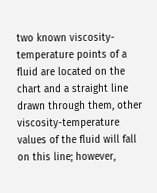two known viscosity-temperature points of a fluid are located on the chart and a straight line drawn through them, other viscosity-temperature values of the fluid will fall on this line; however,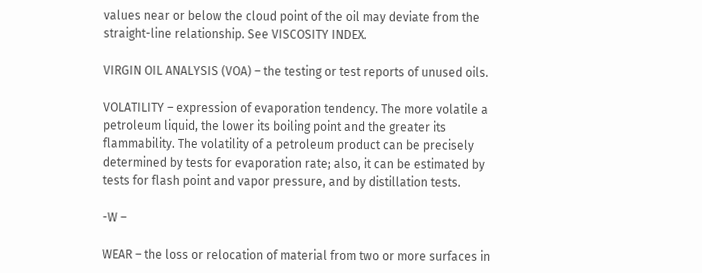values near or below the cloud point of the oil may deviate from the straight-line relationship. See VISCOSITY INDEX.

VIRGIN OIL ANALYSIS (VOA) – the testing or test reports of unused oils.

VOLATILITY – expression of evaporation tendency. The more volatile a petroleum liquid, the lower its boiling point and the greater its flammability. The volatility of a petroleum product can be precisely determined by tests for evaporation rate; also, it can be estimated by tests for flash point and vapor pressure, and by distillation tests.

-W –

WEAR – the loss or relocation of material from two or more surfaces in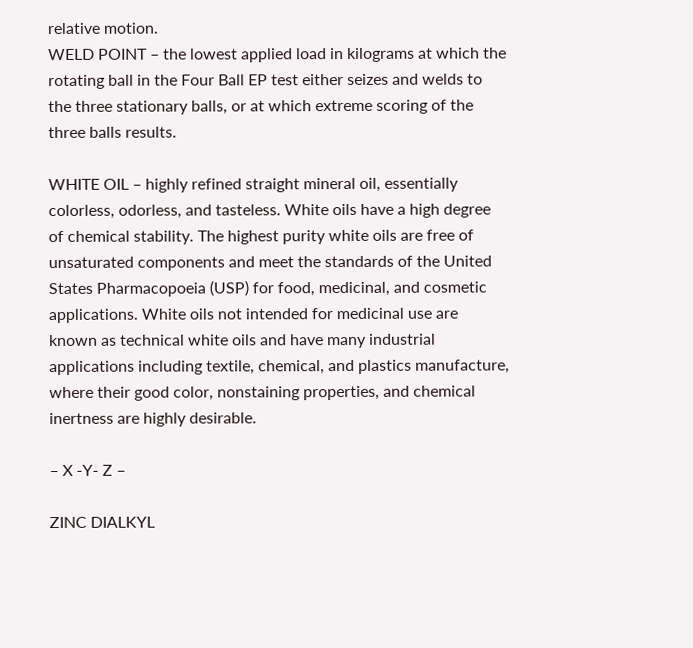relative motion.
WELD POINT – the lowest applied load in kilograms at which the rotating ball in the Four Ball EP test either seizes and welds to the three stationary balls, or at which extreme scoring of the three balls results.

WHITE OIL – highly refined straight mineral oil, essentially colorless, odorless, and tasteless. White oils have a high degree of chemical stability. The highest purity white oils are free of unsaturated components and meet the standards of the United States Pharmacopoeia (USP) for food, medicinal, and cosmetic applications. White oils not intended for medicinal use are known as technical white oils and have many industrial applications including textile, chemical, and plastics manufacture, where their good color, nonstaining properties, and chemical inertness are highly desirable.

– X -Y- Z –

ZINC DIALKYL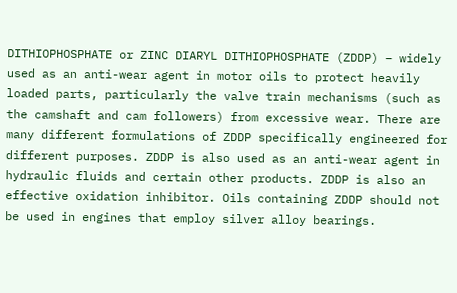DITHIOPHOSPHATE or ZINC DIARYL DITHIOPHOSPHATE (ZDDP) – widely used as an anti-wear agent in motor oils to protect heavily loaded parts, particularly the valve train mechanisms (such as the camshaft and cam followers) from excessive wear. There are many different formulations of ZDDP specifically engineered for different purposes. ZDDP is also used as an anti-wear agent in hydraulic fluids and certain other products. ZDDP is also an effective oxidation inhibitor. Oils containing ZDDP should not be used in engines that employ silver alloy bearings.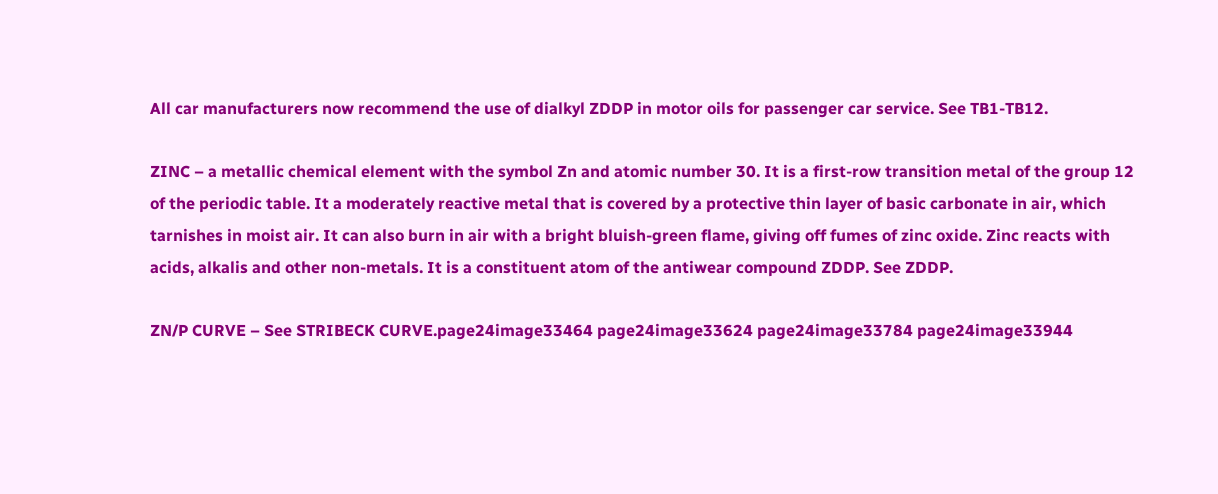All car manufacturers now recommend the use of dialkyl ZDDP in motor oils for passenger car service. See TB1-TB12.

ZINC – a metallic chemical element with the symbol Zn and atomic number 30. It is a first-row transition metal of the group 12 of the periodic table. It a moderately reactive metal that is covered by a protective thin layer of basic carbonate in air, which tarnishes in moist air. It can also burn in air with a bright bluish-green flame, giving off fumes of zinc oxide. Zinc reacts with acids, alkalis and other non-metals. It is a constituent atom of the antiwear compound ZDDP. See ZDDP.

ZN/P CURVE – See STRIBECK CURVE.page24image33464 page24image33624 page24image33784 page24image33944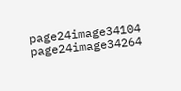page24image34104 page24image34264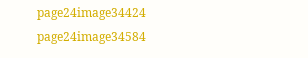page24image34424 page24image34584